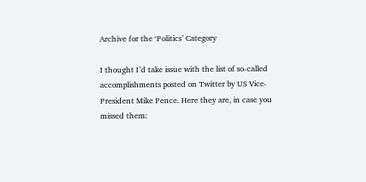Archive for the ‘Politics’ Category

I thought I’d take issue with the list of so-called accomplishments posted on Twitter by US Vice-President Mike Pence. Here they are, in case you missed them: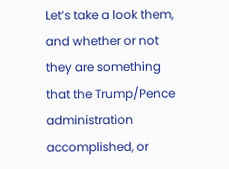Let’s take a look them, and whether or not they are something that the Trump/Pence administration accomplished, or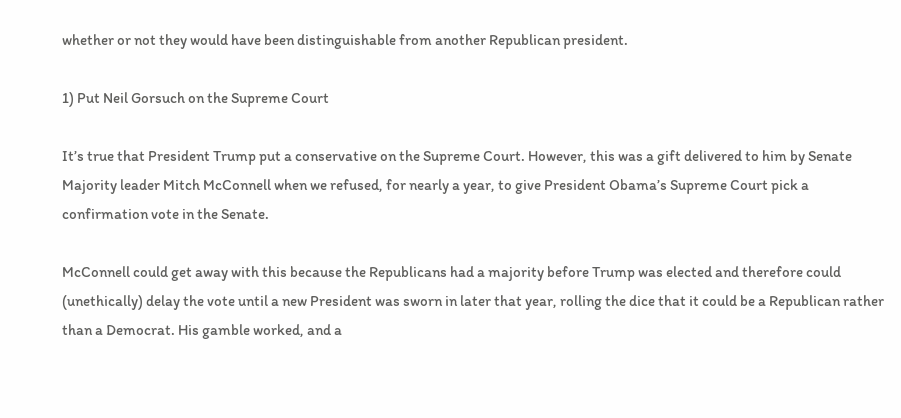whether or not they would have been distinguishable from another Republican president.

1) Put Neil Gorsuch on the Supreme Court

It’s true that President Trump put a conservative on the Supreme Court. However, this was a gift delivered to him by Senate Majority leader Mitch McConnell when we refused, for nearly a year, to give President Obama’s Supreme Court pick a confirmation vote in the Senate.

McConnell could get away with this because the Republicans had a majority before Trump was elected and therefore could (unethically) delay the vote until a new President was sworn in later that year, rolling the dice that it could be a Republican rather than a Democrat. His gamble worked, and a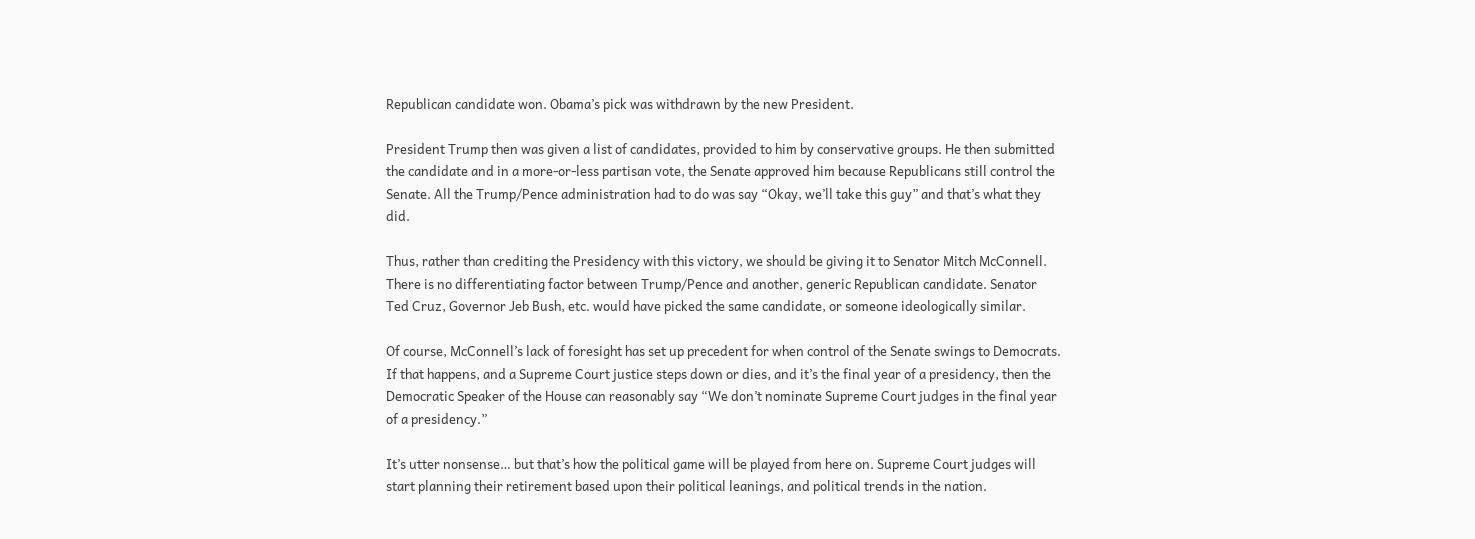Republican candidate won. Obama’s pick was withdrawn by the new President.

President Trump then was given a list of candidates, provided to him by conservative groups. He then submitted the candidate and in a more-or-less partisan vote, the Senate approved him because Republicans still control the Senate. All the Trump/Pence administration had to do was say “Okay, we’ll take this guy” and that’s what they did.

Thus, rather than crediting the Presidency with this victory, we should be giving it to Senator Mitch McConnell. There is no differentiating factor between Trump/Pence and another, generic Republican candidate. Senator Ted Cruz, Governor Jeb Bush, etc. would have picked the same candidate, or someone ideologically similar.

Of course, McConnell’s lack of foresight has set up precedent for when control of the Senate swings to Democrats. If that happens, and a Supreme Court justice steps down or dies, and it’s the final year of a presidency, then the Democratic Speaker of the House can reasonably say “We don’t nominate Supreme Court judges in the final year of a presidency.”

It’s utter nonsense… but that’s how the political game will be played from here on. Supreme Court judges will start planning their retirement based upon their political leanings, and political trends in the nation.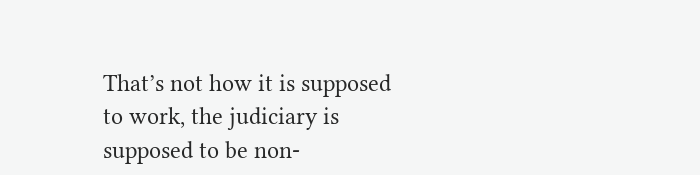That’s not how it is supposed to work, the judiciary is supposed to be non-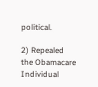political.

2) Repealed the Obamacare Individual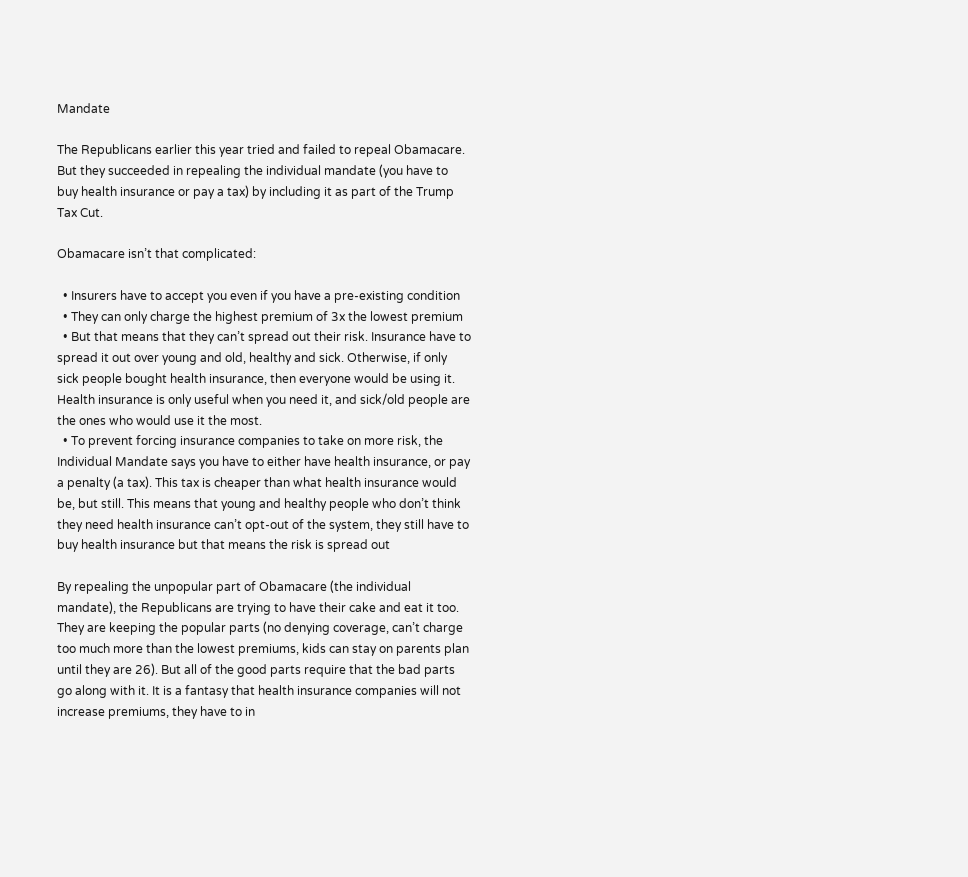Mandate

The Republicans earlier this year tried and failed to repeal Obamacare. But they succeeded in repealing the individual mandate (you have to buy health insurance or pay a tax) by including it as part of the Trump Tax Cut.

Obamacare isn’t that complicated:

  • Insurers have to accept you even if you have a pre-existing condition
  • They can only charge the highest premium of 3x the lowest premium
  • But that means that they can’t spread out their risk. Insurance have to spread it out over young and old, healthy and sick. Otherwise, if only sick people bought health insurance, then everyone would be using it. Health insurance is only useful when you need it, and sick/old people are the ones who would use it the most.
  • To prevent forcing insurance companies to take on more risk, the Individual Mandate says you have to either have health insurance, or pay a penalty (a tax). This tax is cheaper than what health insurance would be, but still. This means that young and healthy people who don’t think they need health insurance can’t opt-out of the system, they still have to buy health insurance but that means the risk is spread out

By repealing the unpopular part of Obamacare (the individual mandate), the Republicans are trying to have their cake and eat it too. They are keeping the popular parts (no denying coverage, can’t charge too much more than the lowest premiums, kids can stay on parents plan until they are 26). But all of the good parts require that the bad parts go along with it. It is a fantasy that health insurance companies will not increase premiums, they have to in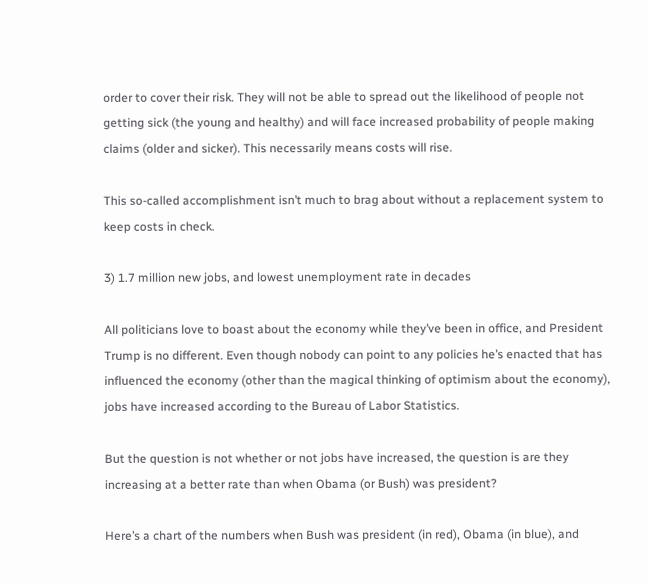order to cover their risk. They will not be able to spread out the likelihood of people not getting sick (the young and healthy) and will face increased probability of people making claims (older and sicker). This necessarily means costs will rise.

This so-called accomplishment isn’t much to brag about without a replacement system to keep costs in check.

3) 1.7 million new jobs, and lowest unemployment rate in decades

All politicians love to boast about the economy while they’ve been in office, and President Trump is no different. Even though nobody can point to any policies he’s enacted that has influenced the economy (other than the magical thinking of optimism about the economy), jobs have increased according to the Bureau of Labor Statistics.

But the question is not whether or not jobs have increased, the question is are they increasing at a better rate than when Obama (or Bush) was president?

Here’s a chart of the numbers when Bush was president (in red), Obama (in blue), and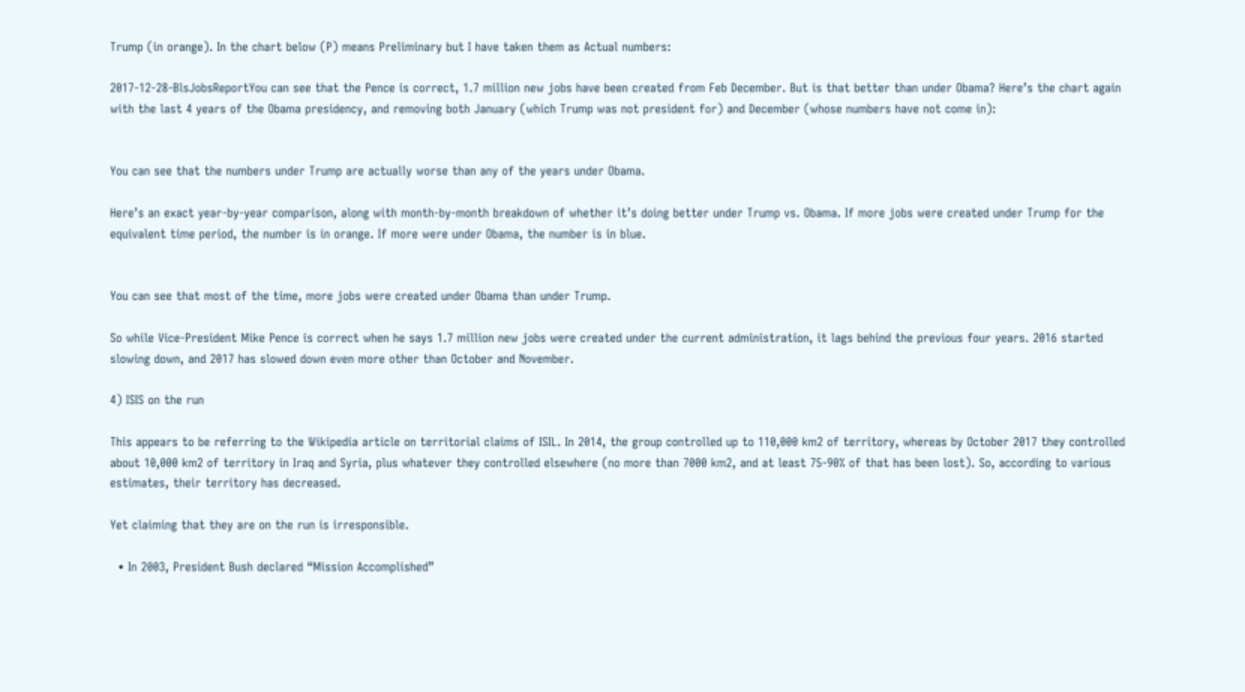Trump (in orange). In the chart below (P) means Preliminary but I have taken them as Actual numbers:

2017-12-28-BlsJobsReportYou can see that the Pence is correct, 1.7 million new jobs have been created from Feb December. But is that better than under Obama? Here’s the chart again with the last 4 years of the Obama presidency, and removing both January (which Trump was not president for) and December (whose numbers have not come in):


You can see that the numbers under Trump are actually worse than any of the years under Obama.

Here’s an exact year-by-year comparison, along with month-by-month breakdown of whether it’s doing better under Trump vs. Obama. If more jobs were created under Trump for the equivalent time period, the number is in orange. If more were under Obama, the number is in blue.


You can see that most of the time, more jobs were created under Obama than under Trump.

So while Vice-President Mike Pence is correct when he says 1.7 million new jobs were created under the current administration, it lags behind the previous four years. 2016 started slowing down, and 2017 has slowed down even more other than October and November.

4) ISIS on the run

This appears to be referring to the Wikipedia article on territorial claims of ISIL. In 2014, the group controlled up to 110,000 km2 of territory, whereas by October 2017 they controlled about 10,000 km2 of territory in Iraq and Syria, plus whatever they controlled elsewhere (no more than 7000 km2, and at least 75-90% of that has been lost). So, according to various estimates, their territory has decreased.

Yet claiming that they are on the run is irresponsible.

  • In 2003, President Bush declared “Mission Accomplished”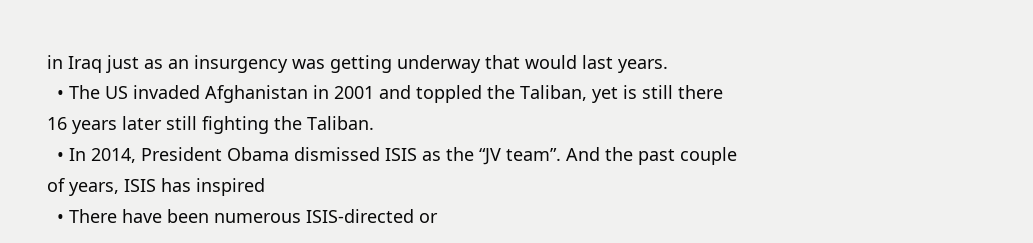in Iraq just as an insurgency was getting underway that would last years.
  • The US invaded Afghanistan in 2001 and toppled the Taliban, yet is still there 16 years later still fighting the Taliban.
  • In 2014, President Obama dismissed ISIS as the “JV team”. And the past couple of years, ISIS has inspired
  • There have been numerous ISIS-directed or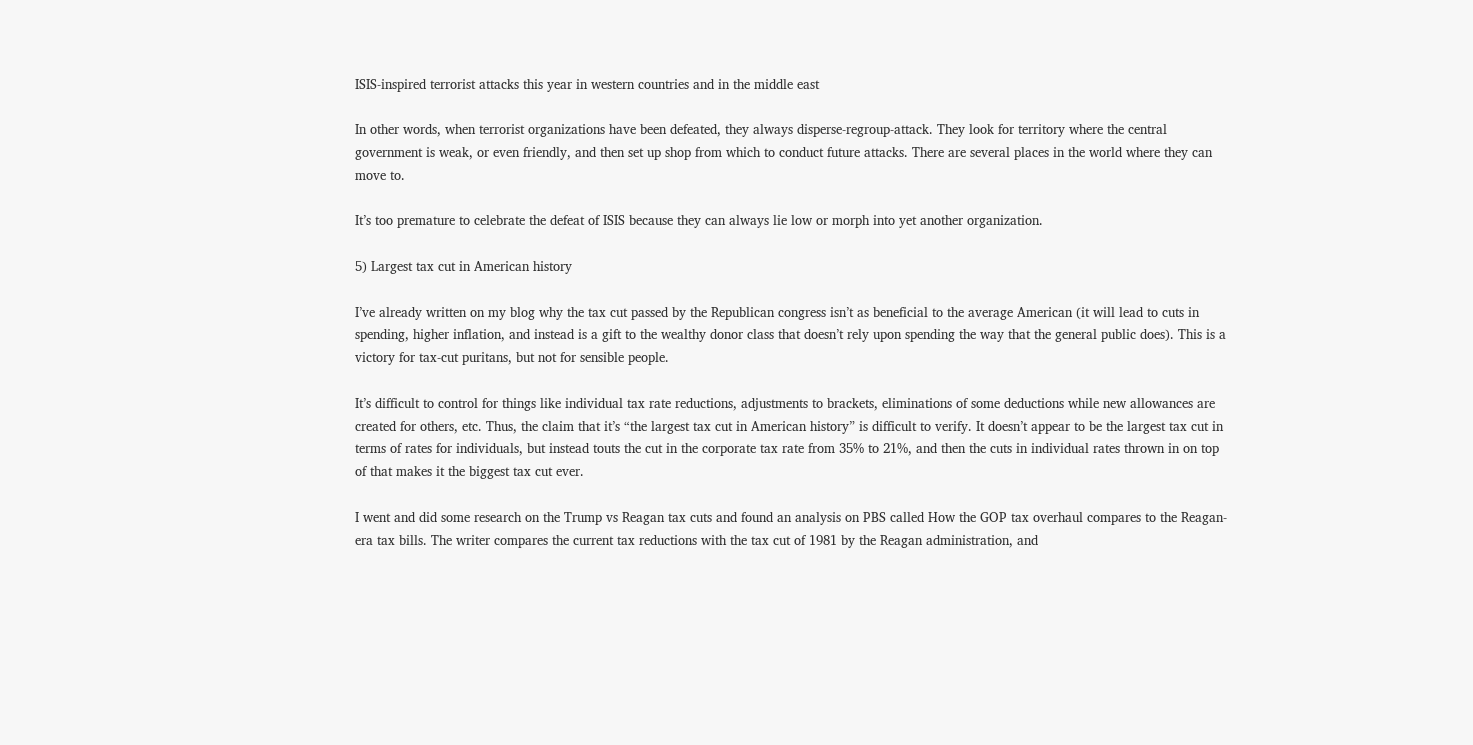ISIS-inspired terrorist attacks this year in western countries and in the middle east

In other words, when terrorist organizations have been defeated, they always disperse-regroup-attack. They look for territory where the central government is weak, or even friendly, and then set up shop from which to conduct future attacks. There are several places in the world where they can move to.

It’s too premature to celebrate the defeat of ISIS because they can always lie low or morph into yet another organization.

5) Largest tax cut in American history

I’ve already written on my blog why the tax cut passed by the Republican congress isn’t as beneficial to the average American (it will lead to cuts in spending, higher inflation, and instead is a gift to the wealthy donor class that doesn’t rely upon spending the way that the general public does). This is a victory for tax-cut puritans, but not for sensible people.

It’s difficult to control for things like individual tax rate reductions, adjustments to brackets, eliminations of some deductions while new allowances are created for others, etc. Thus, the claim that it’s “the largest tax cut in American history” is difficult to verify. It doesn’t appear to be the largest tax cut in terms of rates for individuals, but instead touts the cut in the corporate tax rate from 35% to 21%, and then the cuts in individual rates thrown in on top of that makes it the biggest tax cut ever.

I went and did some research on the Trump vs Reagan tax cuts and found an analysis on PBS called How the GOP tax overhaul compares to the Reagan-era tax bills. The writer compares the current tax reductions with the tax cut of 1981 by the Reagan administration, and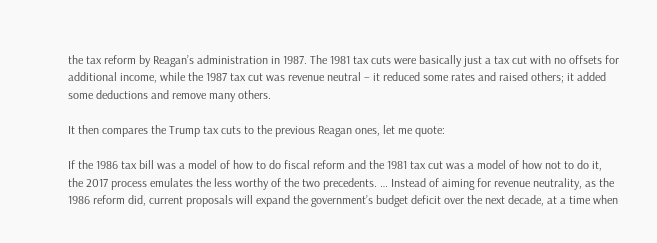the tax reform by Reagan’s administration in 1987. The 1981 tax cuts were basically just a tax cut with no offsets for additional income, while the 1987 tax cut was revenue neutral – it reduced some rates and raised others; it added some deductions and remove many others.

It then compares the Trump tax cuts to the previous Reagan ones, let me quote:

If the 1986 tax bill was a model of how to do fiscal reform and the 1981 tax cut was a model of how not to do it, the 2017 process emulates the less worthy of the two precedents. … Instead of aiming for revenue neutrality, as the 1986 reform did, current proposals will expand the government’s budget deficit over the next decade, at a time when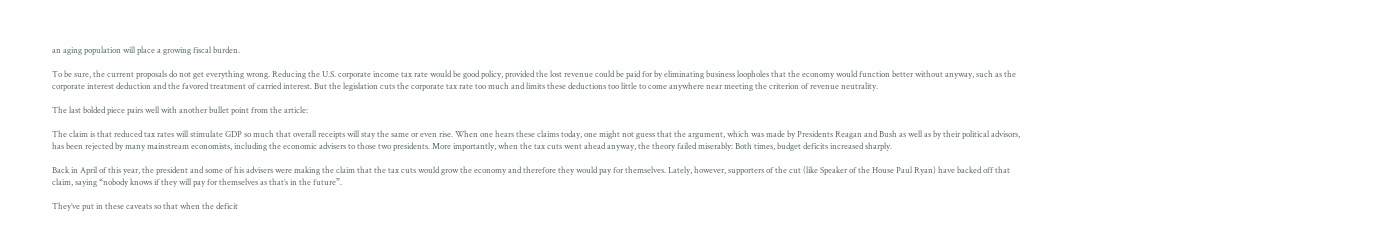an aging population will place a growing fiscal burden.

To be sure, the current proposals do not get everything wrong. Reducing the U.S. corporate income tax rate would be good policy, provided the lost revenue could be paid for by eliminating business loopholes that the economy would function better without anyway, such as the corporate interest deduction and the favored treatment of carried interest. But the legislation cuts the corporate tax rate too much and limits these deductions too little to come anywhere near meeting the criterion of revenue neutrality.

The last bolded piece pairs well with another bullet point from the article:

The claim is that reduced tax rates will stimulate GDP so much that overall receipts will stay the same or even rise. When one hears these claims today, one might not guess that the argument, which was made by Presidents Reagan and Bush as well as by their political advisors, has been rejected by many mainstream economists, including the economic advisers to those two presidents. More importantly, when the tax cuts went ahead anyway, the theory failed miserably: Both times, budget deficits increased sharply.

Back in April of this year, the president and some of his advisers were making the claim that the tax cuts would grow the economy and therefore they would pay for themselves. Lately, however, supporters of the cut (like Speaker of the House Paul Ryan) have backed off that claim, saying “nobody knows if they will pay for themselves as that’s in the future”.

They’ve put in these caveats so that when the deficit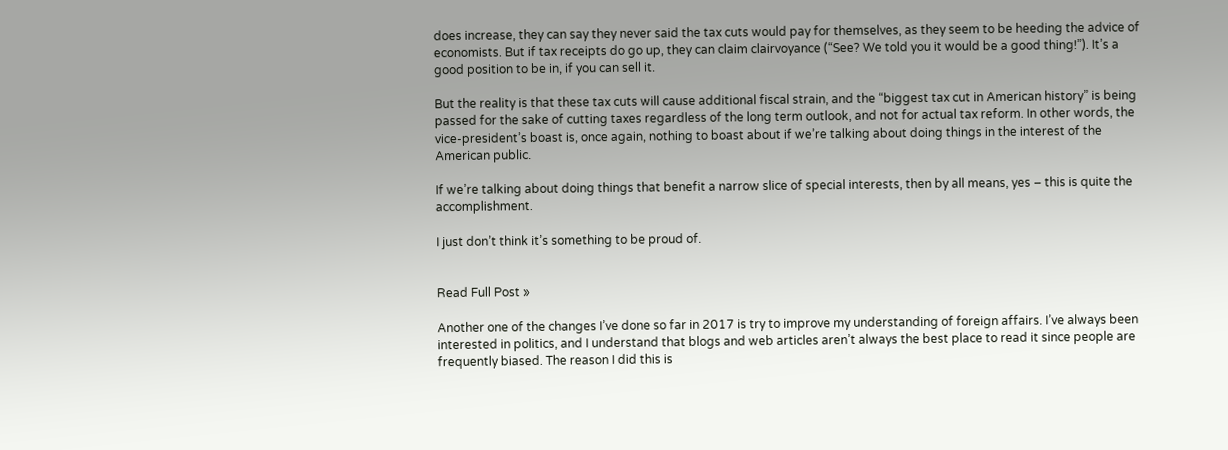does increase, they can say they never said the tax cuts would pay for themselves, as they seem to be heeding the advice of economists. But if tax receipts do go up, they can claim clairvoyance (“See? We told you it would be a good thing!”). It’s a good position to be in, if you can sell it.

But the reality is that these tax cuts will cause additional fiscal strain, and the “biggest tax cut in American history” is being passed for the sake of cutting taxes regardless of the long term outlook, and not for actual tax reform. In other words, the vice-president’s boast is, once again, nothing to boast about if we’re talking about doing things in the interest of the American public.

If we’re talking about doing things that benefit a narrow slice of special interests, then by all means, yes – this is quite the accomplishment.

I just don’t think it’s something to be proud of.


Read Full Post »

Another one of the changes I’ve done so far in 2017 is try to improve my understanding of foreign affairs. I’ve always been interested in politics, and I understand that blogs and web articles aren’t always the best place to read it since people are frequently biased. The reason I did this is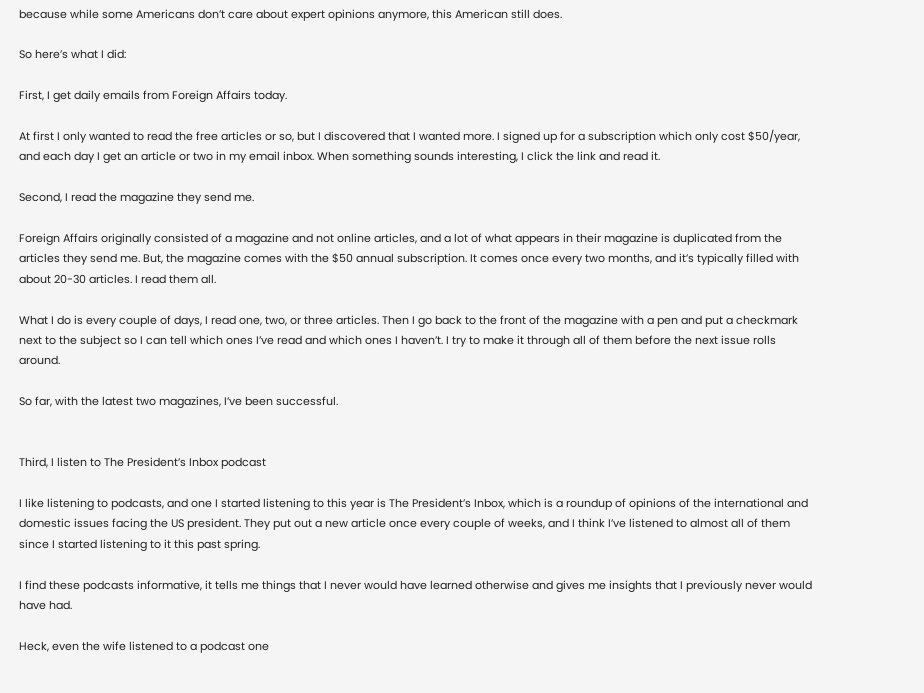because while some Americans don’t care about expert opinions anymore, this American still does.

So here’s what I did:

First, I get daily emails from Foreign Affairs today.

At first I only wanted to read the free articles or so, but I discovered that I wanted more. I signed up for a subscription which only cost $50/year, and each day I get an article or two in my email inbox. When something sounds interesting, I click the link and read it.

Second, I read the magazine they send me.

Foreign Affairs originally consisted of a magazine and not online articles, and a lot of what appears in their magazine is duplicated from the articles they send me. But, the magazine comes with the $50 annual subscription. It comes once every two months, and it’s typically filled with about 20-30 articles. I read them all.

What I do is every couple of days, I read one, two, or three articles. Then I go back to the front of the magazine with a pen and put a checkmark next to the subject so I can tell which ones I’ve read and which ones I haven’t. I try to make it through all of them before the next issue rolls around.

So far, with the latest two magazines, I’ve been successful.


Third, I listen to The President’s Inbox podcast

I like listening to podcasts, and one I started listening to this year is The President’s Inbox, which is a roundup of opinions of the international and domestic issues facing the US president. They put out a new article once every couple of weeks, and I think I’ve listened to almost all of them since I started listening to it this past spring.

I find these podcasts informative, it tells me things that I never would have learned otherwise and gives me insights that I previously never would have had.

Heck, even the wife listened to a podcast one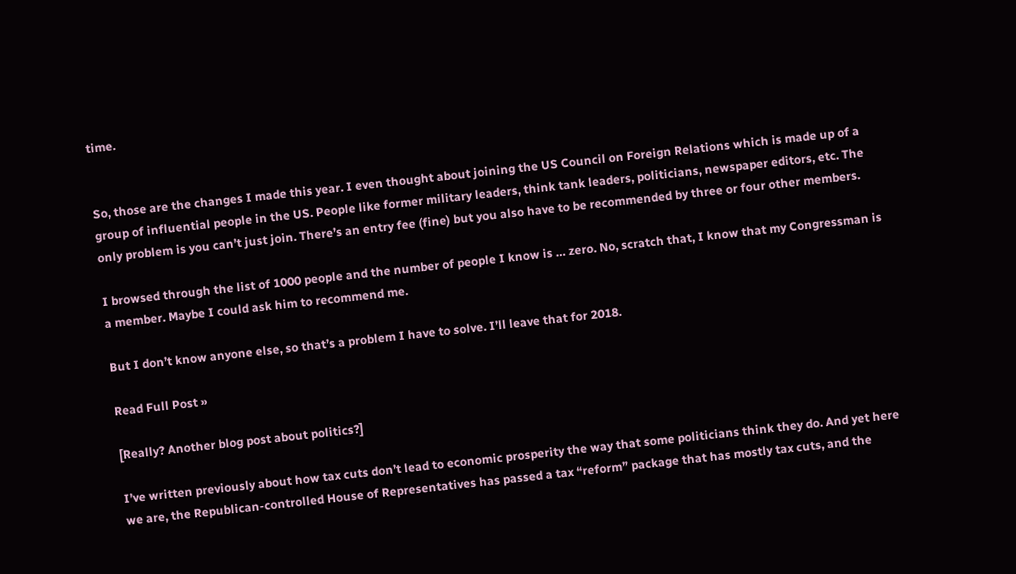time.


So, those are the changes I made this year. I even thought about joining the US Council on Foreign Relations which is made up of a group of influential people in the US. People like former military leaders, think tank leaders, politicians, newspaper editors, etc. The only problem is you can’t just join. There’s an entry fee (fine) but you also have to be recommended by three or four other members.

I browsed through the list of 1000 people and the number of people I know is … zero. No, scratch that, I know that my Congressman is a member. Maybe I could ask him to recommend me.

But I don’t know anyone else, so that’s a problem I have to solve. I’ll leave that for 2018.

Read Full Post »

[Really? Another blog post about politics?]

I’ve written previously about how tax cuts don’t lead to economic prosperity the way that some politicians think they do. And yet here we are, the Republican-controlled House of Representatives has passed a tax “reform” package that has mostly tax cuts, and the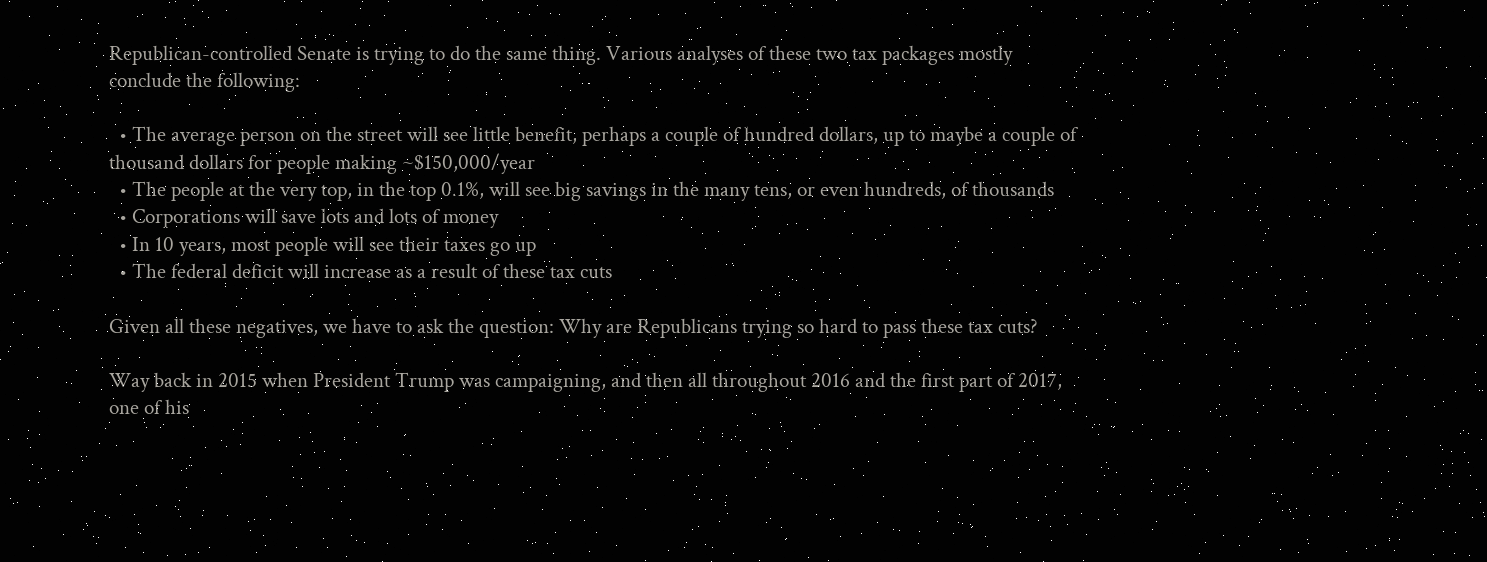Republican-controlled Senate is trying to do the same thing. Various analyses of these two tax packages mostly conclude the following:

  • The average person on the street will see little benefit, perhaps a couple of hundred dollars, up to maybe a couple of thousand dollars for people making ~$150,000/year
  • The people at the very top, in the top 0.1%, will see big savings in the many tens, or even hundreds, of thousands
  • Corporations will save lots and lots of money
  • In 10 years, most people will see their taxes go up
  • The federal deficit will increase as a result of these tax cuts

Given all these negatives, we have to ask the question: Why are Republicans trying so hard to pass these tax cuts?

Way back in 2015 when President Trump was campaigning, and then all throughout 2016 and the first part of 2017, one of his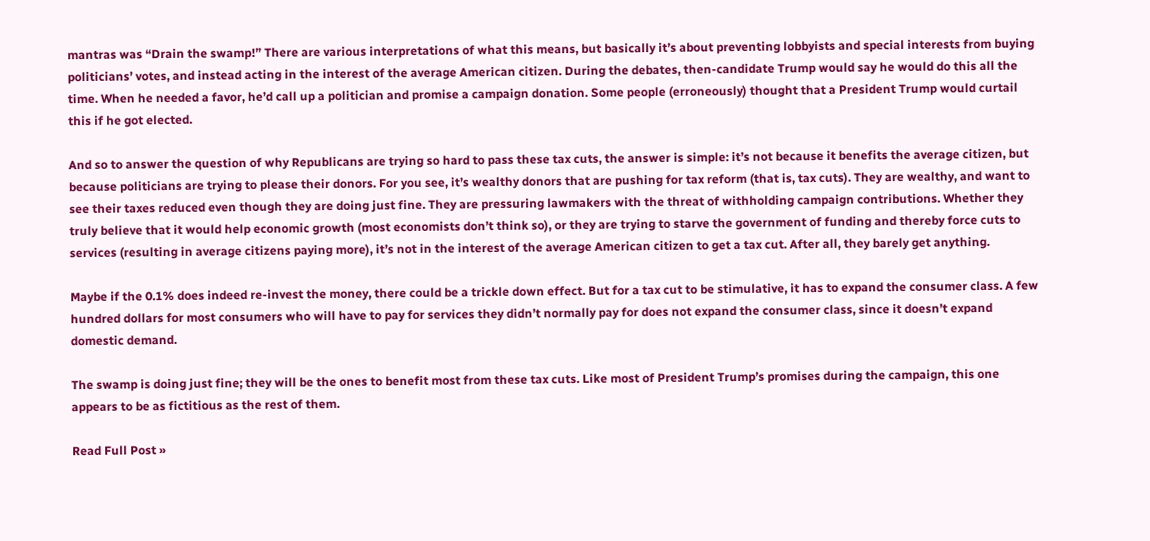mantras was “Drain the swamp!” There are various interpretations of what this means, but basically it’s about preventing lobbyists and special interests from buying politicians’ votes, and instead acting in the interest of the average American citizen. During the debates, then-candidate Trump would say he would do this all the time. When he needed a favor, he’d call up a politician and promise a campaign donation. Some people (erroneously) thought that a President Trump would curtail this if he got elected.

And so to answer the question of why Republicans are trying so hard to pass these tax cuts, the answer is simple: it’s not because it benefits the average citizen, but because politicians are trying to please their donors. For you see, it’s wealthy donors that are pushing for tax reform (that is, tax cuts). They are wealthy, and want to see their taxes reduced even though they are doing just fine. They are pressuring lawmakers with the threat of withholding campaign contributions. Whether they truly believe that it would help economic growth (most economists don’t think so), or they are trying to starve the government of funding and thereby force cuts to services (resulting in average citizens paying more), it’s not in the interest of the average American citizen to get a tax cut. After all, they barely get anything.

Maybe if the 0.1% does indeed re-invest the money, there could be a trickle down effect. But for a tax cut to be stimulative, it has to expand the consumer class. A few hundred dollars for most consumers who will have to pay for services they didn’t normally pay for does not expand the consumer class, since it doesn’t expand domestic demand.

The swamp is doing just fine; they will be the ones to benefit most from these tax cuts. Like most of President Trump’s promises during the campaign, this one appears to be as fictitious as the rest of them.

Read Full Post »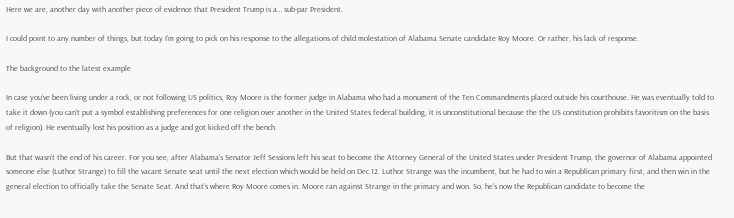Here we are, another day with another piece of evidence that President Trump is a… sub-par President.

I could point to any number of things, but today I’m going to pick on his response to the allegations of child molestation of Alabama Senate candidate Roy Moore. Or rather, his lack of response.

The background to the latest example

In case you’ve been living under a rock, or not following US politics, Roy Moore is the former judge in Alabama who had a monument of the Ten Commandments placed outside his courthouse. He was eventually told to take it down (you can’t put a symbol establishing preferences for one religion over another in the United States federal building, it is unconstitutional because the the US constitution prohibits favoritism on the basis of religion). He eventually lost his position as a judge and got kicked off the bench.

But that wasn’t the end of his career. For you see, after Alabama’s Senator Jeff Sessions left his seat to become the Attorney General of the United States under President Trump, the governor of Alabama appointed someone else (Luthor Strange) to fill the vacant Senate seat until the next election which would be held on Dec 12. Luthor Strange was the incumbent, but he had to win a Republican primary first, and then win in the general election to officially take the Senate Seat. And that’s where Roy Moore comes in. Moore ran against Strange in the primary and won. So, he’s now the Republican candidate to become the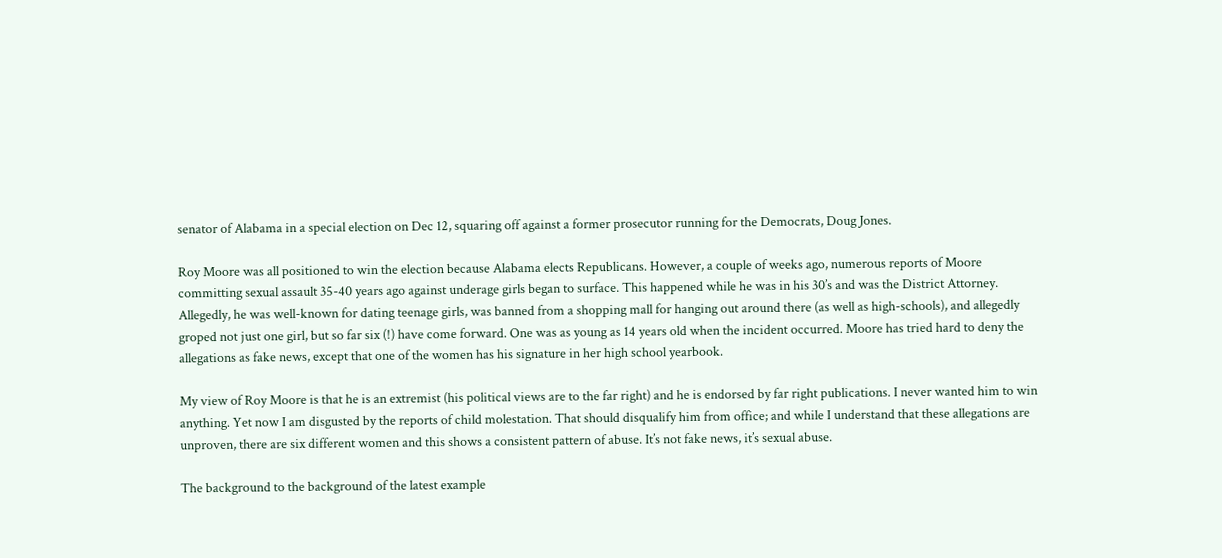senator of Alabama in a special election on Dec 12, squaring off against a former prosecutor running for the Democrats, Doug Jones.

Roy Moore was all positioned to win the election because Alabama elects Republicans. However, a couple of weeks ago, numerous reports of Moore committing sexual assault 35-40 years ago against underage girls began to surface. This happened while he was in his 30’s and was the District Attorney. Allegedly, he was well-known for dating teenage girls, was banned from a shopping mall for hanging out around there (as well as high-schools), and allegedly groped not just one girl, but so far six (!) have come forward. One was as young as 14 years old when the incident occurred. Moore has tried hard to deny the allegations as fake news, except that one of the women has his signature in her high school yearbook.

My view of Roy Moore is that he is an extremist (his political views are to the far right) and he is endorsed by far right publications. I never wanted him to win anything. Yet now I am disgusted by the reports of child molestation. That should disqualify him from office; and while I understand that these allegations are unproven, there are six different women and this shows a consistent pattern of abuse. It’s not fake news, it’s sexual abuse.

The background to the background of the latest example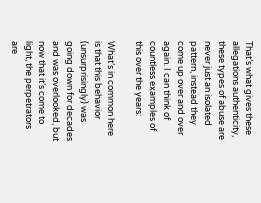That’s what gives these allegations authenticity, these types of abuse are never just an isolated pattern, instead they come up over and over again. I can think of countless examples of this over the years:

What’s in common here is that this behavior (unsurprisingly) was going down for decades and was overlooked, but now that it’s come to light, the perpetrators are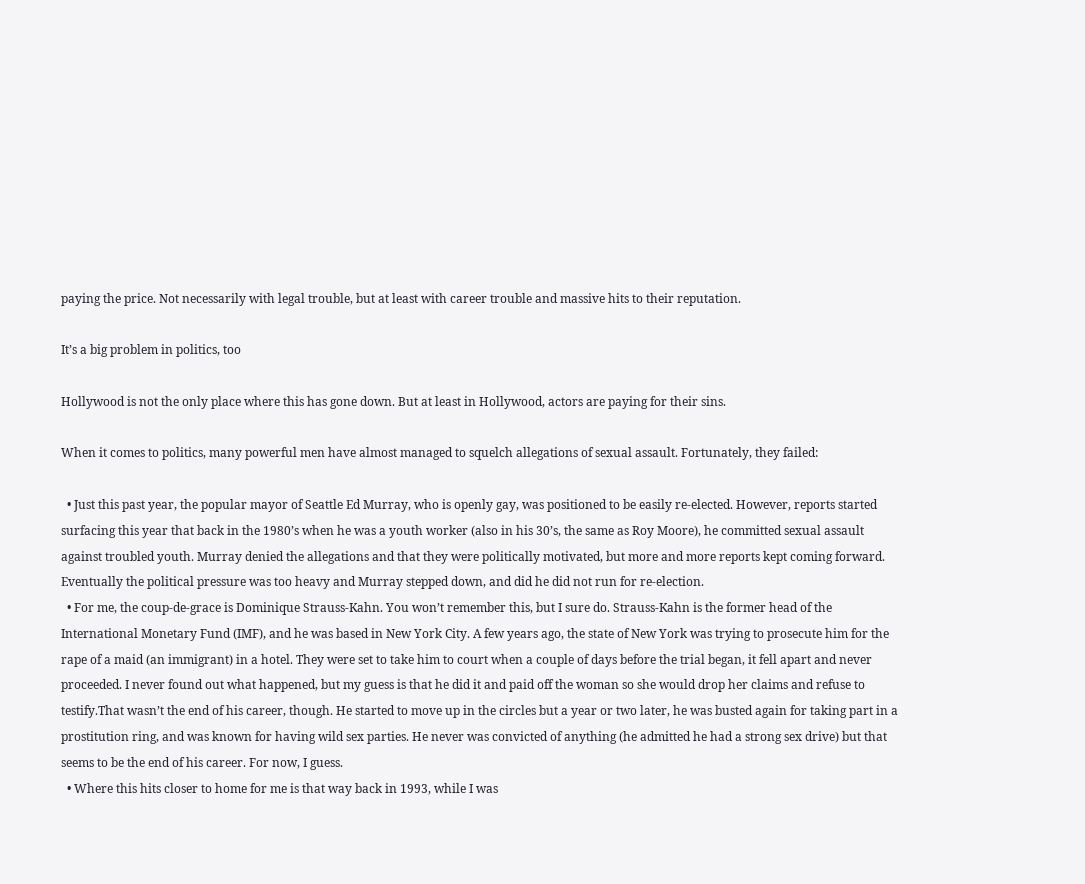paying the price. Not necessarily with legal trouble, but at least with career trouble and massive hits to their reputation.

It’s a big problem in politics, too

Hollywood is not the only place where this has gone down. But at least in Hollywood, actors are paying for their sins.

When it comes to politics, many powerful men have almost managed to squelch allegations of sexual assault. Fortunately, they failed:

  • Just this past year, the popular mayor of Seattle Ed Murray, who is openly gay, was positioned to be easily re-elected. However, reports started surfacing this year that back in the 1980’s when he was a youth worker (also in his 30’s, the same as Roy Moore), he committed sexual assault against troubled youth. Murray denied the allegations and that they were politically motivated, but more and more reports kept coming forward. Eventually the political pressure was too heavy and Murray stepped down, and did he did not run for re-election.
  • For me, the coup-de-grace is Dominique Strauss-Kahn. You won’t remember this, but I sure do. Strauss-Kahn is the former head of the International Monetary Fund (IMF), and he was based in New York City. A few years ago, the state of New York was trying to prosecute him for the rape of a maid (an immigrant) in a hotel. They were set to take him to court when a couple of days before the trial began, it fell apart and never proceeded. I never found out what happened, but my guess is that he did it and paid off the woman so she would drop her claims and refuse to testify.That wasn’t the end of his career, though. He started to move up in the circles but a year or two later, he was busted again for taking part in a prostitution ring, and was known for having wild sex parties. He never was convicted of anything (he admitted he had a strong sex drive) but that seems to be the end of his career. For now, I guess.
  • Where this hits closer to home for me is that way back in 1993, while I was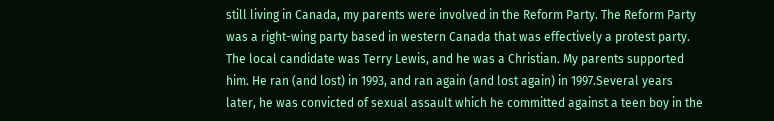still living in Canada, my parents were involved in the Reform Party. The Reform Party was a right-wing party based in western Canada that was effectively a protest party. The local candidate was Terry Lewis, and he was a Christian. My parents supported him. He ran (and lost) in 1993, and ran again (and lost again) in 1997.Several years later, he was convicted of sexual assault which he committed against a teen boy in the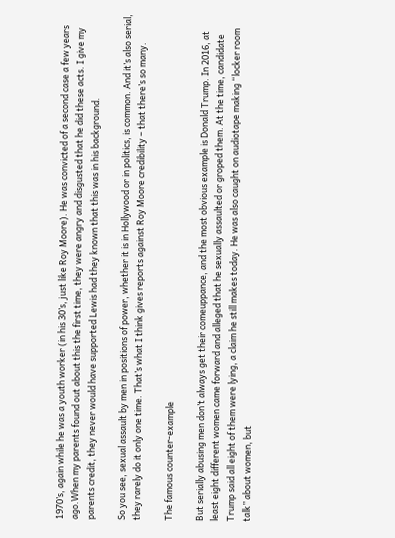1970’s, again while he was a youth worker (in his 30’s, just like Roy Moore). He was convicted of a second case a few years ago.When my parents found out about this the first time, they were angry and disgusted that he did these acts. I give my parents credit, they never would have supported Lewis had they known that this was in his background.

So you see, sexual assault by men in positions of power, whether it is in Hollywood or in politics, is common. And it’s also serial, they rarely do it only one time. That’s what I think gives reports against Roy Moore credibility – that there’s so many.

The famous counter-example

But serially abusing men don’t always get their comeuppance, and the most obvious example is Donald Trump. In 2016, at least eight different women came forward and alleged that he sexually assaulted or groped them. At the time, candidate Trump said all eight of them were lying, a claim he still makes today. He was also caught on audiotape making “locker room talk” about women, but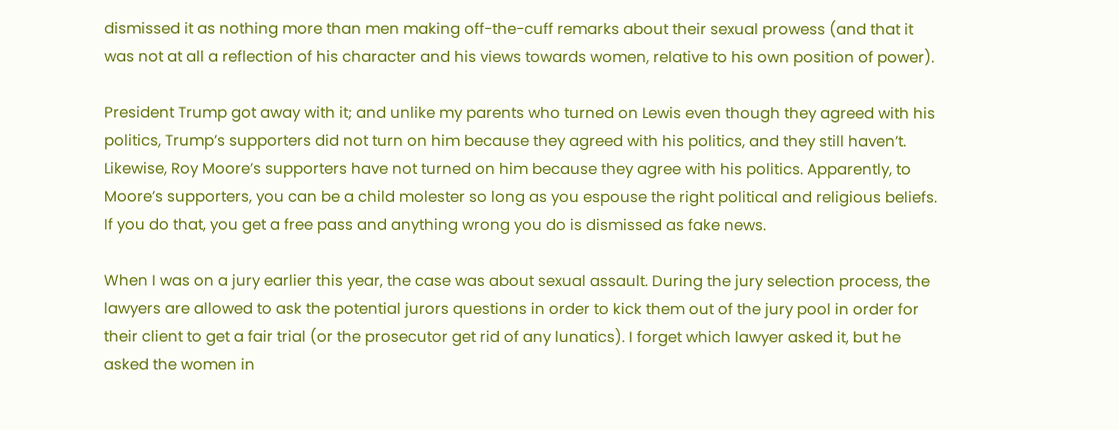dismissed it as nothing more than men making off-the-cuff remarks about their sexual prowess (and that it was not at all a reflection of his character and his views towards women, relative to his own position of power).

President Trump got away with it; and unlike my parents who turned on Lewis even though they agreed with his politics, Trump’s supporters did not turn on him because they agreed with his politics, and they still haven’t. Likewise, Roy Moore’s supporters have not turned on him because they agree with his politics. Apparently, to Moore’s supporters, you can be a child molester so long as you espouse the right political and religious beliefs. If you do that, you get a free pass and anything wrong you do is dismissed as fake news.

When I was on a jury earlier this year, the case was about sexual assault. During the jury selection process, the lawyers are allowed to ask the potential jurors questions in order to kick them out of the jury pool in order for their client to get a fair trial (or the prosecutor get rid of any lunatics). I forget which lawyer asked it, but he asked the women in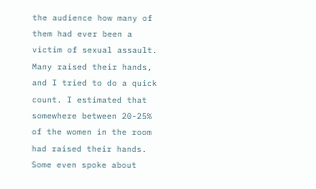the audience how many of them had ever been a victim of sexual assault. Many raised their hands, and I tried to do a quick count. I estimated that somewhere between 20-25% of the women in the room had raised their hands. Some even spoke about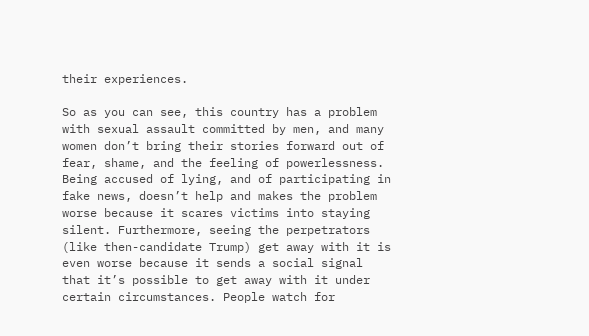their experiences.

So as you can see, this country has a problem with sexual assault committed by men, and many women don’t bring their stories forward out of fear, shame, and the feeling of powerlessness. Being accused of lying, and of participating in fake news, doesn’t help and makes the problem worse because it scares victims into staying silent. Furthermore, seeing the perpetrators (like then-candidate Trump) get away with it is even worse because it sends a social signal that it’s possible to get away with it under certain circumstances. People watch for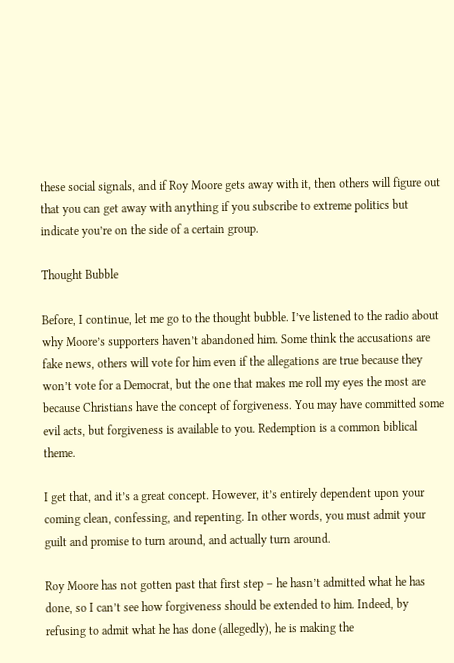these social signals, and if Roy Moore gets away with it, then others will figure out that you can get away with anything if you subscribe to extreme politics but indicate you’re on the side of a certain group.

Thought Bubble

Before, I continue, let me go to the thought bubble. I’ve listened to the radio about why Moore’s supporters haven’t abandoned him. Some think the accusations are fake news, others will vote for him even if the allegations are true because they won’t vote for a Democrat, but the one that makes me roll my eyes the most are because Christians have the concept of forgiveness. You may have committed some evil acts, but forgiveness is available to you. Redemption is a common biblical theme.

I get that, and it’s a great concept. However, it’s entirely dependent upon your coming clean, confessing, and repenting. In other words, you must admit your guilt and promise to turn around, and actually turn around.

Roy Moore has not gotten past that first step – he hasn’t admitted what he has done, so I can’t see how forgiveness should be extended to him. Indeed, by refusing to admit what he has done (allegedly), he is making the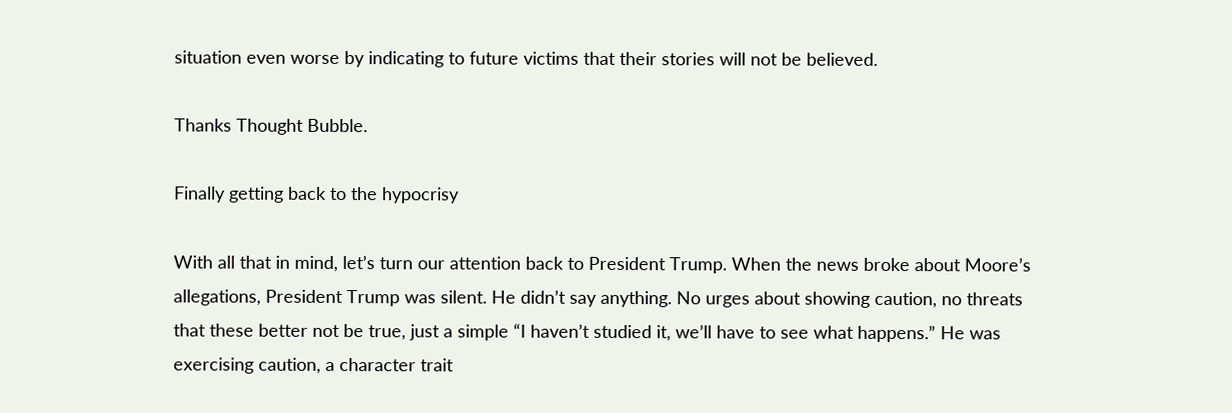situation even worse by indicating to future victims that their stories will not be believed.

Thanks Thought Bubble.

Finally getting back to the hypocrisy

With all that in mind, let’s turn our attention back to President Trump. When the news broke about Moore’s allegations, President Trump was silent. He didn’t say anything. No urges about showing caution, no threats that these better not be true, just a simple “I haven’t studied it, we’ll have to see what happens.” He was exercising caution, a character trait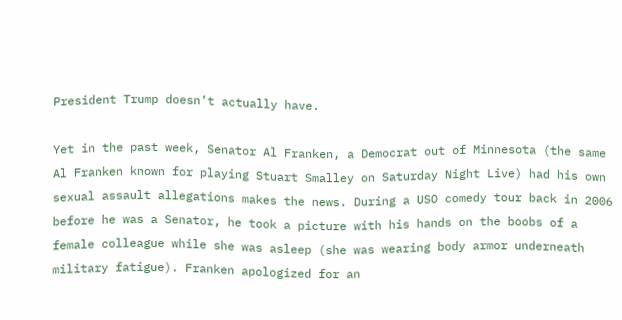President Trump doesn’t actually have.

Yet in the past week, Senator Al Franken, a Democrat out of Minnesota (the same Al Franken known for playing Stuart Smalley on Saturday Night Live) had his own sexual assault allegations makes the news. During a USO comedy tour back in 2006 before he was a Senator, he took a picture with his hands on the boobs of a female colleague while she was asleep (she was wearing body armor underneath military fatigue). Franken apologized for an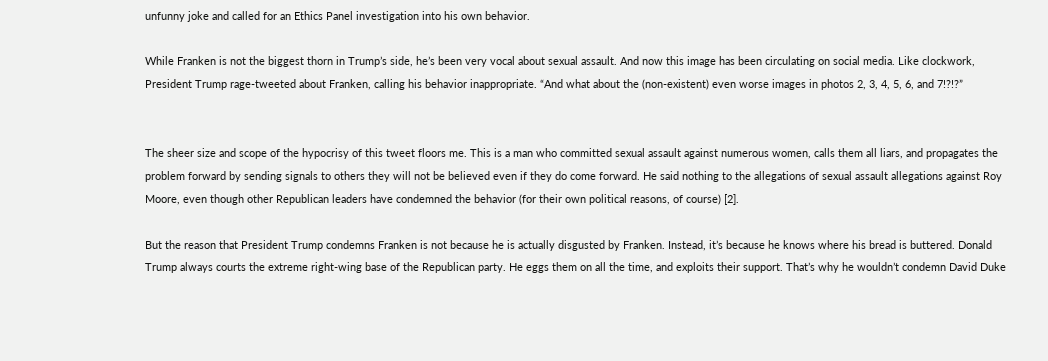unfunny joke and called for an Ethics Panel investigation into his own behavior.

While Franken is not the biggest thorn in Trump’s side, he’s been very vocal about sexual assault. And now this image has been circulating on social media. Like clockwork, President Trump rage-tweeted about Franken, calling his behavior inappropriate. “And what about the (non-existent) even worse images in photos 2, 3, 4, 5, 6, and 7!?!?”


The sheer size and scope of the hypocrisy of this tweet floors me. This is a man who committed sexual assault against numerous women, calls them all liars, and propagates the problem forward by sending signals to others they will not be believed even if they do come forward. He said nothing to the allegations of sexual assault allegations against Roy Moore, even though other Republican leaders have condemned the behavior (for their own political reasons, of course) [2].

But the reason that President Trump condemns Franken is not because he is actually disgusted by Franken. Instead, it’s because he knows where his bread is buttered. Donald Trump always courts the extreme right-wing base of the Republican party. He eggs them on all the time, and exploits their support. That’s why he wouldn’t condemn David Duke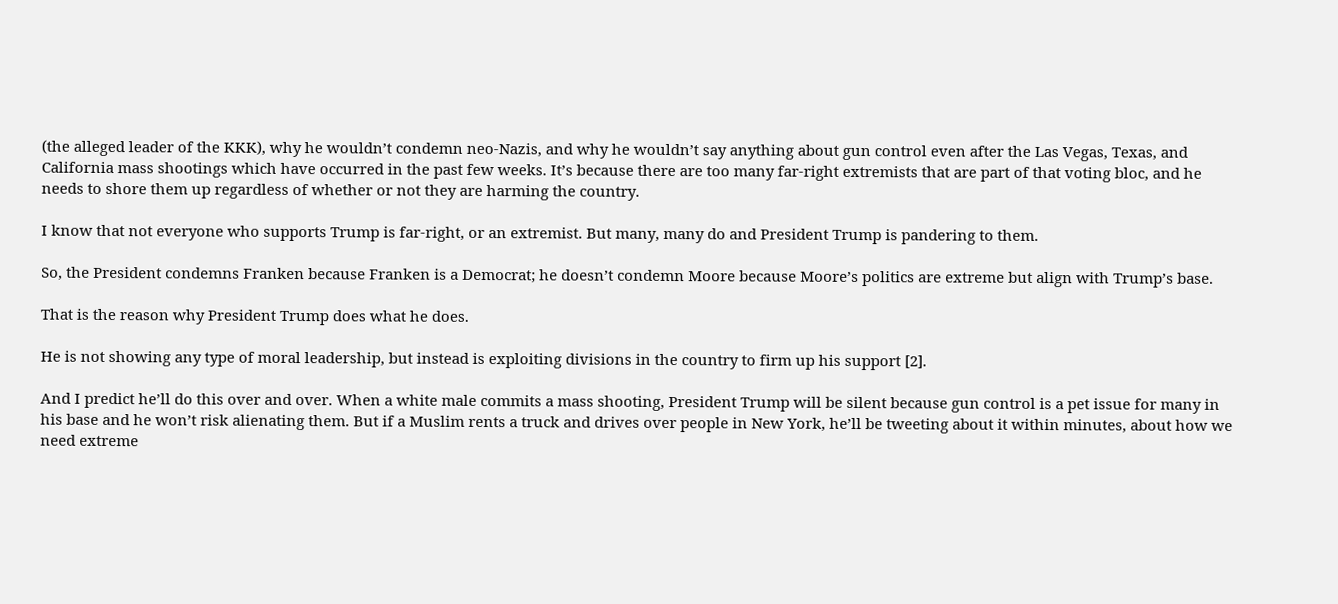(the alleged leader of the KKK), why he wouldn’t condemn neo-Nazis, and why he wouldn’t say anything about gun control even after the Las Vegas, Texas, and California mass shootings which have occurred in the past few weeks. It’s because there are too many far-right extremists that are part of that voting bloc, and he needs to shore them up regardless of whether or not they are harming the country.

I know that not everyone who supports Trump is far-right, or an extremist. But many, many do and President Trump is pandering to them.

So, the President condemns Franken because Franken is a Democrat; he doesn’t condemn Moore because Moore’s politics are extreme but align with Trump’s base.

That is the reason why President Trump does what he does.

He is not showing any type of moral leadership, but instead is exploiting divisions in the country to firm up his support [2].

And I predict he’ll do this over and over. When a white male commits a mass shooting, President Trump will be silent because gun control is a pet issue for many in his base and he won’t risk alienating them. But if a Muslim rents a truck and drives over people in New York, he’ll be tweeting about it within minutes, about how we need extreme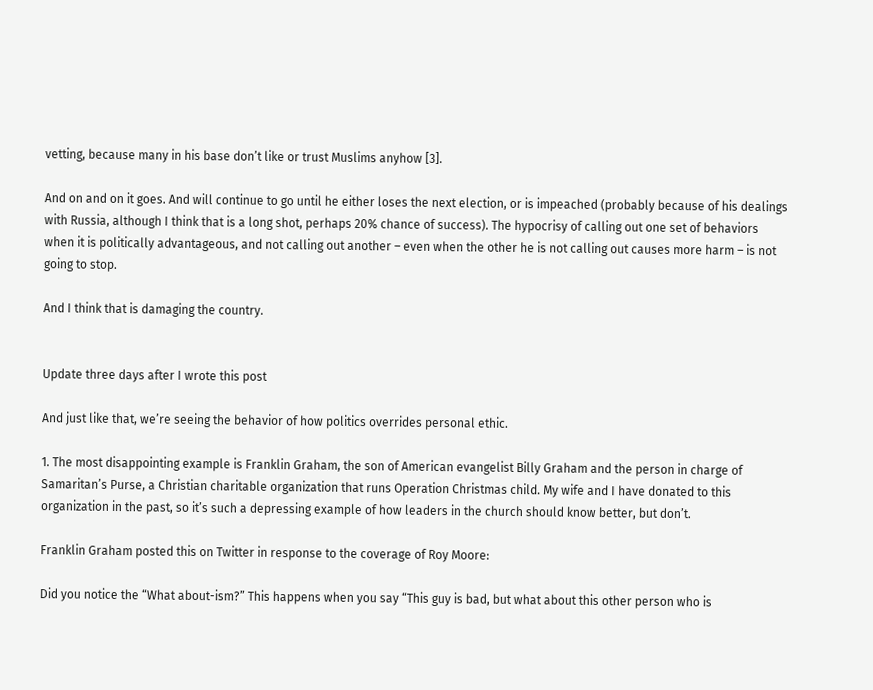vetting, because many in his base don’t like or trust Muslims anyhow [3].

And on and on it goes. And will continue to go until he either loses the next election, or is impeached (probably because of his dealings with Russia, although I think that is a long shot, perhaps 20% chance of success). The hypocrisy of calling out one set of behaviors when it is politically advantageous, and not calling out another – even when the other he is not calling out causes more harm – is not going to stop.

And I think that is damaging the country.


Update three days after I wrote this post

And just like that, we’re seeing the behavior of how politics overrides personal ethic.

1. The most disappointing example is Franklin Graham, the son of American evangelist Billy Graham and the person in charge of Samaritan’s Purse, a Christian charitable organization that runs Operation Christmas child. My wife and I have donated to this organization in the past, so it’s such a depressing example of how leaders in the church should know better, but don’t.

Franklin Graham posted this on Twitter in response to the coverage of Roy Moore:

Did you notice the “What about-ism?” This happens when you say “This guy is bad, but what about this other person who is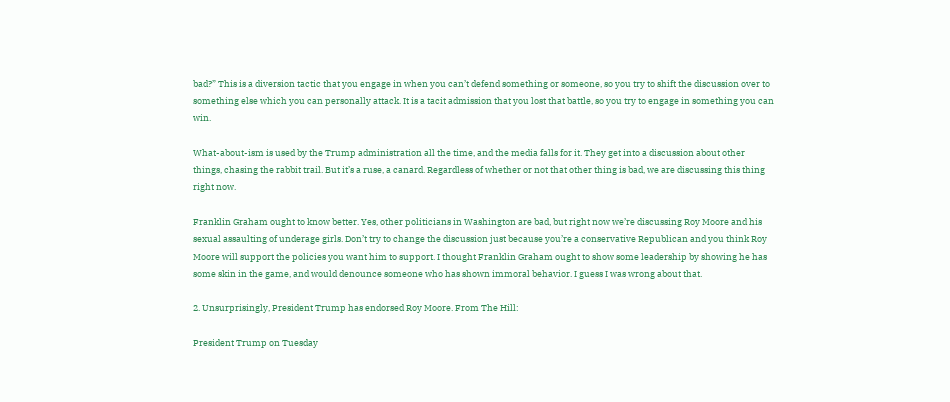bad?” This is a diversion tactic that you engage in when you can’t defend something or someone, so you try to shift the discussion over to something else which you can personally attack. It is a tacit admission that you lost that battle, so you try to engage in something you can win.

What-about-ism is used by the Trump administration all the time, and the media falls for it. They get into a discussion about other things, chasing the rabbit trail. But it’s a ruse, a canard. Regardless of whether or not that other thing is bad, we are discussing this thing right now.

Franklin Graham ought to know better. Yes, other politicians in Washington are bad, but right now we’re discussing Roy Moore and his sexual assaulting of underage girls. Don’t try to change the discussion just because you’re a conservative Republican and you think Roy Moore will support the policies you want him to support. I thought Franklin Graham ought to show some leadership by showing he has some skin in the game, and would denounce someone who has shown immoral behavior. I guess I was wrong about that.

2. Unsurprisingly, President Trump has endorsed Roy Moore. From The Hill:

President Trump on Tuesday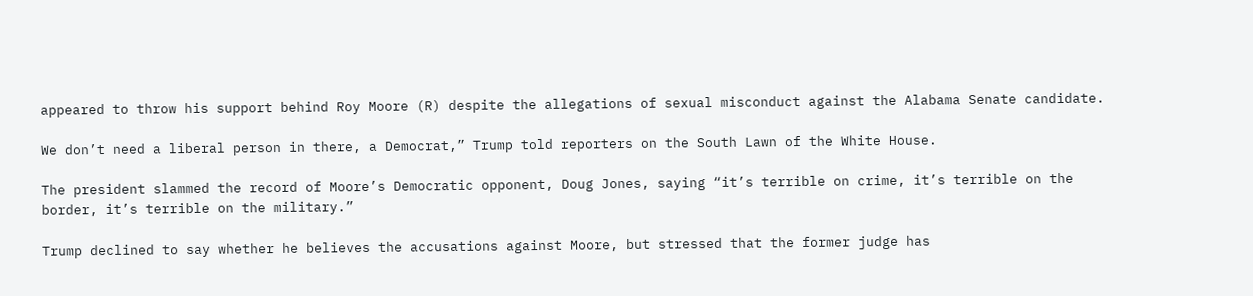appeared to throw his support behind Roy Moore (R) despite the allegations of sexual misconduct against the Alabama Senate candidate.

We don’t need a liberal person in there, a Democrat,” Trump told reporters on the South Lawn of the White House.

The president slammed the record of Moore’s Democratic opponent, Doug Jones, saying “it’s terrible on crime, it’s terrible on the border, it’s terrible on the military.”

Trump declined to say whether he believes the accusations against Moore, but stressed that the former judge has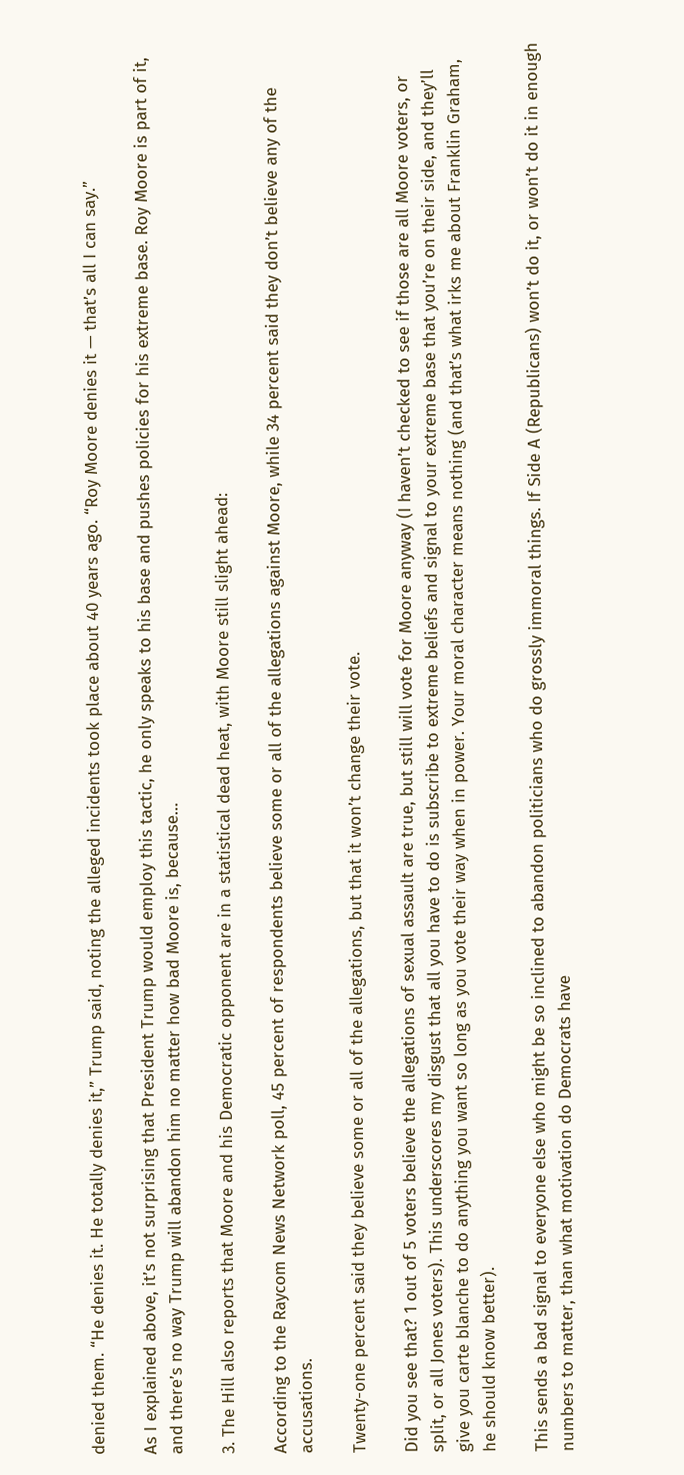denied them. “He denies it. He totally denies it,” Trump said, noting the alleged incidents took place about 40 years ago. “Roy Moore denies it — that’s all I can say.”

As I explained above, it’s not surprising that President Trump would employ this tactic, he only speaks to his base and pushes policies for his extreme base. Roy Moore is part of it, and there’s no way Trump will abandon him no matter how bad Moore is, because…

3. The Hill also reports that Moore and his Democratic opponent are in a statistical dead heat, with Moore still slight ahead:

According to the Raycom News Network poll, 45 percent of respondents believe some or all of the allegations against Moore, while 34 percent said they don’t believe any of the accusations.

Twenty-one percent said they believe some or all of the allegations, but that it won’t change their vote.

Did you see that? 1 out of 5 voters believe the allegations of sexual assault are true, but still will vote for Moore anyway (I haven’t checked to see if those are all Moore voters, or split, or all Jones voters). This underscores my disgust that all you have to do is subscribe to extreme beliefs and signal to your extreme base that you’re on their side, and they’ll give you carte blanche to do anything you want so long as you vote their way when in power. Your moral character means nothing (and that’s what irks me about Franklin Graham, he should know better).

This sends a bad signal to everyone else who might be so inclined to abandon politicians who do grossly immoral things. If Side A (Republicans) won’t do it, or won’t do it in enough numbers to matter, than what motivation do Democrats have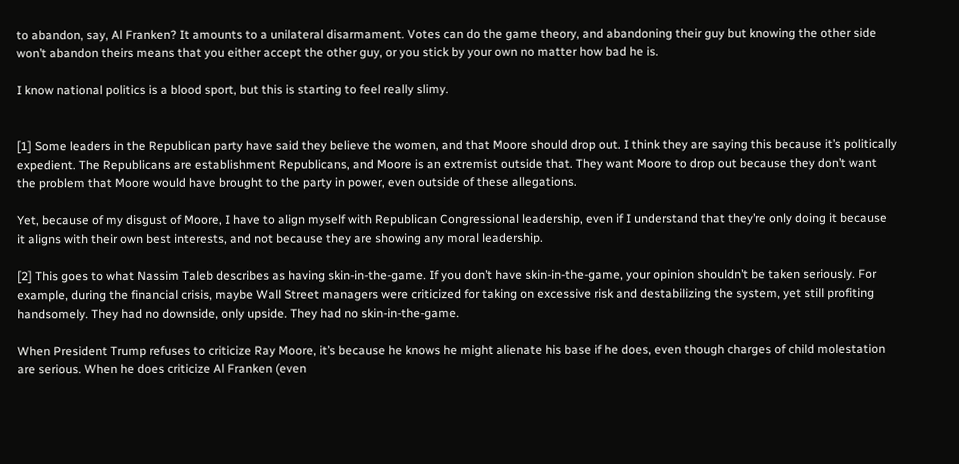to abandon, say, Al Franken? It amounts to a unilateral disarmament. Votes can do the game theory, and abandoning their guy but knowing the other side won’t abandon theirs means that you either accept the other guy, or you stick by your own no matter how bad he is.

I know national politics is a blood sport, but this is starting to feel really slimy.


[1] Some leaders in the Republican party have said they believe the women, and that Moore should drop out. I think they are saying this because it’s politically expedient. The Republicans are establishment Republicans, and Moore is an extremist outside that. They want Moore to drop out because they don’t want the problem that Moore would have brought to the party in power, even outside of these allegations.

Yet, because of my disgust of Moore, I have to align myself with Republican Congressional leadership, even if I understand that they’re only doing it because it aligns with their own best interests, and not because they are showing any moral leadership.

[2] This goes to what Nassim Taleb describes as having skin-in-the-game. If you don’t have skin-in-the-game, your opinion shouldn’t be taken seriously. For example, during the financial crisis, maybe Wall Street managers were criticized for taking on excessive risk and destabilizing the system, yet still profiting handsomely. They had no downside, only upside. They had no skin-in-the-game.

When President Trump refuses to criticize Ray Moore, it’s because he knows he might alienate his base if he does, even though charges of child molestation are serious. When he does criticize Al Franken (even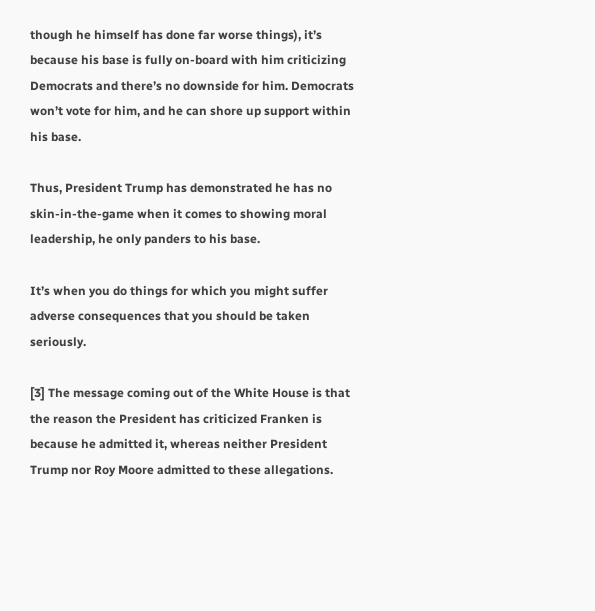though he himself has done far worse things), it’s because his base is fully on-board with him criticizing Democrats and there’s no downside for him. Democrats won’t vote for him, and he can shore up support within his base.

Thus, President Trump has demonstrated he has no skin-in-the-game when it comes to showing moral leadership, he only panders to his base.

It’s when you do things for which you might suffer adverse consequences that you should be taken seriously.

[3] The message coming out of the White House is that the reason the President has criticized Franken is because he admitted it, whereas neither President Trump nor Roy Moore admitted to these allegations.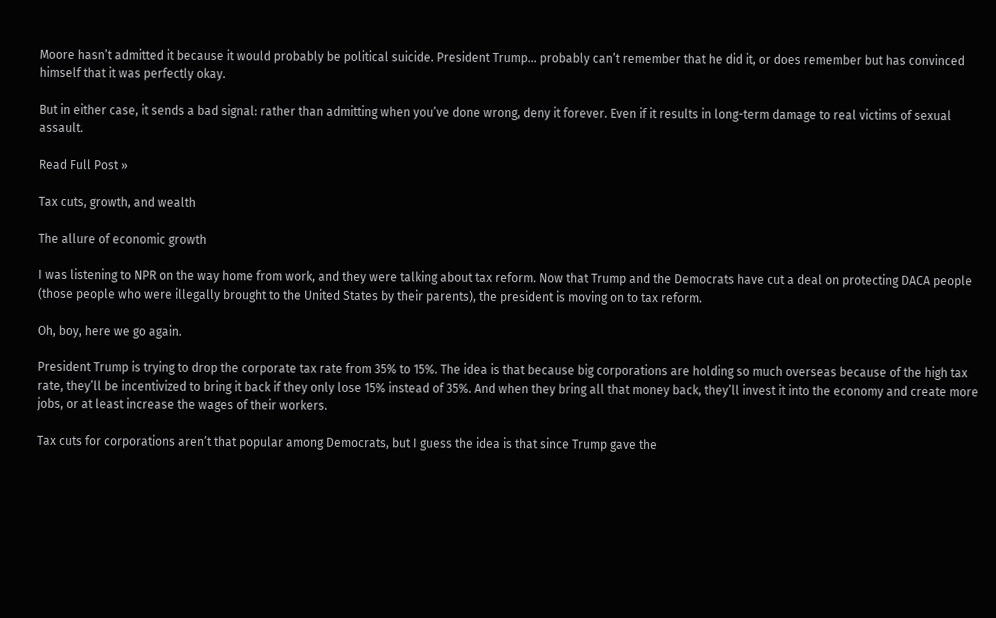Moore hasn’t admitted it because it would probably be political suicide. President Trump… probably can’t remember that he did it, or does remember but has convinced himself that it was perfectly okay.

But in either case, it sends a bad signal: rather than admitting when you’ve done wrong, deny it forever. Even if it results in long-term damage to real victims of sexual assault.

Read Full Post »

Tax cuts, growth, and wealth

The allure of economic growth

I was listening to NPR on the way home from work, and they were talking about tax reform. Now that Trump and the Democrats have cut a deal on protecting DACA people (those people who were illegally brought to the United States by their parents), the president is moving on to tax reform.

Oh, boy, here we go again.

President Trump is trying to drop the corporate tax rate from 35% to 15%. The idea is that because big corporations are holding so much overseas because of the high tax rate, they’ll be incentivized to bring it back if they only lose 15% instead of 35%. And when they bring all that money back, they’ll invest it into the economy and create more jobs, or at least increase the wages of their workers.

Tax cuts for corporations aren’t that popular among Democrats, but I guess the idea is that since Trump gave the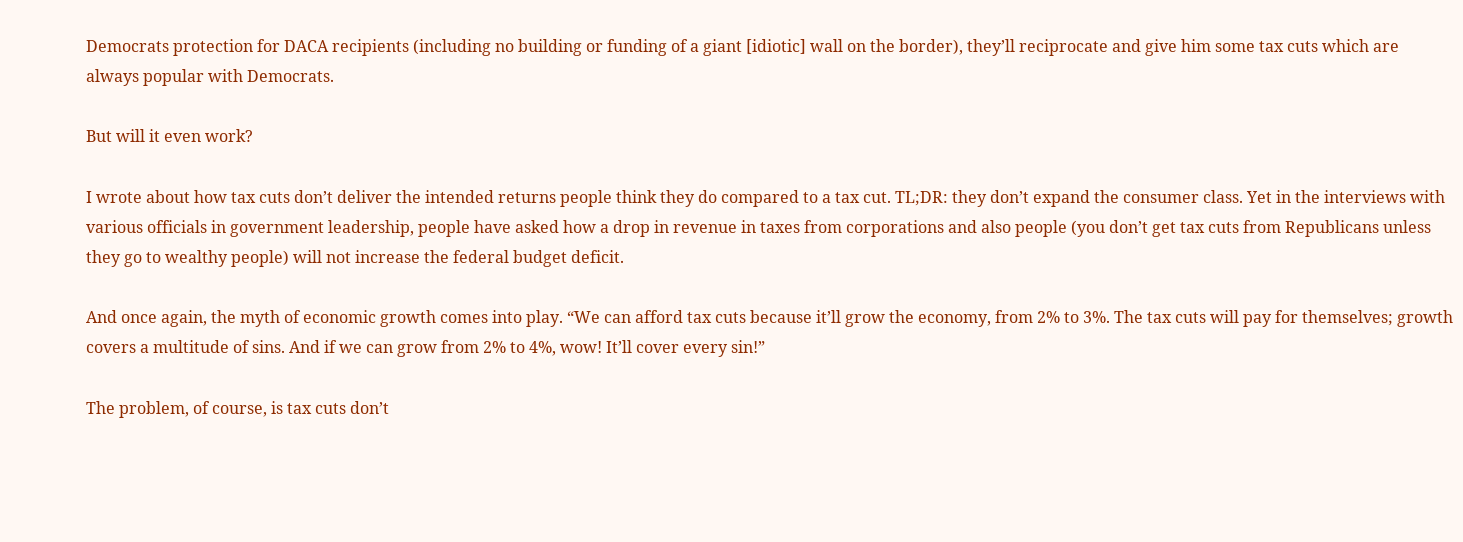Democrats protection for DACA recipients (including no building or funding of a giant [idiotic] wall on the border), they’ll reciprocate and give him some tax cuts which are always popular with Democrats.

But will it even work?

I wrote about how tax cuts don’t deliver the intended returns people think they do compared to a tax cut. TL;DR: they don’t expand the consumer class. Yet in the interviews with various officials in government leadership, people have asked how a drop in revenue in taxes from corporations and also people (you don’t get tax cuts from Republicans unless they go to wealthy people) will not increase the federal budget deficit.

And once again, the myth of economic growth comes into play. “We can afford tax cuts because it’ll grow the economy, from 2% to 3%. The tax cuts will pay for themselves; growth covers a multitude of sins. And if we can grow from 2% to 4%, wow! It’ll cover every sin!”

The problem, of course, is tax cuts don’t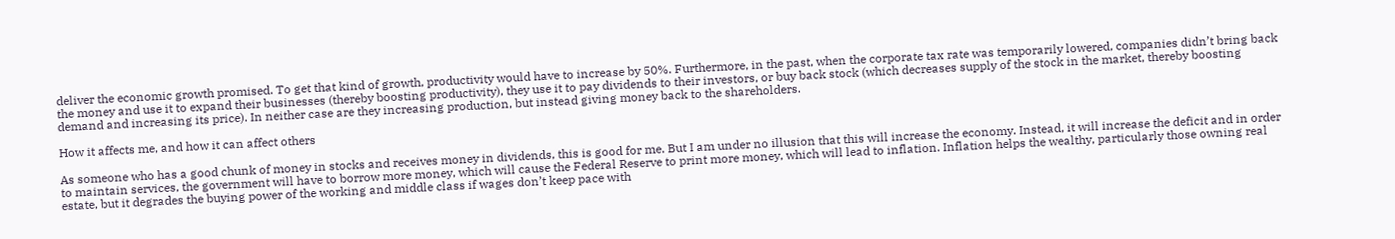deliver the economic growth promised. To get that kind of growth, productivity would have to increase by 50%. Furthermore, in the past, when the corporate tax rate was temporarily lowered, companies didn’t bring back the money and use it to expand their businesses (thereby boosting productivity), they use it to pay dividends to their investors, or buy back stock (which decreases supply of the stock in the market, thereby boosting demand and increasing its price). In neither case are they increasing production, but instead giving money back to the shareholders.

How it affects me, and how it can affect others

As someone who has a good chunk of money in stocks and receives money in dividends, this is good for me. But I am under no illusion that this will increase the economy. Instead, it will increase the deficit and in order to maintain services, the government will have to borrow more money, which will cause the Federal Reserve to print more money, which will lead to inflation. Inflation helps the wealthy, particularly those owning real estate, but it degrades the buying power of the working and middle class if wages don’t keep pace with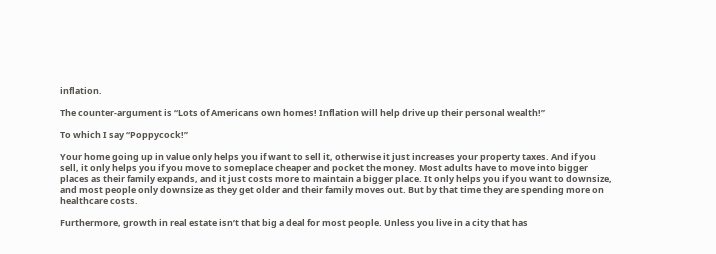inflation.

The counter-argument is “Lots of Americans own homes! Inflation will help drive up their personal wealth!”

To which I say “Poppycock!”

Your home going up in value only helps you if want to sell it, otherwise it just increases your property taxes. And if you sell, it only helps you if you move to someplace cheaper and pocket the money. Most adults have to move into bigger places as their family expands, and it just costs more to maintain a bigger place. It only helps you if you want to downsize, and most people only downsize as they get older and their family moves out. But by that time they are spending more on healthcare costs.

Furthermore, growth in real estate isn’t that big a deal for most people. Unless you live in a city that has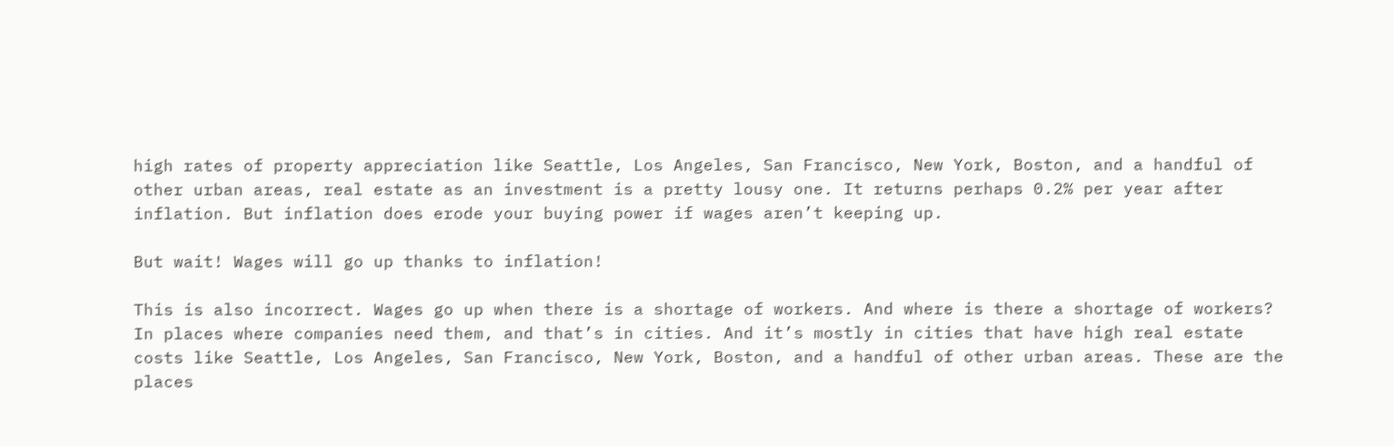high rates of property appreciation like Seattle, Los Angeles, San Francisco, New York, Boston, and a handful of other urban areas, real estate as an investment is a pretty lousy one. It returns perhaps 0.2% per year after inflation. But inflation does erode your buying power if wages aren’t keeping up.

But wait! Wages will go up thanks to inflation!

This is also incorrect. Wages go up when there is a shortage of workers. And where is there a shortage of workers? In places where companies need them, and that’s in cities. And it’s mostly in cities that have high real estate costs like Seattle, Los Angeles, San Francisco, New York, Boston, and a handful of other urban areas. These are the places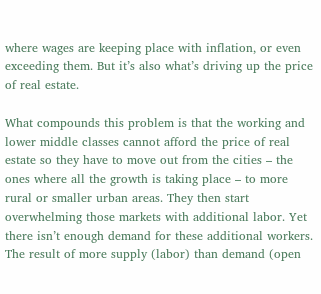where wages are keeping place with inflation, or even exceeding them. But it’s also what’s driving up the price of real estate.

What compounds this problem is that the working and lower middle classes cannot afford the price of real estate so they have to move out from the cities – the ones where all the growth is taking place – to more rural or smaller urban areas. They then start overwhelming those markets with additional labor. Yet there isn’t enough demand for these additional workers. The result of more supply (labor) than demand (open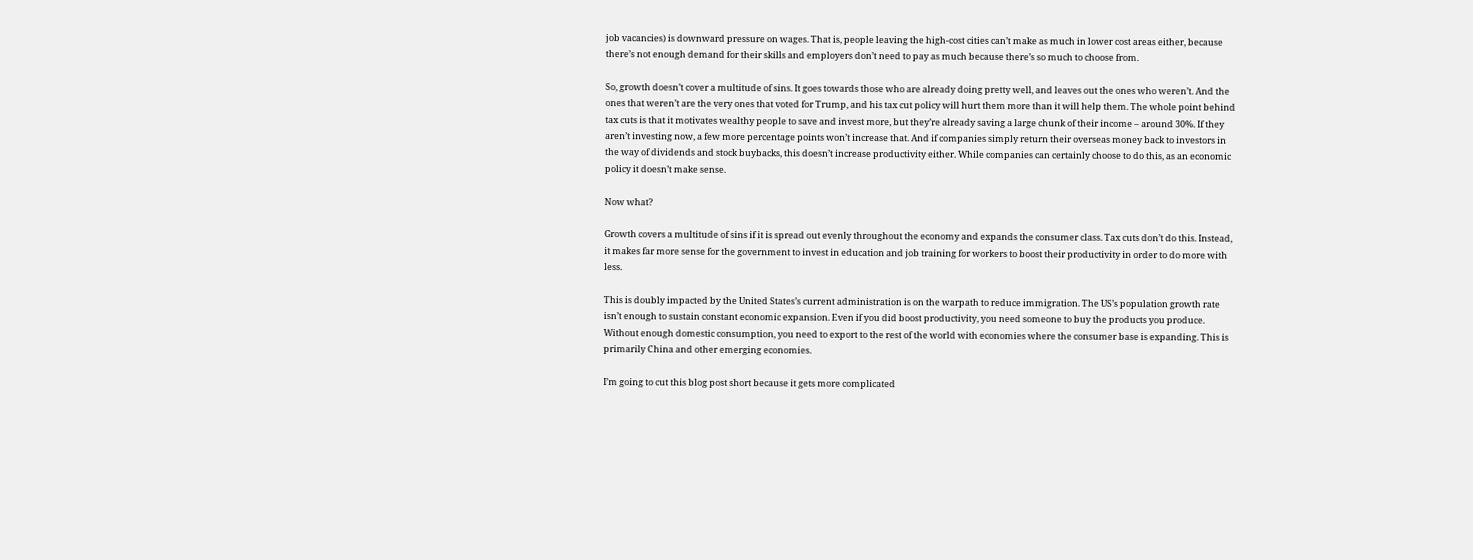job vacancies) is downward pressure on wages. That is, people leaving the high-cost cities can’t make as much in lower cost areas either, because there’s not enough demand for their skills and employers don’t need to pay as much because there’s so much to choose from.

So, growth doesn’t cover a multitude of sins. It goes towards those who are already doing pretty well, and leaves out the ones who weren’t. And the ones that weren’t are the very ones that voted for Trump, and his tax cut policy will hurt them more than it will help them. The whole point behind tax cuts is that it motivates wealthy people to save and invest more, but they’re already saving a large chunk of their income – around 30%. If they aren’t investing now, a few more percentage points won’t increase that. And if companies simply return their overseas money back to investors in the way of dividends and stock buybacks, this doesn’t increase productivity either. While companies can certainly choose to do this, as an economic policy it doesn’t make sense.

Now what?

Growth covers a multitude of sins if it is spread out evenly throughout the economy and expands the consumer class. Tax cuts don’t do this. Instead, it makes far more sense for the government to invest in education and job training for workers to boost their productivity in order to do more with less.

This is doubly impacted by the United States’s current administration is on the warpath to reduce immigration. The US’s population growth rate isn’t enough to sustain constant economic expansion. Even if you did boost productivity, you need someone to buy the products you produce. Without enough domestic consumption, you need to export to the rest of the world with economies where the consumer base is expanding. This is primarily China and other emerging economies.

I’m going to cut this blog post short because it gets more complicated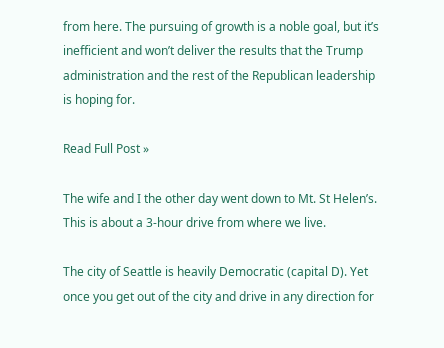from here. The pursuing of growth is a noble goal, but it’s inefficient and won’t deliver the results that the Trump administration and the rest of the Republican leadership is hoping for.

Read Full Post »

The wife and I the other day went down to Mt. St Helen’s. This is about a 3-hour drive from where we live.

The city of Seattle is heavily Democratic (capital D). Yet once you get out of the city and drive in any direction for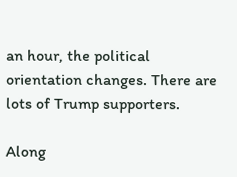an hour, the political orientation changes. There are lots of Trump supporters.

Along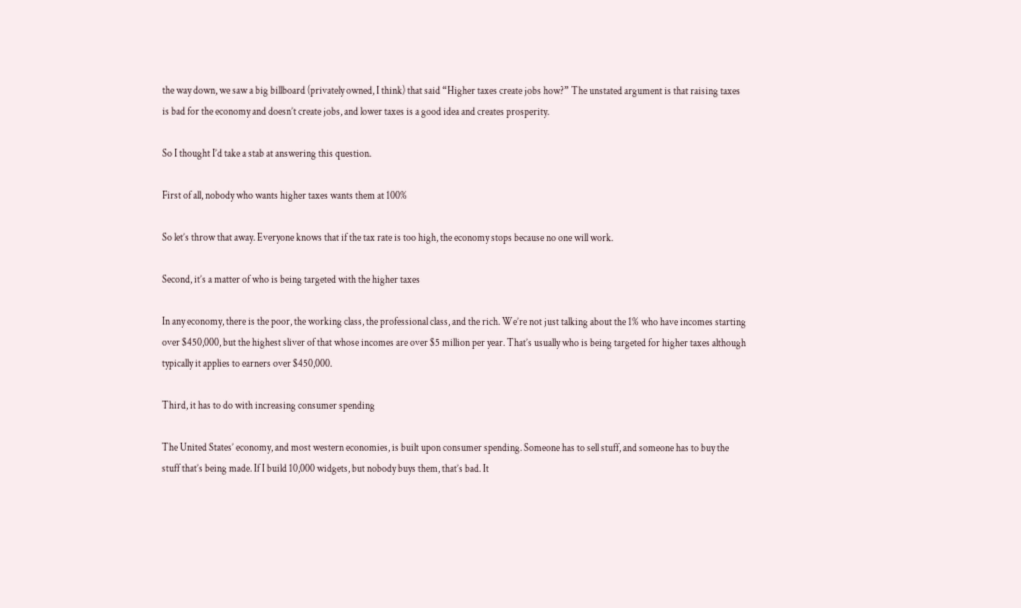the way down, we saw a big billboard (privately owned, I think) that said “Higher taxes create jobs how?” The unstated argument is that raising taxes is bad for the economy and doesn’t create jobs, and lower taxes is a good idea and creates prosperity.

So I thought I’d take a stab at answering this question.

First of all, nobody who wants higher taxes wants them at 100%

So let’s throw that away. Everyone knows that if the tax rate is too high, the economy stops because no one will work.

Second, it’s a matter of who is being targeted with the higher taxes

In any economy, there is the poor, the working class, the professional class, and the rich. We’re not just talking about the 1% who have incomes starting over $450,000, but the highest sliver of that whose incomes are over $5 million per year. That’s usually who is being targeted for higher taxes although typically it applies to earners over $450,000.

Third, it has to do with increasing consumer spending

The United States’ economy, and most western economies, is built upon consumer spending. Someone has to sell stuff, and someone has to buy the stuff that’s being made. If I build 10,000 widgets, but nobody buys them, that’s bad. It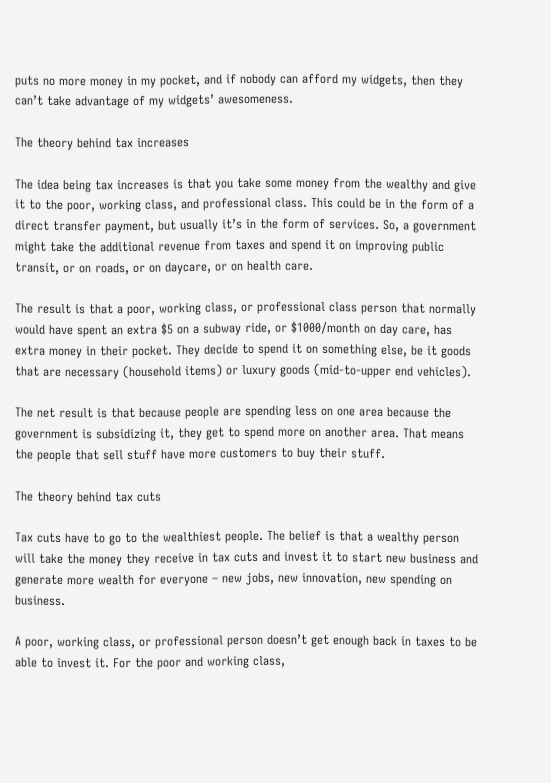puts no more money in my pocket, and if nobody can afford my widgets, then they can’t take advantage of my widgets’ awesomeness.

The theory behind tax increases

The idea being tax increases is that you take some money from the wealthy and give it to the poor, working class, and professional class. This could be in the form of a direct transfer payment, but usually it’s in the form of services. So, a government might take the additional revenue from taxes and spend it on improving public transit, or on roads, or on daycare, or on health care.

The result is that a poor, working class, or professional class person that normally would have spent an extra $5 on a subway ride, or $1000/month on day care, has extra money in their pocket. They decide to spend it on something else, be it goods that are necessary (household items) or luxury goods (mid-to-upper end vehicles).

The net result is that because people are spending less on one area because the government is subsidizing it, they get to spend more on another area. That means the people that sell stuff have more customers to buy their stuff.

The theory behind tax cuts

Tax cuts have to go to the wealthiest people. The belief is that a wealthy person will take the money they receive in tax cuts and invest it to start new business and generate more wealth for everyone – new jobs, new innovation, new spending on business.

A poor, working class, or professional person doesn’t get enough back in taxes to be able to invest it. For the poor and working class,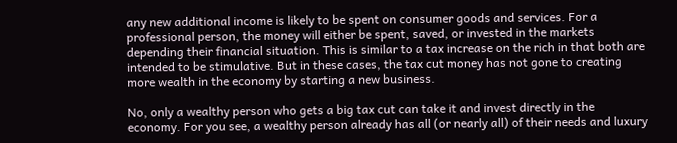any new additional income is likely to be spent on consumer goods and services. For a professional person, the money will either be spent, saved, or invested in the markets depending their financial situation. This is similar to a tax increase on the rich in that both are intended to be stimulative. But in these cases, the tax cut money has not gone to creating more wealth in the economy by starting a new business.

No, only a wealthy person who gets a big tax cut can take it and invest directly in the economy. For you see, a wealthy person already has all (or nearly all) of their needs and luxury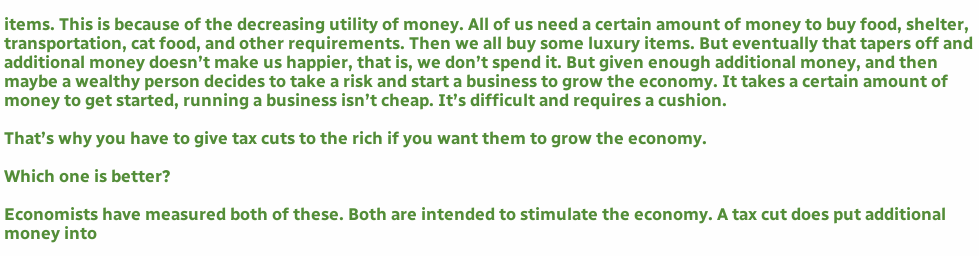items. This is because of the decreasing utility of money. All of us need a certain amount of money to buy food, shelter, transportation, cat food, and other requirements. Then we all buy some luxury items. But eventually that tapers off and additional money doesn’t make us happier, that is, we don’t spend it. But given enough additional money, and then maybe a wealthy person decides to take a risk and start a business to grow the economy. It takes a certain amount of money to get started, running a business isn’t cheap. It’s difficult and requires a cushion.

That’s why you have to give tax cuts to the rich if you want them to grow the economy.

Which one is better?

Economists have measured both of these. Both are intended to stimulate the economy. A tax cut does put additional money into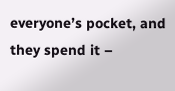everyone’s pocket, and they spend it –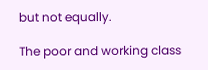but not equally.

The poor and working class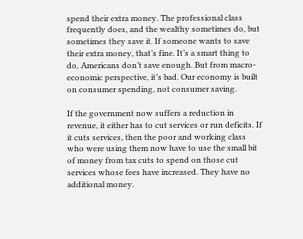spend their extra money. The professional class frequently does, and the wealthy sometimes do, but sometimes they save it. If someone wants to save their extra money, that’s fine. It’s a smart thing to do, Americans don’t save enough. But from macro-economic perspective, it’s bad. Our economy is built on consumer spending, not consumer saving.

If the government now suffers a reduction in revenue, it either has to cut services or run deficits. If it cuts services, then the poor and working class who were using them now have to use the small bit of money from tax cuts to spend on those cut services whose fees have increased. They have no additional money.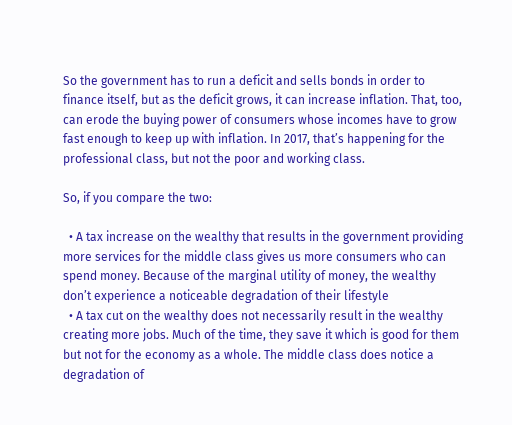So the government has to run a deficit and sells bonds in order to finance itself, but as the deficit grows, it can increase inflation. That, too, can erode the buying power of consumers whose incomes have to grow fast enough to keep up with inflation. In 2017, that’s happening for the professional class, but not the poor and working class.

So, if you compare the two:

  • A tax increase on the wealthy that results in the government providing more services for the middle class gives us more consumers who can spend money. Because of the marginal utility of money, the wealthy don’t experience a noticeable degradation of their lifestyle
  • A tax cut on the wealthy does not necessarily result in the wealthy creating more jobs. Much of the time, they save it which is good for them but not for the economy as a whole. The middle class does notice a degradation of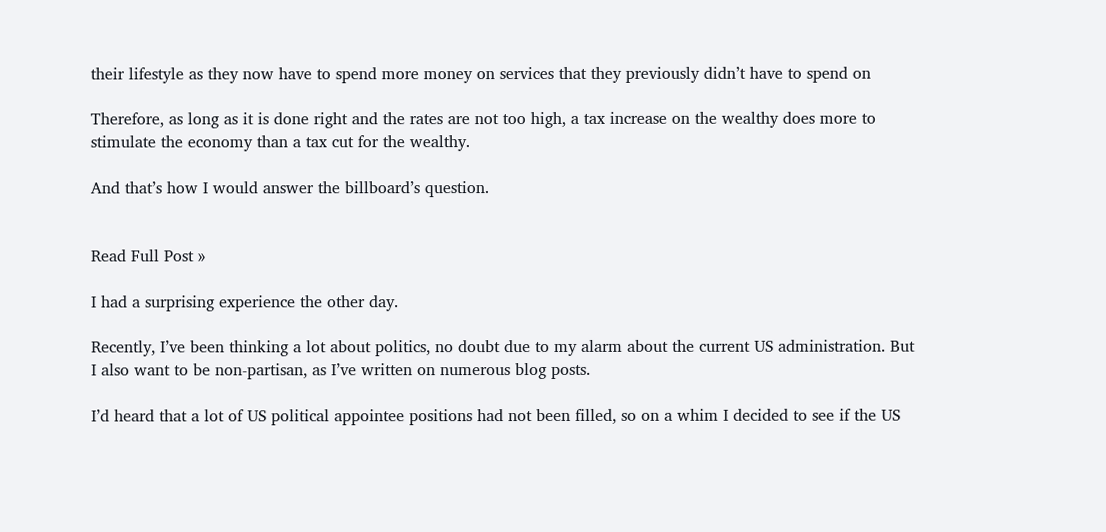their lifestyle as they now have to spend more money on services that they previously didn’t have to spend on

Therefore, as long as it is done right and the rates are not too high, a tax increase on the wealthy does more to stimulate the economy than a tax cut for the wealthy.

And that’s how I would answer the billboard’s question.


Read Full Post »

I had a surprising experience the other day.

Recently, I’ve been thinking a lot about politics, no doubt due to my alarm about the current US administration. But I also want to be non-partisan, as I’ve written on numerous blog posts.

I’d heard that a lot of US political appointee positions had not been filled, so on a whim I decided to see if the US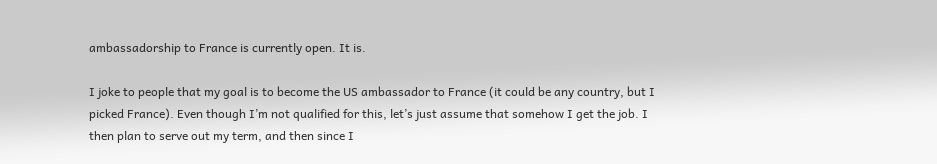ambassadorship to France is currently open. It is.

I joke to people that my goal is to become the US ambassador to France (it could be any country, but I picked France). Even though I’m not qualified for this, let’s just assume that somehow I get the job. I then plan to serve out my term, and then since I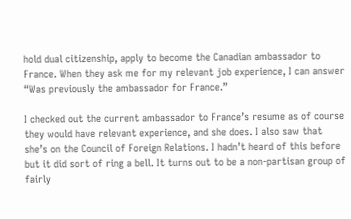hold dual citizenship, apply to become the Canadian ambassador to France. When they ask me for my relevant job experience, I can answer “Was previously the ambassador for France.”

I checked out the current ambassador to France’s resume as of course they would have relevant experience, and she does. I also saw that she’s on the Council of Foreign Relations. I hadn’t heard of this before but it did sort of ring a bell. It turns out to be a non-partisan group of fairly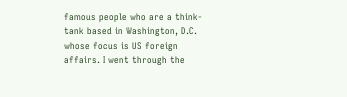famous people who are a think-tank based in Washington, D.C. whose focus is US foreign affairs. I went through the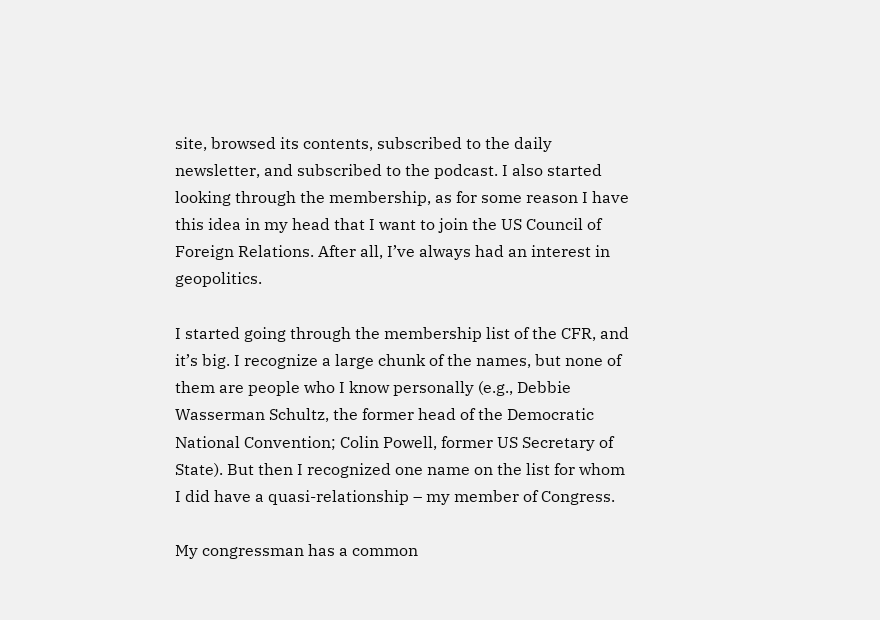site, browsed its contents, subscribed to the daily newsletter, and subscribed to the podcast. I also started looking through the membership, as for some reason I have this idea in my head that I want to join the US Council of Foreign Relations. After all, I’ve always had an interest in geopolitics.

I started going through the membership list of the CFR, and it’s big. I recognize a large chunk of the names, but none of them are people who I know personally (e.g., Debbie Wasserman Schultz, the former head of the Democratic National Convention; Colin Powell, former US Secretary of State). But then I recognized one name on the list for whom I did have a quasi-relationship – my member of Congress.

My congressman has a common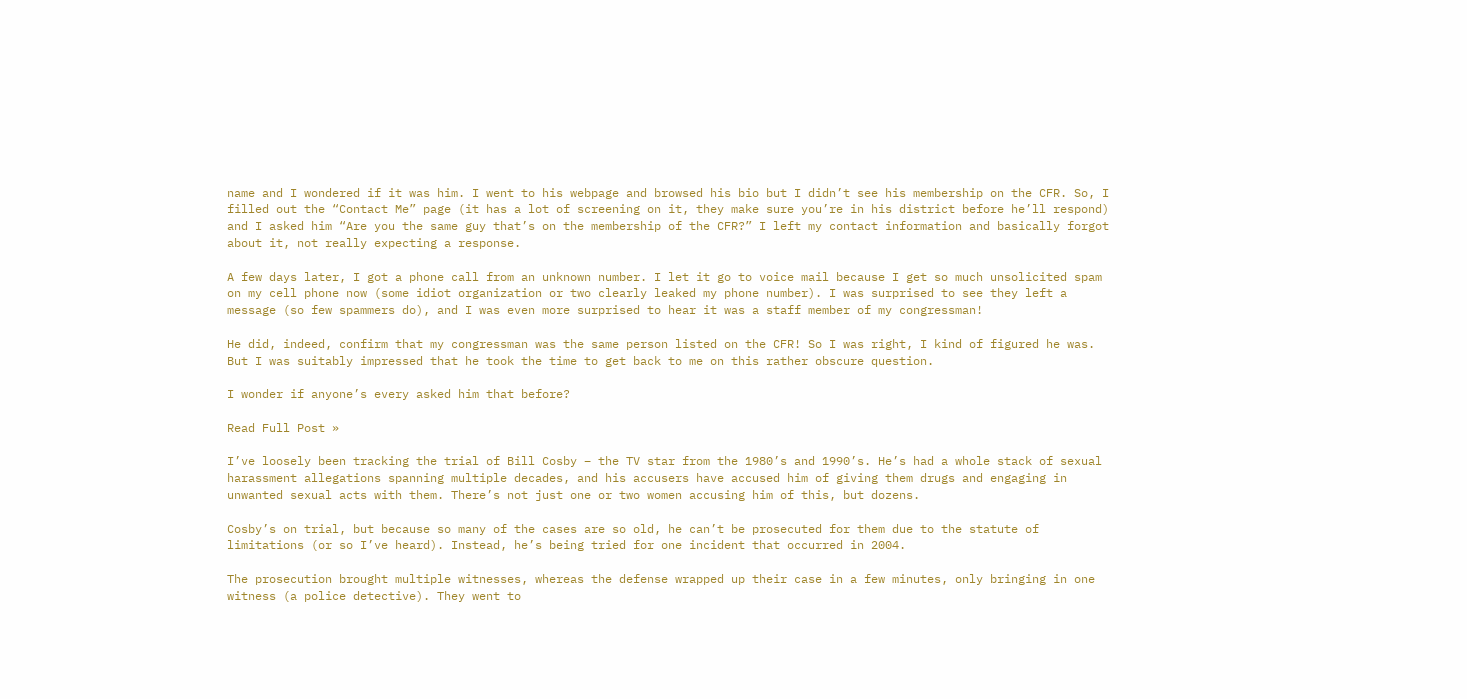name and I wondered if it was him. I went to his webpage and browsed his bio but I didn’t see his membership on the CFR. So, I filled out the “Contact Me” page (it has a lot of screening on it, they make sure you’re in his district before he’ll respond) and I asked him “Are you the same guy that’s on the membership of the CFR?” I left my contact information and basically forgot about it, not really expecting a response.

A few days later, I got a phone call from an unknown number. I let it go to voice mail because I get so much unsolicited spam on my cell phone now (some idiot organization or two clearly leaked my phone number). I was surprised to see they left a message (so few spammers do), and I was even more surprised to hear it was a staff member of my congressman!

He did, indeed, confirm that my congressman was the same person listed on the CFR! So I was right, I kind of figured he was. But I was suitably impressed that he took the time to get back to me on this rather obscure question.

I wonder if anyone’s every asked him that before?

Read Full Post »

I’ve loosely been tracking the trial of Bill Cosby – the TV star from the 1980’s and 1990’s. He’s had a whole stack of sexual harassment allegations spanning multiple decades, and his accusers have accused him of giving them drugs and engaging in unwanted sexual acts with them. There’s not just one or two women accusing him of this, but dozens.

Cosby’s on trial, but because so many of the cases are so old, he can’t be prosecuted for them due to the statute of limitations (or so I’ve heard). Instead, he’s being tried for one incident that occurred in 2004.

The prosecution brought multiple witnesses, whereas the defense wrapped up their case in a few minutes, only bringing in one witness (a police detective). They went to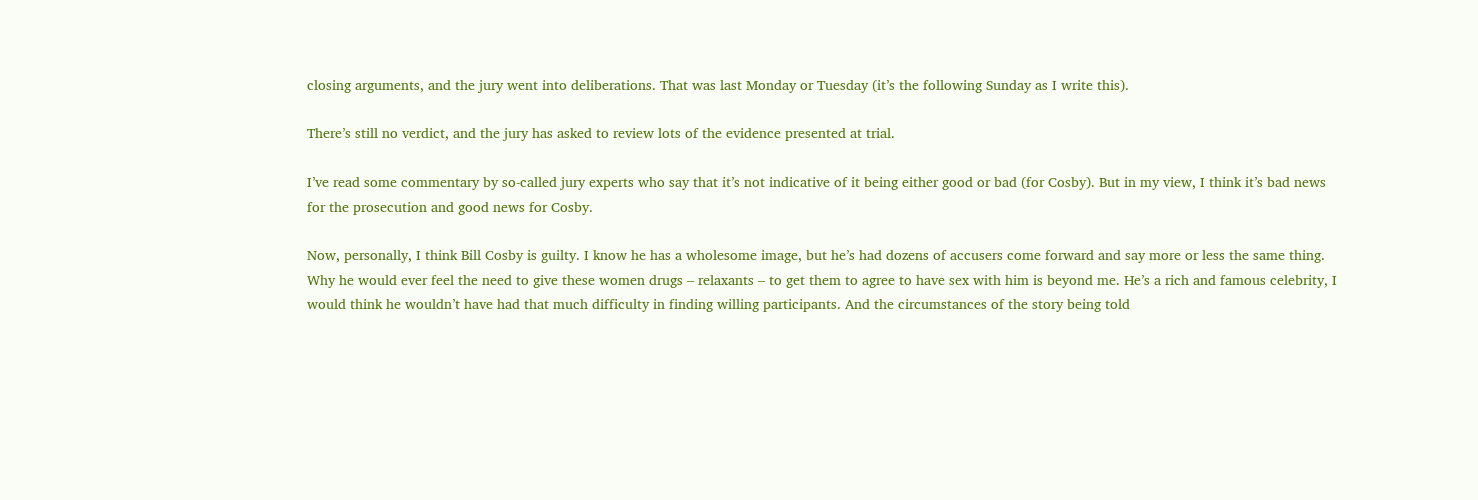closing arguments, and the jury went into deliberations. That was last Monday or Tuesday (it’s the following Sunday as I write this).

There’s still no verdict, and the jury has asked to review lots of the evidence presented at trial.

I’ve read some commentary by so-called jury experts who say that it’s not indicative of it being either good or bad (for Cosby). But in my view, I think it’s bad news for the prosecution and good news for Cosby.

Now, personally, I think Bill Cosby is guilty. I know he has a wholesome image, but he’s had dozens of accusers come forward and say more or less the same thing. Why he would ever feel the need to give these women drugs – relaxants – to get them to agree to have sex with him is beyond me. He’s a rich and famous celebrity, I would think he wouldn’t have had that much difficulty in finding willing participants. And the circumstances of the story being told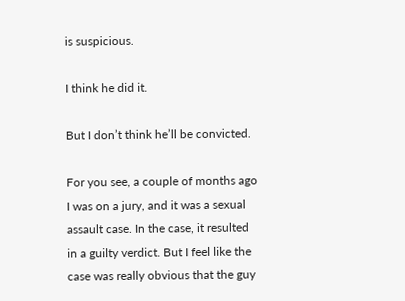is suspicious.

I think he did it.

But I don’t think he’ll be convicted.

For you see, a couple of months ago I was on a jury, and it was a sexual assault case. In the case, it resulted in a guilty verdict. But I feel like the case was really obvious that the guy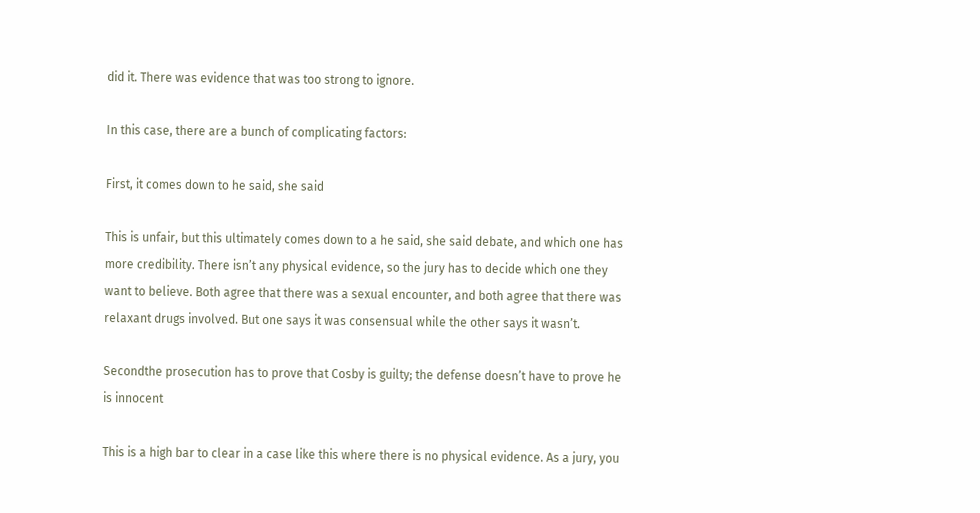did it. There was evidence that was too strong to ignore.

In this case, there are a bunch of complicating factors:

First, it comes down to he said, she said

This is unfair, but this ultimately comes down to a he said, she said debate, and which one has more credibility. There isn’t any physical evidence, so the jury has to decide which one they want to believe. Both agree that there was a sexual encounter, and both agree that there was relaxant drugs involved. But one says it was consensual while the other says it wasn’t.

Secondthe prosecution has to prove that Cosby is guilty; the defense doesn’t have to prove he is innocent

This is a high bar to clear in a case like this where there is no physical evidence. As a jury, you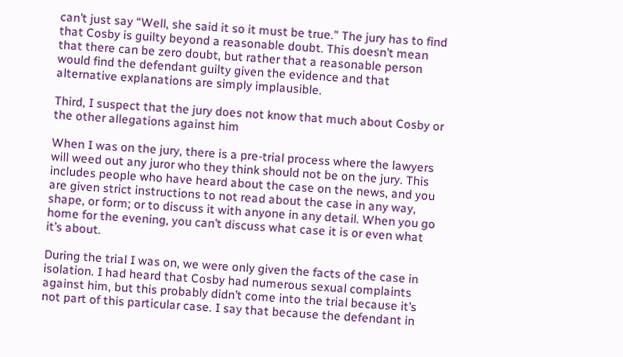can’t just say “Well, she said it so it must be true.” The jury has to find that Cosby is guilty beyond a reasonable doubt. This doesn’t mean that there can be zero doubt, but rather that a reasonable person would find the defendant guilty given the evidence and that alternative explanations are simply implausible.

Third, I suspect that the jury does not know that much about Cosby or the other allegations against him

When I was on the jury, there is a pre-trial process where the lawyers will weed out any juror who they think should not be on the jury. This includes people who have heard about the case on the news, and you are given strict instructions to not read about the case in any way, shape, or form; or to discuss it with anyone in any detail. When you go home for the evening, you can’t discuss what case it is or even what it’s about.

During the trial I was on, we were only given the facts of the case in isolation. I had heard that Cosby had numerous sexual complaints against him, but this probably didn’t come into the trial because it’s not part of this particular case. I say that because the defendant in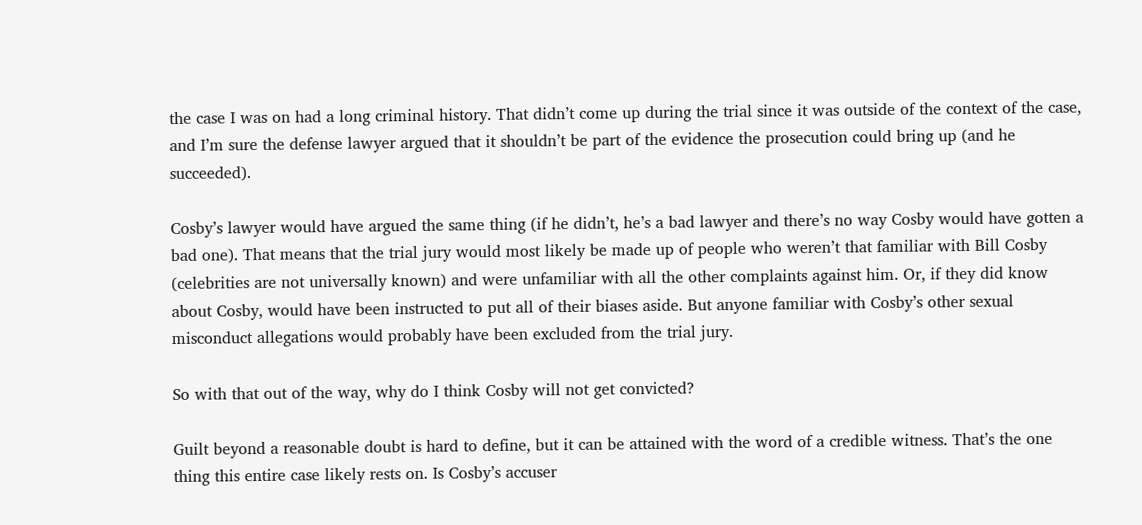the case I was on had a long criminal history. That didn’t come up during the trial since it was outside of the context of the case, and I’m sure the defense lawyer argued that it shouldn’t be part of the evidence the prosecution could bring up (and he succeeded).

Cosby’s lawyer would have argued the same thing (if he didn’t, he’s a bad lawyer and there’s no way Cosby would have gotten a bad one). That means that the trial jury would most likely be made up of people who weren’t that familiar with Bill Cosby (celebrities are not universally known) and were unfamiliar with all the other complaints against him. Or, if they did know about Cosby, would have been instructed to put all of their biases aside. But anyone familiar with Cosby’s other sexual misconduct allegations would probably have been excluded from the trial jury.

So with that out of the way, why do I think Cosby will not get convicted?

Guilt beyond a reasonable doubt is hard to define, but it can be attained with the word of a credible witness. That’s the one thing this entire case likely rests on. Is Cosby’s accuser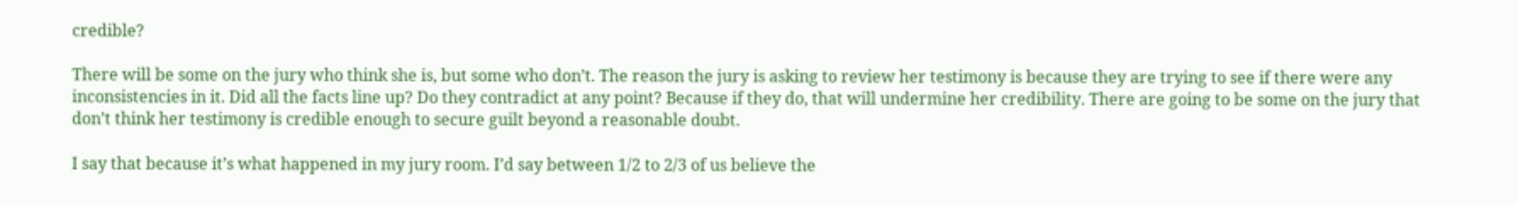credible?

There will be some on the jury who think she is, but some who don’t. The reason the jury is asking to review her testimony is because they are trying to see if there were any inconsistencies in it. Did all the facts line up? Do they contradict at any point? Because if they do, that will undermine her credibility. There are going to be some on the jury that don’t think her testimony is credible enough to secure guilt beyond a reasonable doubt.

I say that because it’s what happened in my jury room. I’d say between 1/2 to 2/3 of us believe the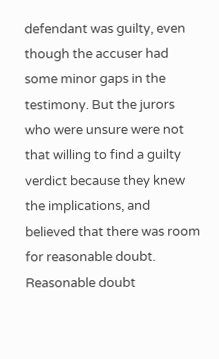defendant was guilty, even though the accuser had some minor gaps in the testimony. But the jurors who were unsure were not that willing to find a guilty verdict because they knew the implications, and believed that there was room for reasonable doubt. Reasonable doubt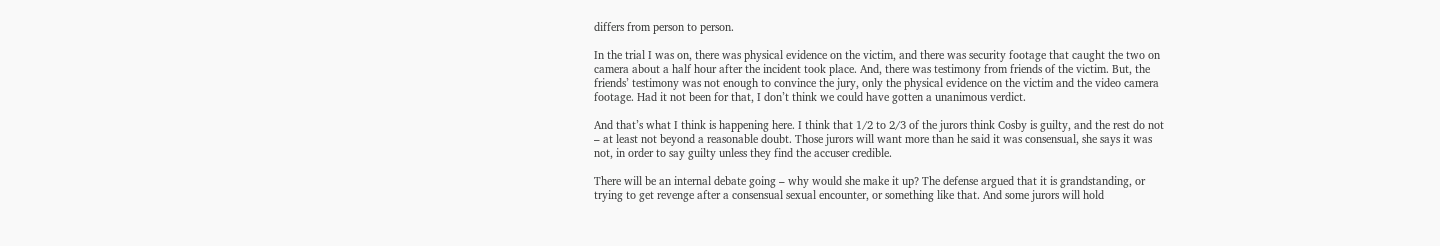differs from person to person.

In the trial I was on, there was physical evidence on the victim, and there was security footage that caught the two on camera about a half hour after the incident took place. And, there was testimony from friends of the victim. But, the friends’ testimony was not enough to convince the jury, only the physical evidence on the victim and the video camera footage. Had it not been for that, I don’t think we could have gotten a unanimous verdict.

And that’s what I think is happening here. I think that 1/2 to 2/3 of the jurors think Cosby is guilty, and the rest do not – at least not beyond a reasonable doubt. Those jurors will want more than he said it was consensual, she says it was not, in order to say guilty unless they find the accuser credible.

There will be an internal debate going – why would she make it up? The defense argued that it is grandstanding, or trying to get revenge after a consensual sexual encounter, or something like that. And some jurors will hold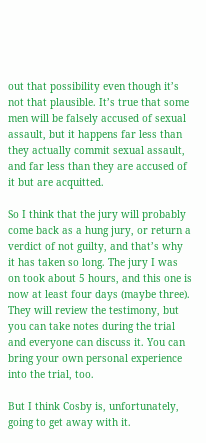out that possibility even though it’s not that plausible. It’s true that some men will be falsely accused of sexual assault, but it happens far less than they actually commit sexual assault, and far less than they are accused of it but are acquitted.

So I think that the jury will probably come back as a hung jury, or return a verdict of not guilty, and that’s why it has taken so long. The jury I was on took about 5 hours, and this one is now at least four days (maybe three). They will review the testimony, but you can take notes during the trial and everyone can discuss it. You can bring your own personal experience into the trial, too.

But I think Cosby is, unfortunately, going to get away with it.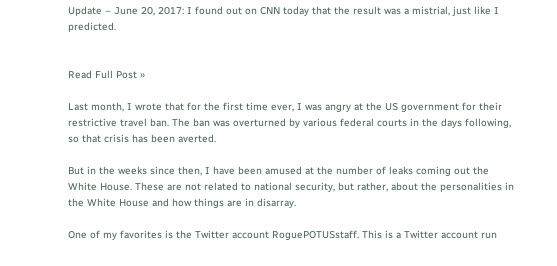Update – June 20, 2017: I found out on CNN today that the result was a mistrial, just like I predicted.


Read Full Post »

Last month, I wrote that for the first time ever, I was angry at the US government for their restrictive travel ban. The ban was overturned by various federal courts in the days following, so that crisis has been averted.

But in the weeks since then, I have been amused at the number of leaks coming out the White House. These are not related to national security, but rather, about the personalities in the White House and how things are in disarray.

One of my favorites is the Twitter account RoguePOTUSstaff. This is a Twitter account run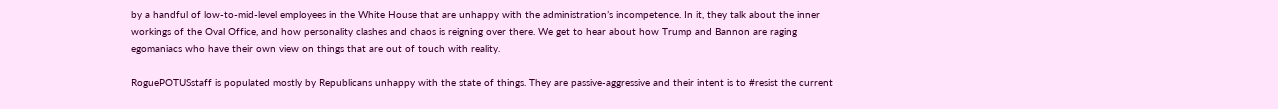by a handful of low-to-mid-level employees in the White House that are unhappy with the administration’s incompetence. In it, they talk about the inner workings of the Oval Office, and how personality clashes and chaos is reigning over there. We get to hear about how Trump and Bannon are raging egomaniacs who have their own view on things that are out of touch with reality.

RoguePOTUSstaff is populated mostly by Republicans unhappy with the state of things. They are passive-aggressive and their intent is to #resist the current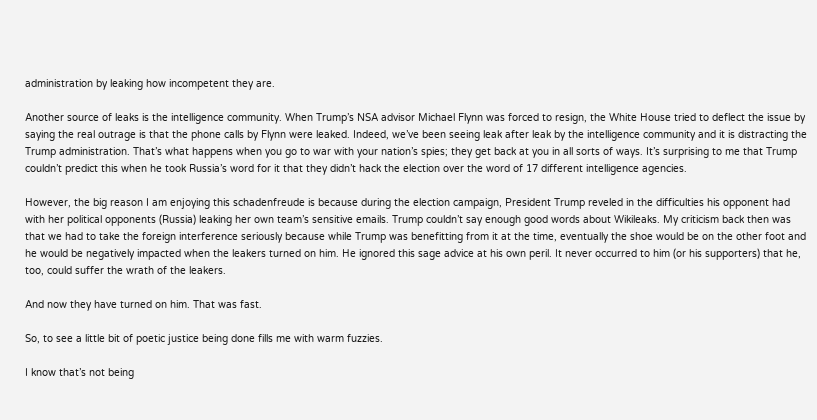administration by leaking how incompetent they are.

Another source of leaks is the intelligence community. When Trump’s NSA advisor Michael Flynn was forced to resign, the White House tried to deflect the issue by saying the real outrage is that the phone calls by Flynn were leaked. Indeed, we’ve been seeing leak after leak by the intelligence community and it is distracting the Trump administration. That’s what happens when you go to war with your nation’s spies; they get back at you in all sorts of ways. It’s surprising to me that Trump couldn’t predict this when he took Russia’s word for it that they didn’t hack the election over the word of 17 different intelligence agencies.

However, the big reason I am enjoying this schadenfreude is because during the election campaign, President Trump reveled in the difficulties his opponent had with her political opponents (Russia) leaking her own team’s sensitive emails. Trump couldn’t say enough good words about Wikileaks. My criticism back then was that we had to take the foreign interference seriously because while Trump was benefitting from it at the time, eventually the shoe would be on the other foot and he would be negatively impacted when the leakers turned on him. He ignored this sage advice at his own peril. It never occurred to him (or his supporters) that he, too, could suffer the wrath of the leakers.

And now they have turned on him. That was fast.

So, to see a little bit of poetic justice being done fills me with warm fuzzies.

I know that’s not being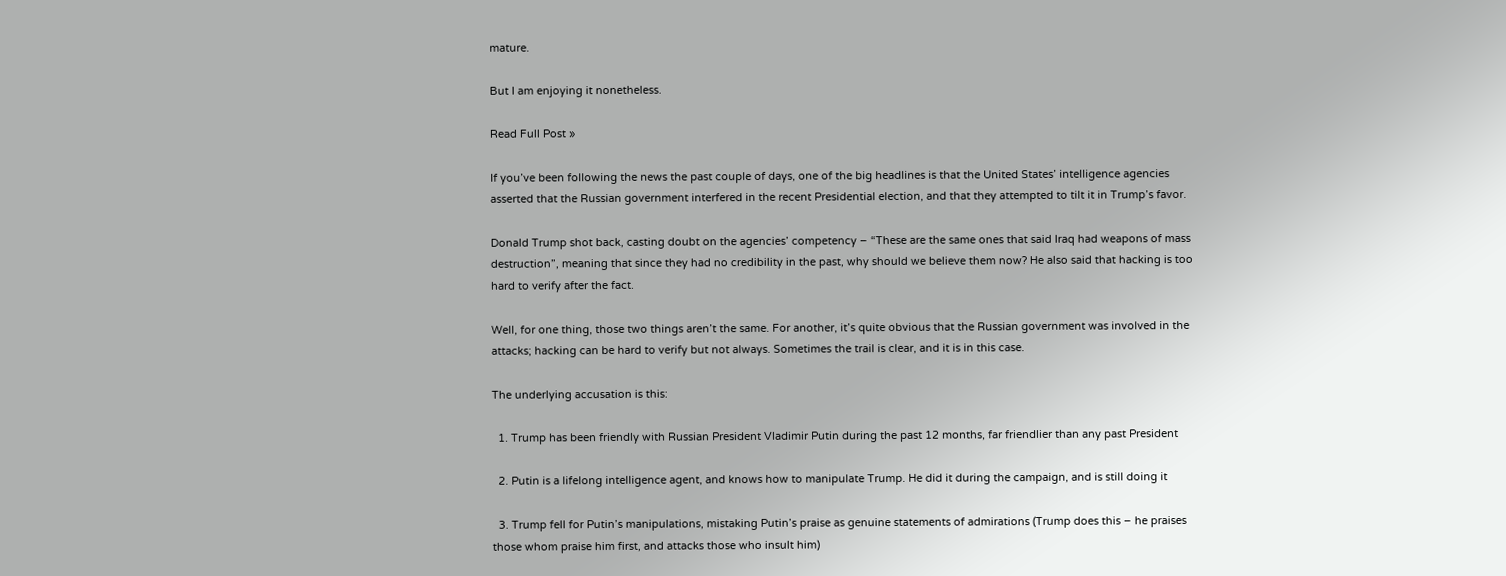mature.

But I am enjoying it nonetheless.

Read Full Post »

If you’ve been following the news the past couple of days, one of the big headlines is that the United States’ intelligence agencies asserted that the Russian government interfered in the recent Presidential election, and that they attempted to tilt it in Trump’s favor.

Donald Trump shot back, casting doubt on the agencies’ competency – “These are the same ones that said Iraq had weapons of mass destruction”, meaning that since they had no credibility in the past, why should we believe them now? He also said that hacking is too hard to verify after the fact.

Well, for one thing, those two things aren’t the same. For another, it’s quite obvious that the Russian government was involved in the attacks; hacking can be hard to verify but not always. Sometimes the trail is clear, and it is in this case.

The underlying accusation is this:

  1. Trump has been friendly with Russian President Vladimir Putin during the past 12 months, far friendlier than any past President

  2. Putin is a lifelong intelligence agent, and knows how to manipulate Trump. He did it during the campaign, and is still doing it

  3. Trump fell for Putin’s manipulations, mistaking Putin’s praise as genuine statements of admirations (Trump does this – he praises those whom praise him first, and attacks those who insult him)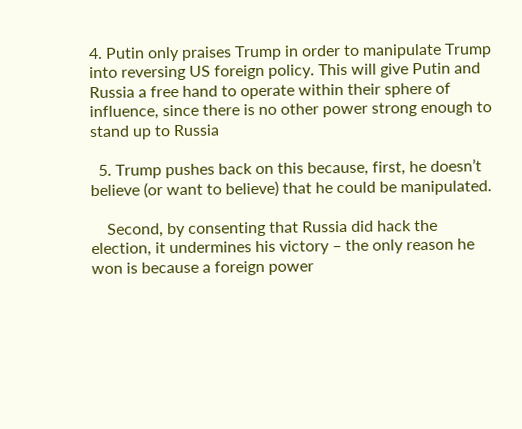4. Putin only praises Trump in order to manipulate Trump into reversing US foreign policy. This will give Putin and Russia a free hand to operate within their sphere of influence, since there is no other power strong enough to stand up to Russia

  5. Trump pushes back on this because, first, he doesn’t believe (or want to believe) that he could be manipulated.

    Second, by consenting that Russia did hack the election, it undermines his victory – the only reason he won is because a foreign power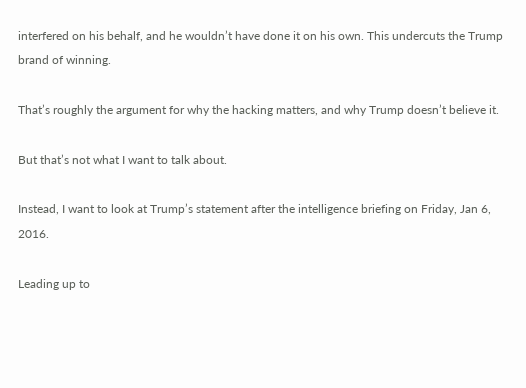interfered on his behalf, and he wouldn’t have done it on his own. This undercuts the Trump brand of winning.

That’s roughly the argument for why the hacking matters, and why Trump doesn’t believe it.

But that’s not what I want to talk about.

Instead, I want to look at Trump’s statement after the intelligence briefing on Friday, Jan 6, 2016.

Leading up to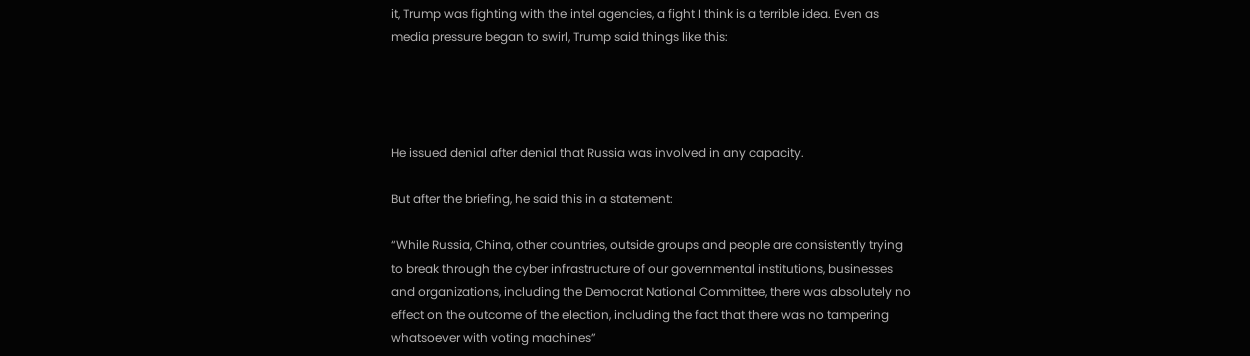it, Trump was fighting with the intel agencies, a fight I think is a terrible idea. Even as media pressure began to swirl, Trump said things like this:




He issued denial after denial that Russia was involved in any capacity.

But after the briefing, he said this in a statement:

“While Russia, China, other countries, outside groups and people are consistently trying to break through the cyber infrastructure of our governmental institutions, businesses and organizations, including the Democrat National Committee, there was absolutely no effect on the outcome of the election, including the fact that there was no tampering whatsoever with voting machines”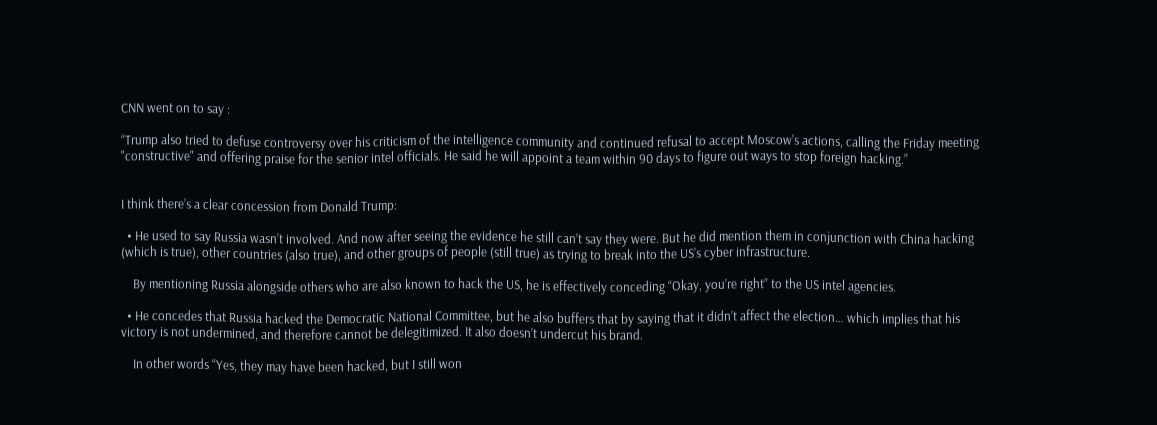CNN went on to say :

“Trump also tried to defuse controversy over his criticism of the intelligence community and continued refusal to accept Moscow’s actions, calling the Friday meeting "constructive" and offering praise for the senior intel officials. He said he will appoint a team within 90 days to figure out ways to stop foreign hacking.”


I think there’s a clear concession from Donald Trump:

  • He used to say Russia wasn’t involved. And now after seeing the evidence he still can’t say they were. But he did mention them in conjunction with China hacking (which is true), other countries (also true), and other groups of people (still true) as trying to break into the US’s cyber infrastructure.

    By mentioning Russia alongside others who are also known to hack the US, he is effectively conceding “Okay, you’re right” to the US intel agencies.

  • He concedes that Russia hacked the Democratic National Committee, but he also buffers that by saying that it didn’t affect the election… which implies that his victory is not undermined, and therefore cannot be delegitimized. It also doesn’t undercut his brand.

    In other words “Yes, they may have been hacked, but I still won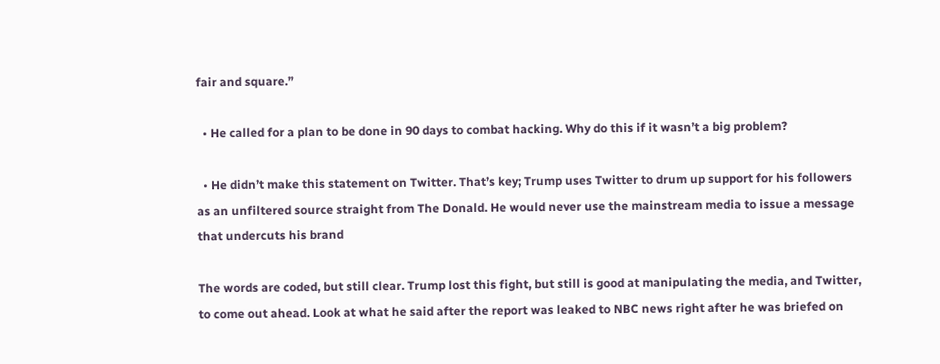fair and square.”

  • He called for a plan to be done in 90 days to combat hacking. Why do this if it wasn’t a big problem?

  • He didn’t make this statement on Twitter. That’s key; Trump uses Twitter to drum up support for his followers as an unfiltered source straight from The Donald. He would never use the mainstream media to issue a message that undercuts his brand

The words are coded, but still clear. Trump lost this fight, but still is good at manipulating the media, and Twitter, to come out ahead. Look at what he said after the report was leaked to NBC news right after he was briefed on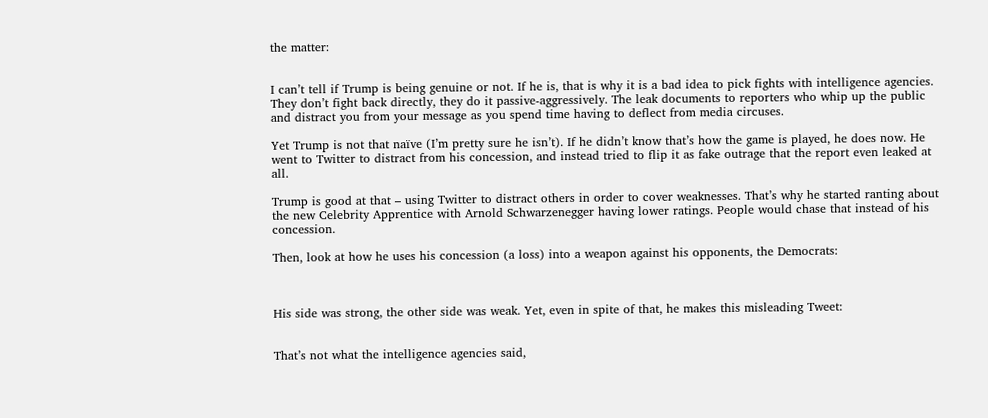the matter:


I can’t tell if Trump is being genuine or not. If he is, that is why it is a bad idea to pick fights with intelligence agencies. They don’t fight back directly, they do it passive-aggressively. The leak documents to reporters who whip up the public and distract you from your message as you spend time having to deflect from media circuses.

Yet Trump is not that naïve (I’m pretty sure he isn’t). If he didn’t know that’s how the game is played, he does now. He went to Twitter to distract from his concession, and instead tried to flip it as fake outrage that the report even leaked at all.

Trump is good at that – using Twitter to distract others in order to cover weaknesses. That’s why he started ranting about the new Celebrity Apprentice with Arnold Schwarzenegger having lower ratings. People would chase that instead of his concession.

Then, look at how he uses his concession (a loss) into a weapon against his opponents, the Democrats:



His side was strong, the other side was weak. Yet, even in spite of that, he makes this misleading Tweet:


That’s not what the intelligence agencies said,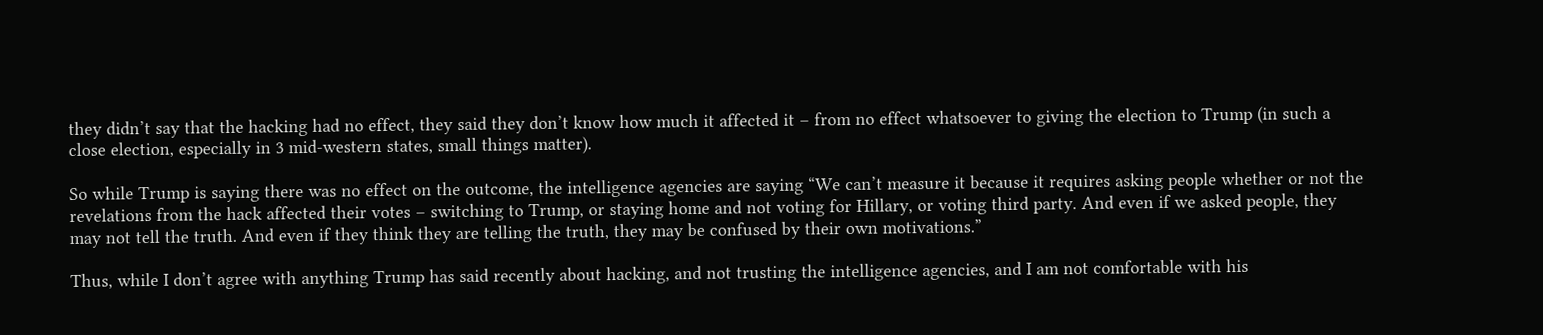they didn’t say that the hacking had no effect, they said they don’t know how much it affected it – from no effect whatsoever to giving the election to Trump (in such a close election, especially in 3 mid-western states, small things matter).

So while Trump is saying there was no effect on the outcome, the intelligence agencies are saying “We can’t measure it because it requires asking people whether or not the revelations from the hack affected their votes – switching to Trump, or staying home and not voting for Hillary, or voting third party. And even if we asked people, they may not tell the truth. And even if they think they are telling the truth, they may be confused by their own motivations.”

Thus, while I don’t agree with anything Trump has said recently about hacking, and not trusting the intelligence agencies, and I am not comfortable with his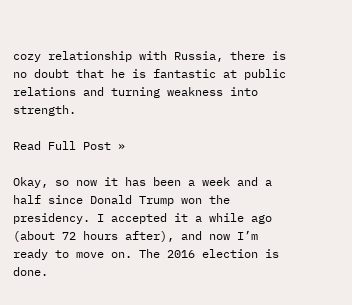cozy relationship with Russia, there is no doubt that he is fantastic at public relations and turning weakness into strength.

Read Full Post »

Okay, so now it has been a week and a half since Donald Trump won the presidency. I accepted it a while ago (about 72 hours after), and now I’m ready to move on. The 2016 election is done.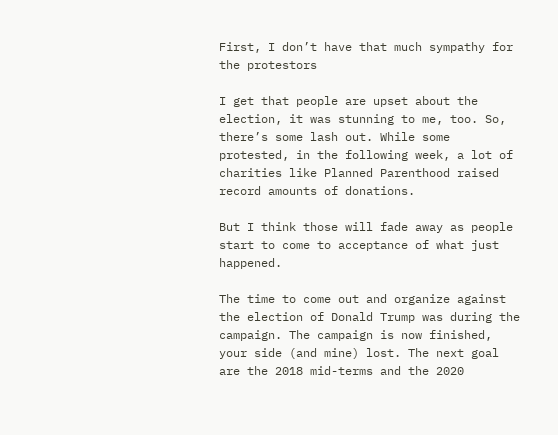First, I don’t have that much sympathy for the protestors

I get that people are upset about the election, it was stunning to me, too. So, there’s some lash out. While some protested, in the following week, a lot of charities like Planned Parenthood raised record amounts of donations.

But I think those will fade away as people start to come to acceptance of what just happened.

The time to come out and organize against the election of Donald Trump was during the campaign. The campaign is now finished, your side (and mine) lost. The next goal are the 2018 mid-terms and the 2020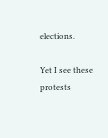elections.

Yet I see these protests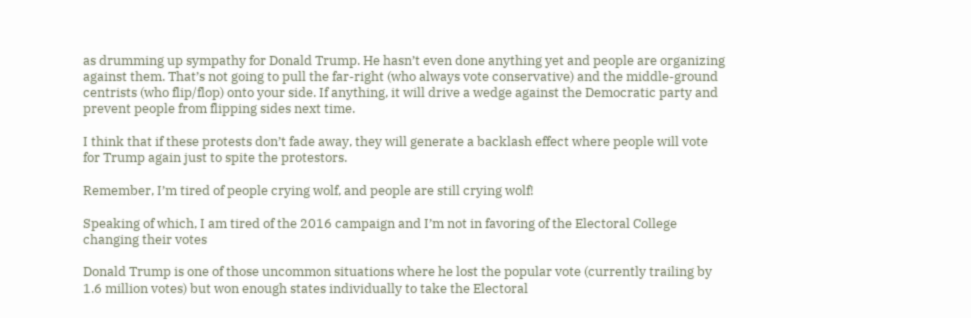as drumming up sympathy for Donald Trump. He hasn’t even done anything yet and people are organizing against them. That’s not going to pull the far-right (who always vote conservative) and the middle-ground centrists (who flip/flop) onto your side. If anything, it will drive a wedge against the Democratic party and prevent people from flipping sides next time.

I think that if these protests don’t fade away, they will generate a backlash effect where people will vote for Trump again just to spite the protestors.

Remember, I’m tired of people crying wolf, and people are still crying wolf!

Speaking of which, I am tired of the 2016 campaign and I’m not in favoring of the Electoral College changing their votes

Donald Trump is one of those uncommon situations where he lost the popular vote (currently trailing by 1.6 million votes) but won enough states individually to take the Electoral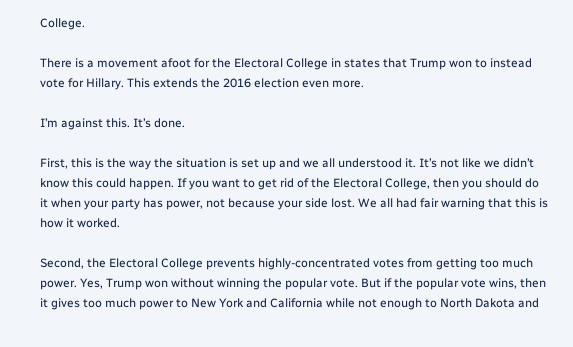College.

There is a movement afoot for the Electoral College in states that Trump won to instead vote for Hillary. This extends the 2016 election even more.

I’m against this. It’s done.

First, this is the way the situation is set up and we all understood it. It’s not like we didn’t know this could happen. If you want to get rid of the Electoral College, then you should do it when your party has power, not because your side lost. We all had fair warning that this is how it worked.

Second, the Electoral College prevents highly-concentrated votes from getting too much power. Yes, Trump won without winning the popular vote. But if the popular vote wins, then it gives too much power to New York and California while not enough to North Dakota and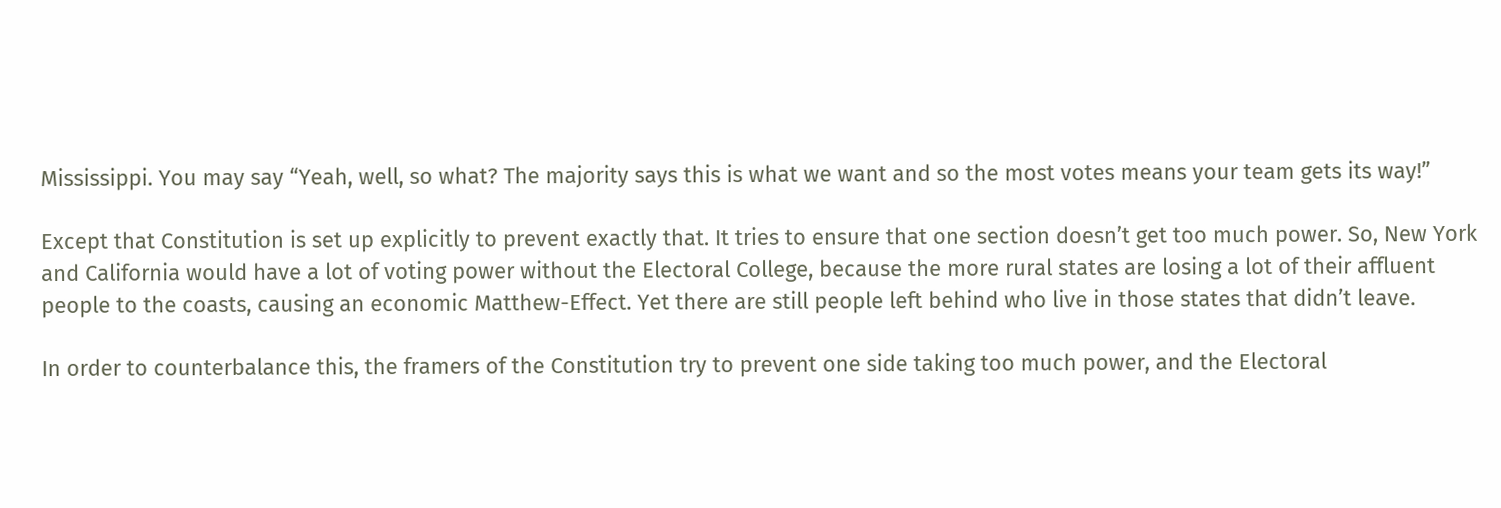Mississippi. You may say “Yeah, well, so what? The majority says this is what we want and so the most votes means your team gets its way!”

Except that Constitution is set up explicitly to prevent exactly that. It tries to ensure that one section doesn’t get too much power. So, New York and California would have a lot of voting power without the Electoral College, because the more rural states are losing a lot of their affluent people to the coasts, causing an economic Matthew-Effect. Yet there are still people left behind who live in those states that didn’t leave.

In order to counterbalance this, the framers of the Constitution try to prevent one side taking too much power, and the Electoral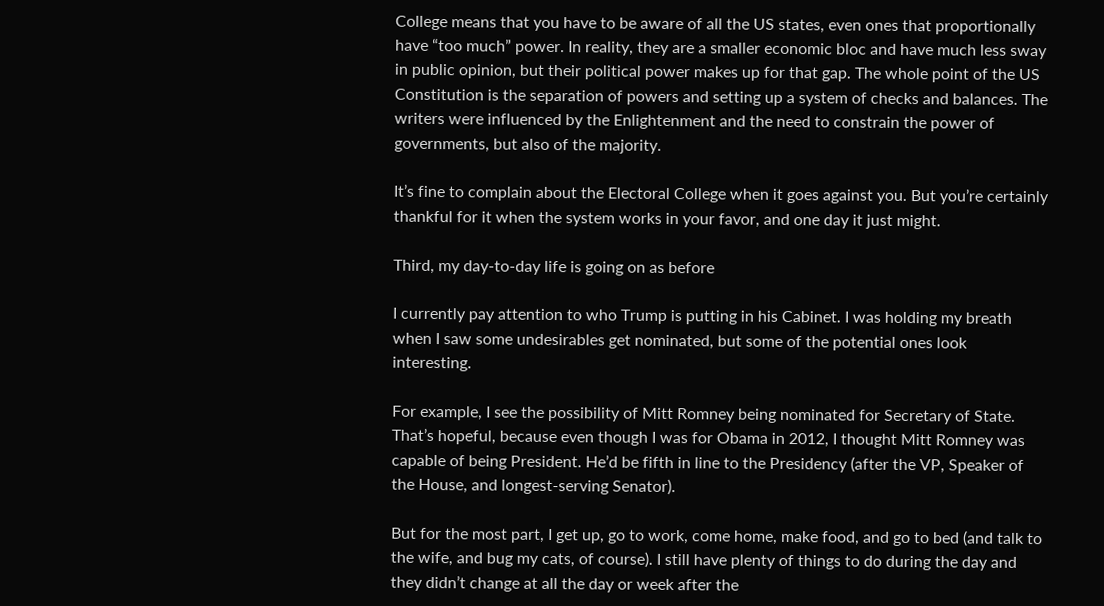College means that you have to be aware of all the US states, even ones that proportionally have “too much” power. In reality, they are a smaller economic bloc and have much less sway in public opinion, but their political power makes up for that gap. The whole point of the US Constitution is the separation of powers and setting up a system of checks and balances. The writers were influenced by the Enlightenment and the need to constrain the power of governments, but also of the majority.

It’s fine to complain about the Electoral College when it goes against you. But you’re certainly thankful for it when the system works in your favor, and one day it just might.

Third, my day-to-day life is going on as before

I currently pay attention to who Trump is putting in his Cabinet. I was holding my breath when I saw some undesirables get nominated, but some of the potential ones look interesting.

For example, I see the possibility of Mitt Romney being nominated for Secretary of State. That’s hopeful, because even though I was for Obama in 2012, I thought Mitt Romney was capable of being President. He’d be fifth in line to the Presidency (after the VP, Speaker of the House, and longest-serving Senator).

But for the most part, I get up, go to work, come home, make food, and go to bed (and talk to the wife, and bug my cats, of course). I still have plenty of things to do during the day and they didn’t change at all the day or week after the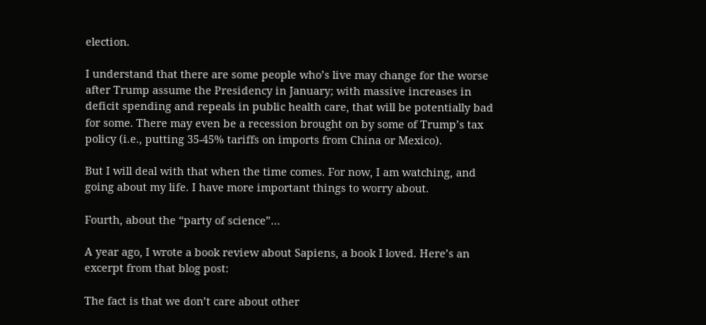election.

I understand that there are some people who’s live may change for the worse after Trump assume the Presidency in January; with massive increases in deficit spending and repeals in public health care, that will be potentially bad for some. There may even be a recession brought on by some of Trump’s tax policy (i.e., putting 35-45% tariffs on imports from China or Mexico).

But I will deal with that when the time comes. For now, I am watching, and going about my life. I have more important things to worry about.

Fourth, about the “party of science”…

A year ago, I wrote a book review about Sapiens, a book I loved. Here’s an excerpt from that blog post:

The fact is that we don’t care about other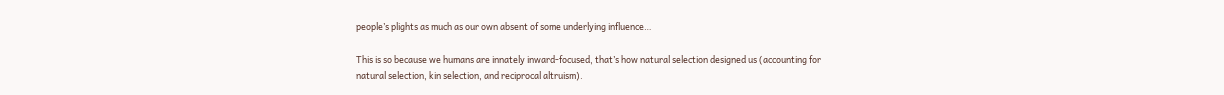people’s plights as much as our own absent of some underlying influence…

This is so because we humans are innately inward-focused, that’s how natural selection designed us (accounting for natural selection, kin selection, and reciprocal altruism).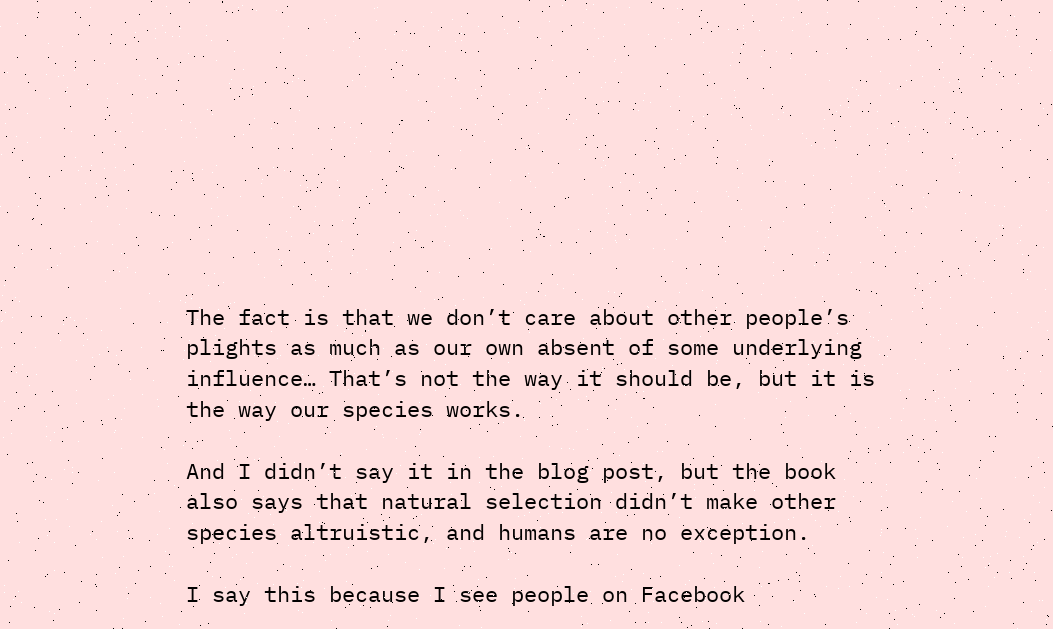The fact is that we don’t care about other people’s plights as much as our own absent of some underlying influence… That’s not the way it should be, but it is the way our species works.

And I didn’t say it in the blog post, but the book also says that natural selection didn’t make other species altruistic, and humans are no exception.

I say this because I see people on Facebook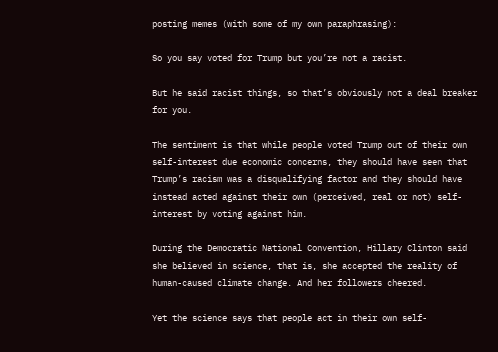posting memes (with some of my own paraphrasing):

So you say voted for Trump but you’re not a racist.

But he said racist things, so that’s obviously not a deal breaker for you.

The sentiment is that while people voted Trump out of their own self-interest due economic concerns, they should have seen that Trump’s racism was a disqualifying factor and they should have instead acted against their own (perceived, real or not) self-interest by voting against him.

During the Democratic National Convention, Hillary Clinton said she believed in science, that is, she accepted the reality of human-caused climate change. And her followers cheered.

Yet the science says that people act in their own self-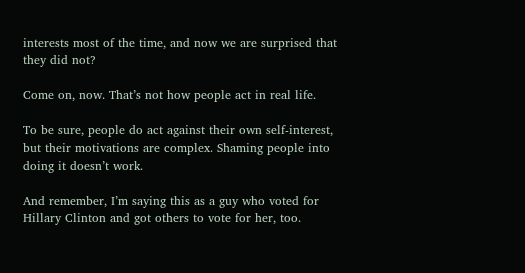interests most of the time, and now we are surprised that they did not?

Come on, now. That’s not how people act in real life.

To be sure, people do act against their own self-interest, but their motivations are complex. Shaming people into doing it doesn’t work.

And remember, I’m saying this as a guy who voted for Hillary Clinton and got others to vote for her, too.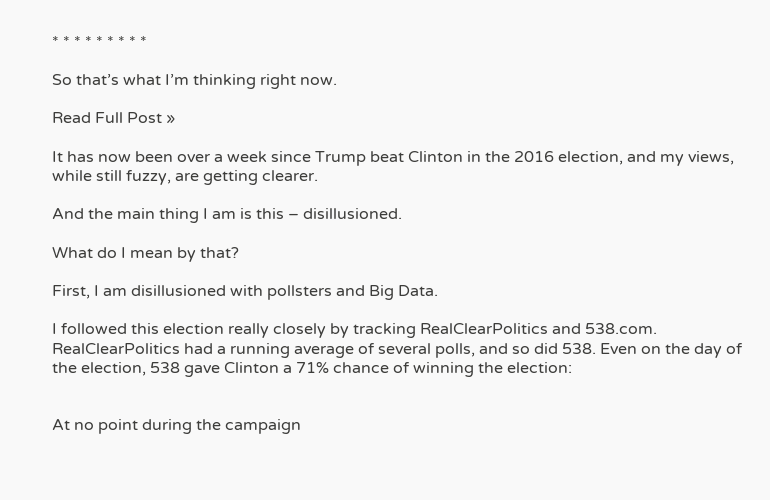* * * * * * * * *

So that’s what I’m thinking right now.

Read Full Post »

It has now been over a week since Trump beat Clinton in the 2016 election, and my views, while still fuzzy, are getting clearer.

And the main thing I am is this – disillusioned.

What do I mean by that?

First, I am disillusioned with pollsters and Big Data.

I followed this election really closely by tracking RealClearPolitics and 538.com. RealClearPolitics had a running average of several polls, and so did 538. Even on the day of the election, 538 gave Clinton a 71% chance of winning the election:


At no point during the campaign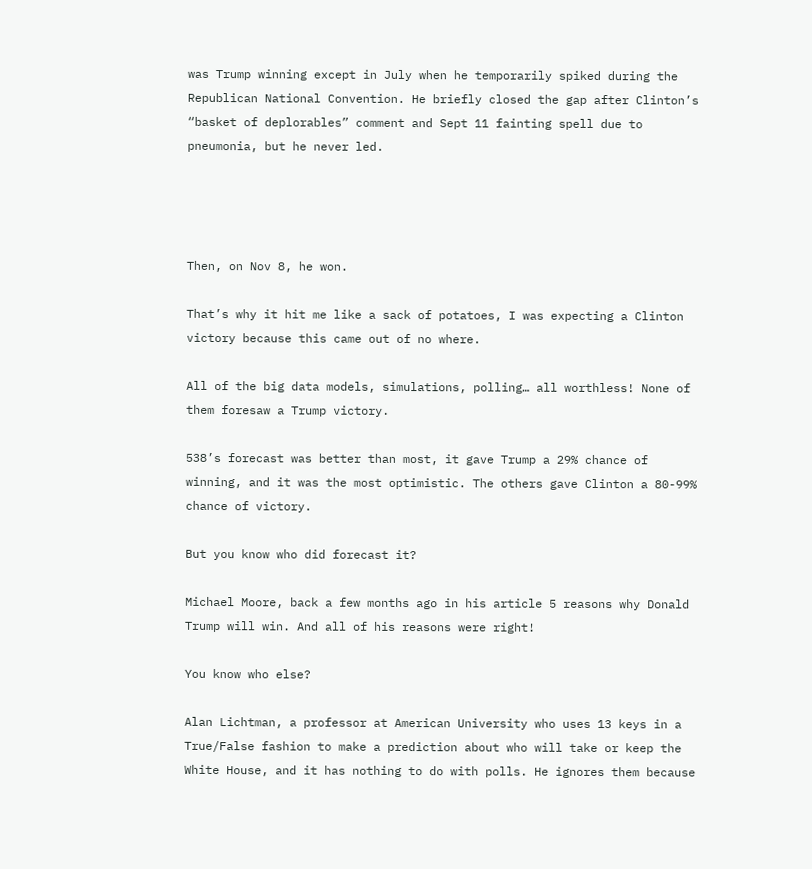was Trump winning except in July when he temporarily spiked during the Republican National Convention. He briefly closed the gap after Clinton’s “basket of deplorables” comment and Sept 11 fainting spell due to pneumonia, but he never led.




Then, on Nov 8, he won.

That’s why it hit me like a sack of potatoes, I was expecting a Clinton victory because this came out of no where.

All of the big data models, simulations, polling… all worthless! None of them foresaw a Trump victory.

538’s forecast was better than most, it gave Trump a 29% chance of winning, and it was the most optimistic. The others gave Clinton a 80-99% chance of victory.

But you know who did forecast it?

Michael Moore, back a few months ago in his article 5 reasons why Donald Trump will win. And all of his reasons were right!

You know who else?

Alan Lichtman, a professor at American University who uses 13 keys in a True/False fashion to make a prediction about who will take or keep the White House, and it has nothing to do with polls. He ignores them because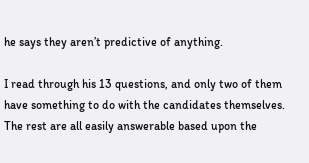he says they aren’t predictive of anything.

I read through his 13 questions, and only two of them have something to do with the candidates themselves. The rest are all easily answerable based upon the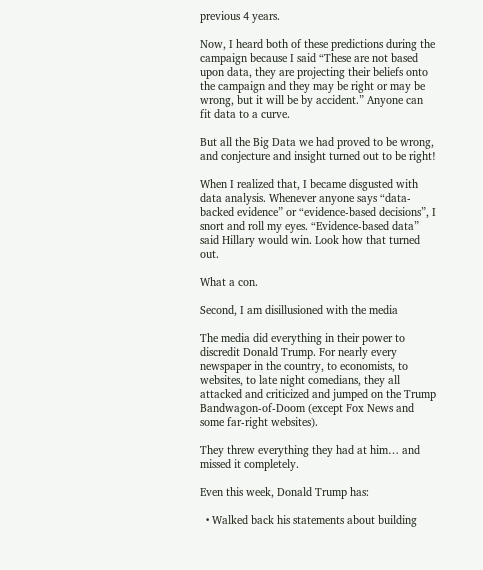previous 4 years.

Now, I heard both of these predictions during the campaign because I said “These are not based upon data, they are projecting their beliefs onto the campaign and they may be right or may be wrong, but it will be by accident.” Anyone can fit data to a curve.

But all the Big Data we had proved to be wrong, and conjecture and insight turned out to be right!

When I realized that, I became disgusted with data analysis. Whenever anyone says “data-backed evidence” or “evidence-based decisions”, I snort and roll my eyes. “Evidence-based data” said Hillary would win. Look how that turned out.

What a con.

Second, I am disillusioned with the media

The media did everything in their power to discredit Donald Trump. For nearly every newspaper in the country, to economists, to websites, to late night comedians, they all attacked and criticized and jumped on the Trump Bandwagon-of-Doom (except Fox News and some far-right websites).

They threw everything they had at him… and missed it completely.

Even this week, Donald Trump has:

  • Walked back his statements about building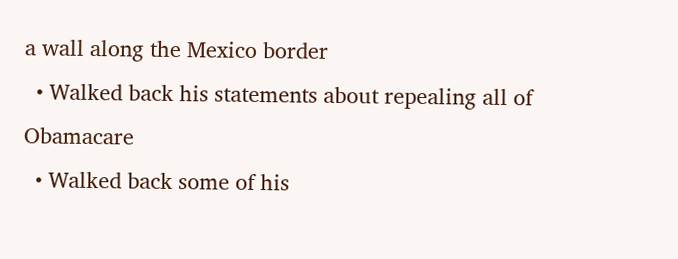a wall along the Mexico border
  • Walked back his statements about repealing all of Obamacare
  • Walked back some of his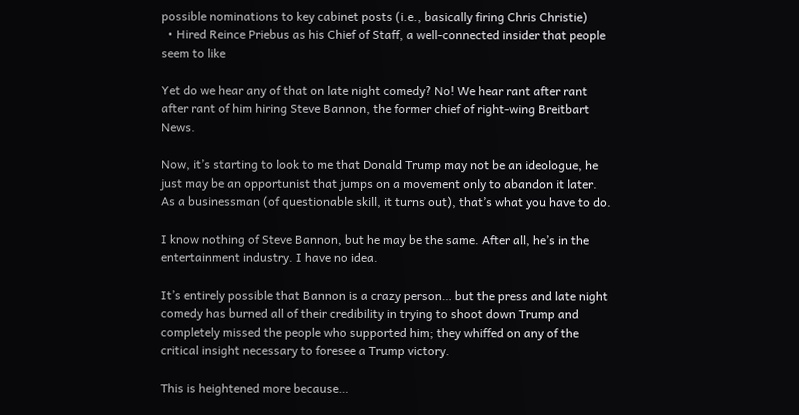possible nominations to key cabinet posts (i.e., basically firing Chris Christie)
  • Hired Reince Priebus as his Chief of Staff, a well-connected insider that people seem to like

Yet do we hear any of that on late night comedy? No! We hear rant after rant after rant of him hiring Steve Bannon, the former chief of right-wing Breitbart News.

Now, it’s starting to look to me that Donald Trump may not be an ideologue, he just may be an opportunist that jumps on a movement only to abandon it later. As a businessman (of questionable skill, it turns out), that’s what you have to do.

I know nothing of Steve Bannon, but he may be the same. After all, he’s in the entertainment industry. I have no idea.

It’s entirely possible that Bannon is a crazy person… but the press and late night comedy has burned all of their credibility in trying to shoot down Trump and completely missed the people who supported him; they whiffed on any of the critical insight necessary to foresee a Trump victory.

This is heightened more because…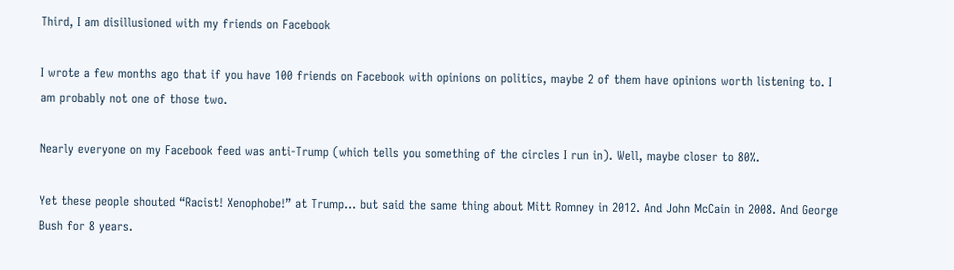Third, I am disillusioned with my friends on Facebook

I wrote a few months ago that if you have 100 friends on Facebook with opinions on politics, maybe 2 of them have opinions worth listening to. I am probably not one of those two.

Nearly everyone on my Facebook feed was anti-Trump (which tells you something of the circles I run in). Well, maybe closer to 80%.

Yet these people shouted “Racist! Xenophobe!” at Trump… but said the same thing about Mitt Romney in 2012. And John McCain in 2008. And George Bush for 8 years.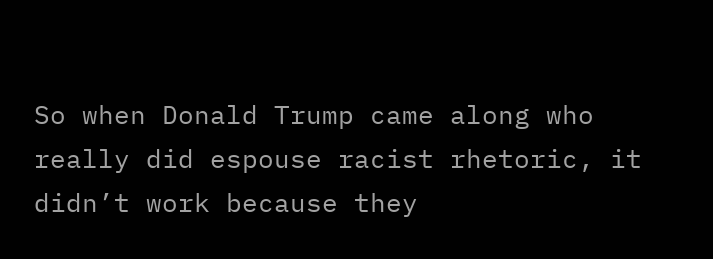So when Donald Trump came along who really did espouse racist rhetoric, it didn’t work because they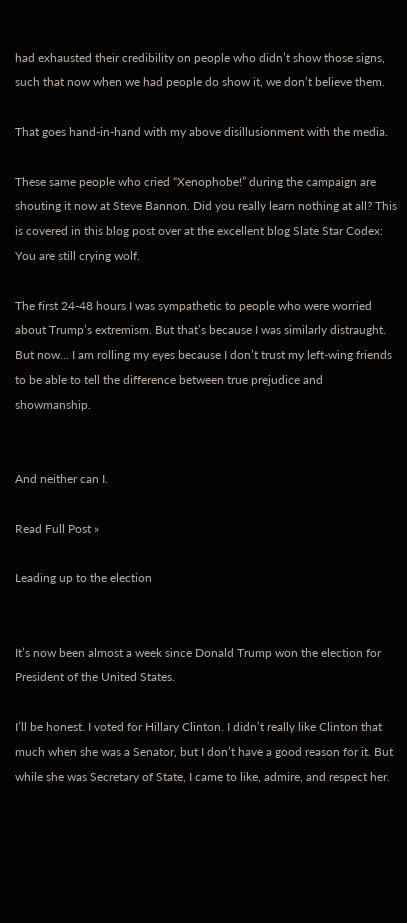had exhausted their credibility on people who didn’t show those signs, such that now when we had people do show it, we don’t believe them.

That goes hand-in-hand with my above disillusionment with the media.

These same people who cried “Xenophobe!” during the campaign are shouting it now at Steve Bannon. Did you really learn nothing at all? This is covered in this blog post over at the excellent blog Slate Star Codex: You are still crying wolf.

The first 24-48 hours I was sympathetic to people who were worried about Trump’s extremism. But that’s because I was similarly distraught. But now… I am rolling my eyes because I don’t trust my left-wing friends to be able to tell the difference between true prejudice and showmanship.


And neither can I.

Read Full Post »

Leading up to the election


It’s now been almost a week since Donald Trump won the election for President of the United States.

I’ll be honest. I voted for Hillary Clinton. I didn’t really like Clinton that much when she was a Senator, but I don’t have a good reason for it. But while she was Secretary of State, I came to like, admire, and respect her.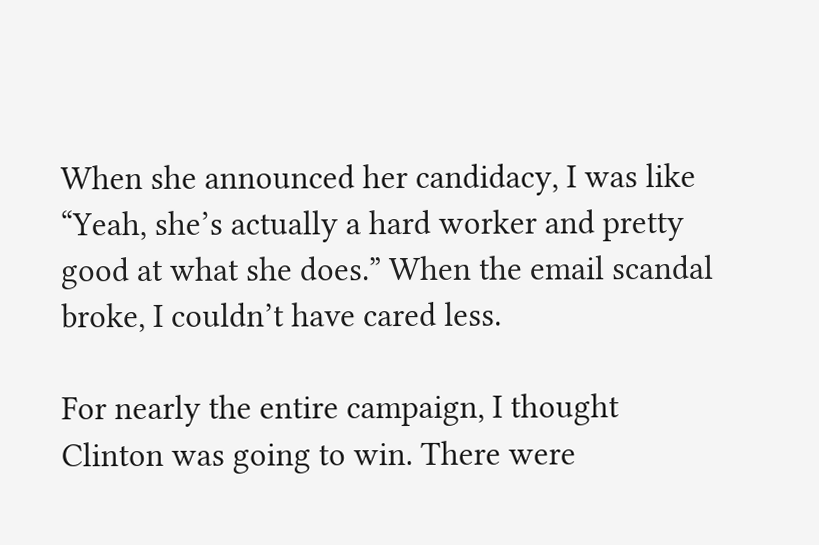When she announced her candidacy, I was like “Yeah, she’s actually a hard worker and pretty good at what she does.” When the email scandal broke, I couldn’t have cared less.

For nearly the entire campaign, I thought Clinton was going to win. There were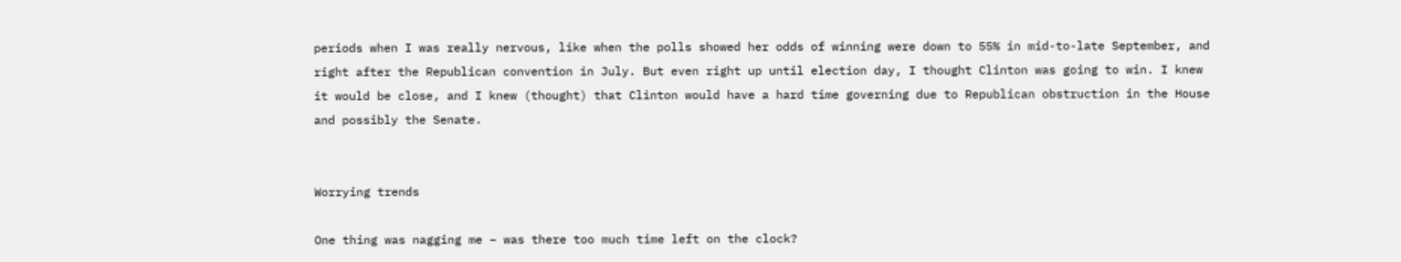periods when I was really nervous, like when the polls showed her odds of winning were down to 55% in mid-to-late September, and right after the Republican convention in July. But even right up until election day, I thought Clinton was going to win. I knew it would be close, and I knew (thought) that Clinton would have a hard time governing due to Republican obstruction in the House and possibly the Senate.


Worrying trends

One thing was nagging me – was there too much time left on the clock?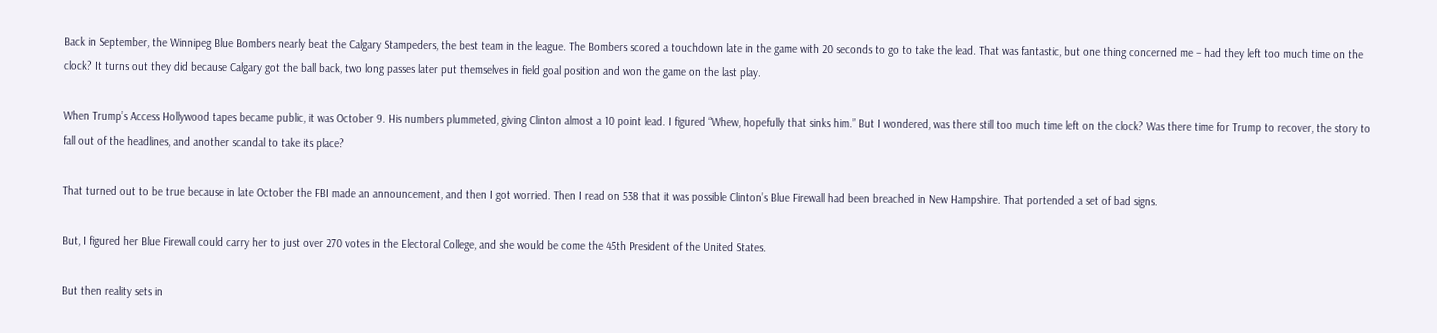Back in September, the Winnipeg Blue Bombers nearly beat the Calgary Stampeders, the best team in the league. The Bombers scored a touchdown late in the game with 20 seconds to go to take the lead. That was fantastic, but one thing concerned me – had they left too much time on the clock? It turns out they did because Calgary got the ball back, two long passes later put themselves in field goal position and won the game on the last play.

When Trump’s Access Hollywood tapes became public, it was October 9. His numbers plummeted, giving Clinton almost a 10 point lead. I figured “Whew, hopefully that sinks him.” But I wondered, was there still too much time left on the clock? Was there time for Trump to recover, the story to fall out of the headlines, and another scandal to take its place?

That turned out to be true because in late October the FBI made an announcement, and then I got worried. Then I read on 538 that it was possible Clinton’s Blue Firewall had been breached in New Hampshire. That portended a set of bad signs.

But, I figured her Blue Firewall could carry her to just over 270 votes in the Electoral College, and she would be come the 45th President of the United States.

But then reality sets in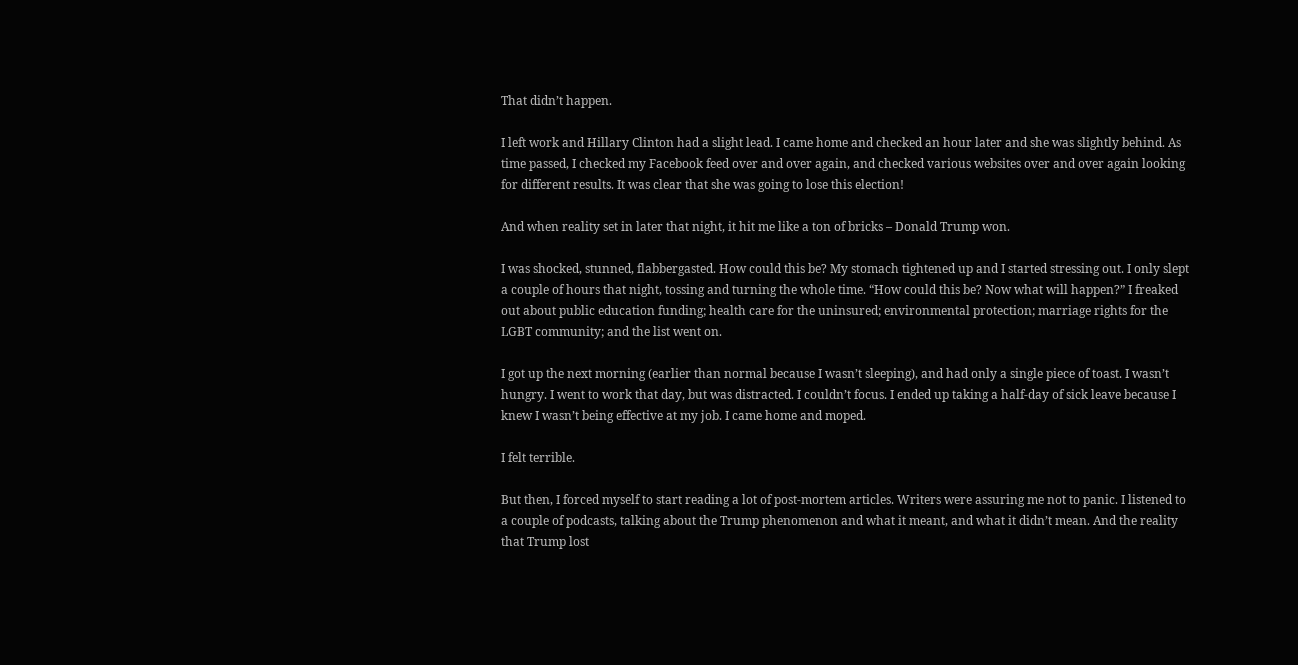That didn’t happen.

I left work and Hillary Clinton had a slight lead. I came home and checked an hour later and she was slightly behind. As time passed, I checked my Facebook feed over and over again, and checked various websites over and over again looking for different results. It was clear that she was going to lose this election!

And when reality set in later that night, it hit me like a ton of bricks – Donald Trump won.

I was shocked, stunned, flabbergasted. How could this be? My stomach tightened up and I started stressing out. I only slept a couple of hours that night, tossing and turning the whole time. “How could this be? Now what will happen?” I freaked out about public education funding; health care for the uninsured; environmental protection; marriage rights for the LGBT community; and the list went on.

I got up the next morning (earlier than normal because I wasn’t sleeping), and had only a single piece of toast. I wasn’t hungry. I went to work that day, but was distracted. I couldn’t focus. I ended up taking a half-day of sick leave because I knew I wasn’t being effective at my job. I came home and moped.

I felt terrible.

But then, I forced myself to start reading a lot of post-mortem articles. Writers were assuring me not to panic. I listened to a couple of podcasts, talking about the Trump phenomenon and what it meant, and what it didn’t mean. And the reality that Trump lost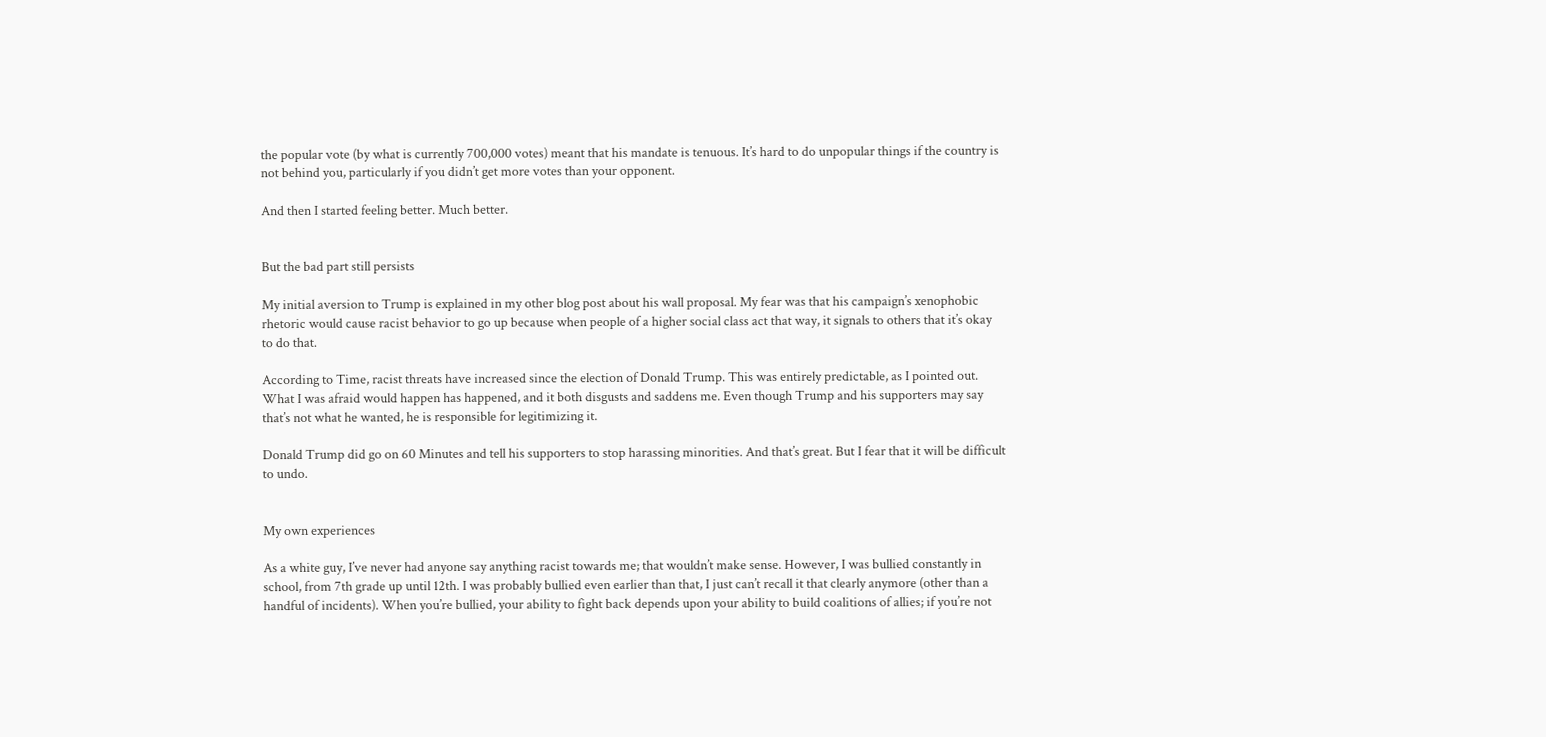the popular vote (by what is currently 700,000 votes) meant that his mandate is tenuous. It’s hard to do unpopular things if the country is not behind you, particularly if you didn’t get more votes than your opponent.

And then I started feeling better. Much better.


But the bad part still persists

My initial aversion to Trump is explained in my other blog post about his wall proposal. My fear was that his campaign’s xenophobic rhetoric would cause racist behavior to go up because when people of a higher social class act that way, it signals to others that it’s okay to do that.

According to Time, racist threats have increased since the election of Donald Trump. This was entirely predictable, as I pointed out. What I was afraid would happen has happened, and it both disgusts and saddens me. Even though Trump and his supporters may say that’s not what he wanted, he is responsible for legitimizing it.

Donald Trump did go on 60 Minutes and tell his supporters to stop harassing minorities. And that’s great. But I fear that it will be difficult to undo.


My own experiences

As a white guy, I’ve never had anyone say anything racist towards me; that wouldn’t make sense. However, I was bullied constantly in school, from 7th grade up until 12th. I was probably bullied even earlier than that, I just can’t recall it that clearly anymore (other than a handful of incidents). When you’re bullied, your ability to fight back depends upon your ability to build coalitions of allies; if you’re not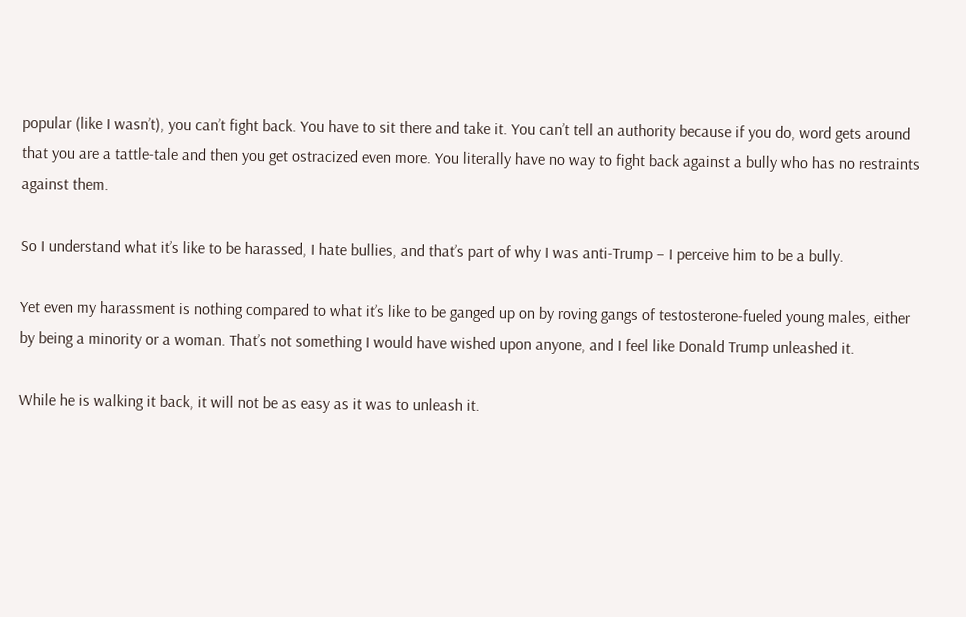popular (like I wasn’t), you can’t fight back. You have to sit there and take it. You can’t tell an authority because if you do, word gets around that you are a tattle-tale and then you get ostracized even more. You literally have no way to fight back against a bully who has no restraints against them.

So I understand what it’s like to be harassed, I hate bullies, and that’s part of why I was anti-Trump – I perceive him to be a bully.

Yet even my harassment is nothing compared to what it’s like to be ganged up on by roving gangs of testosterone-fueled young males, either by being a minority or a woman. That’s not something I would have wished upon anyone, and I feel like Donald Trump unleashed it.

While he is walking it back, it will not be as easy as it was to unleash it.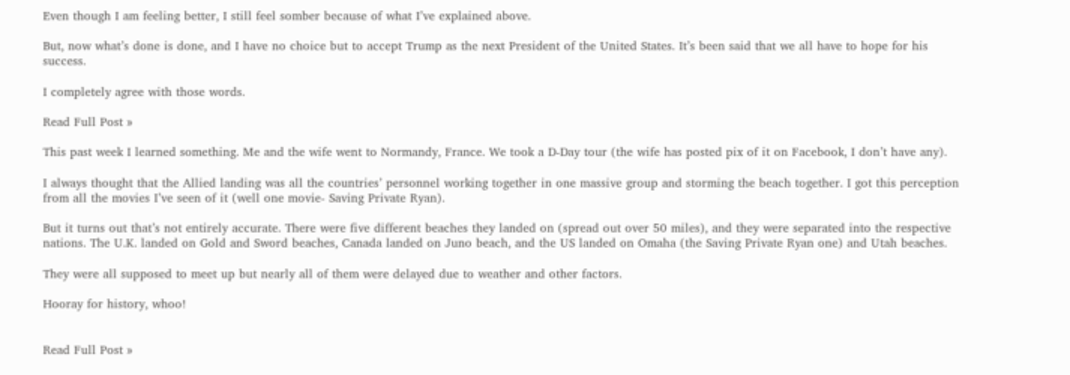Even though I am feeling better, I still feel somber because of what I’ve explained above.

But, now what’s done is done, and I have no choice but to accept Trump as the next President of the United States. It’s been said that we all have to hope for his success.

I completely agree with those words.

Read Full Post »

This past week I learned something. Me and the wife went to Normandy, France. We took a D-Day tour (the wife has posted pix of it on Facebook, I don’t have any).

I always thought that the Allied landing was all the countries’ personnel working together in one massive group and storming the beach together. I got this perception from all the movies I’ve seen of it (well one movie- Saving Private Ryan).

But it turns out that’s not entirely accurate. There were five different beaches they landed on (spread out over 50 miles), and they were separated into the respective nations. The U.K. landed on Gold and Sword beaches, Canada landed on Juno beach, and the US landed on Omaha (the Saving Private Ryan one) and Utah beaches.

They were all supposed to meet up but nearly all of them were delayed due to weather and other factors.

Hooray for history, whoo!


Read Full Post »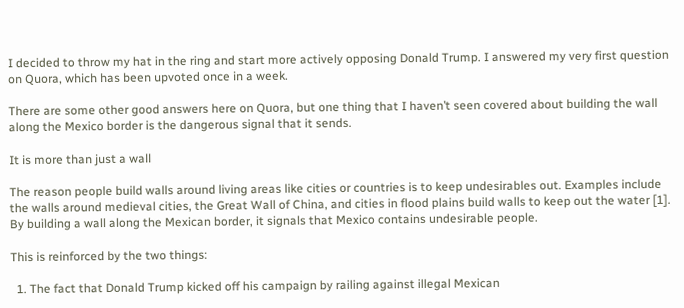I decided to throw my hat in the ring and start more actively opposing Donald Trump. I answered my very first question on Quora, which has been upvoted once in a week.

There are some other good answers here on Quora, but one thing that I haven’t seen covered about building the wall along the Mexico border is the dangerous signal that it sends.

It is more than just a wall

The reason people build walls around living areas like cities or countries is to keep undesirables out. Examples include the walls around medieval cities, the Great Wall of China, and cities in flood plains build walls to keep out the water [1]. By building a wall along the Mexican border, it signals that Mexico contains undesirable people.

This is reinforced by the two things:

  1. The fact that Donald Trump kicked off his campaign by railing against illegal Mexican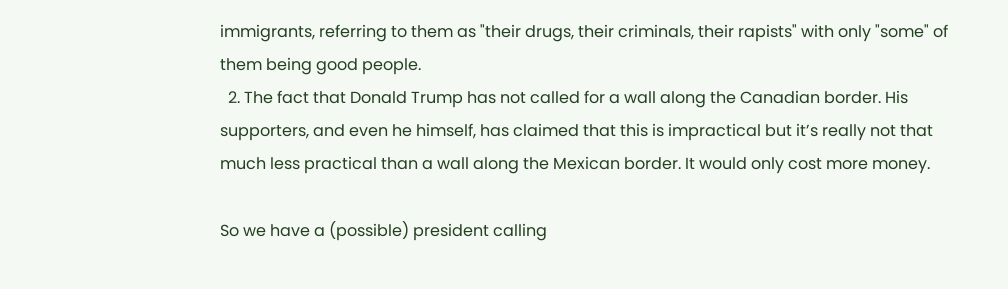immigrants, referring to them as "their drugs, their criminals, their rapists" with only "some" of them being good people.
  2. The fact that Donald Trump has not called for a wall along the Canadian border. His supporters, and even he himself, has claimed that this is impractical but it’s really not that much less practical than a wall along the Mexican border. It would only cost more money.

So we have a (possible) president calling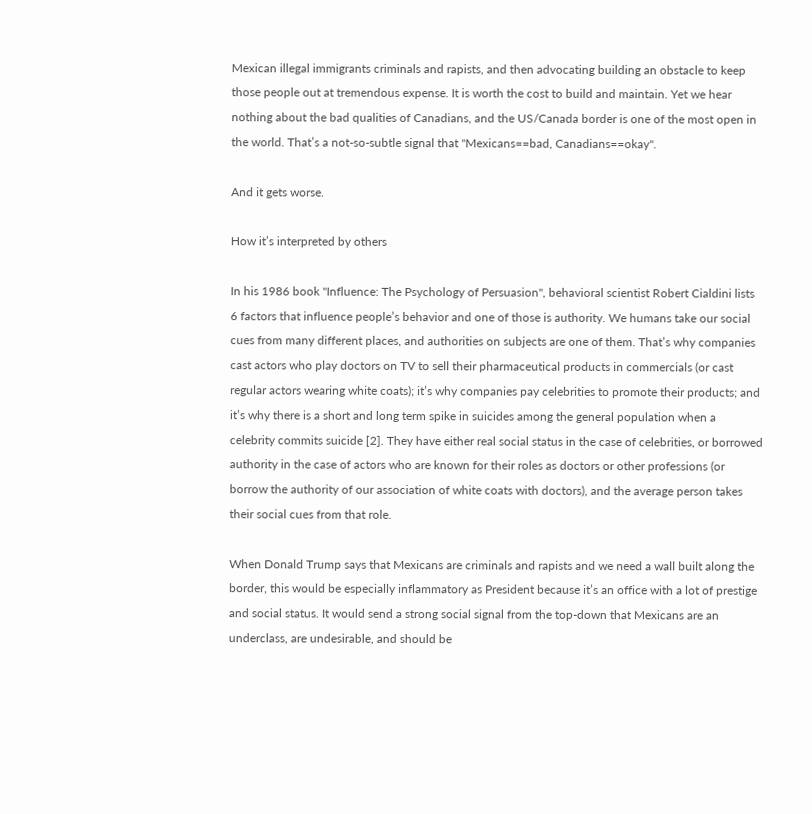Mexican illegal immigrants criminals and rapists, and then advocating building an obstacle to keep those people out at tremendous expense. It is worth the cost to build and maintain. Yet we hear nothing about the bad qualities of Canadians, and the US/Canada border is one of the most open in the world. That’s a not-so-subtle signal that "Mexicans==bad, Canadians==okay".

And it gets worse.

How it’s interpreted by others

In his 1986 book "Influence: The Psychology of Persuasion", behavioral scientist Robert Cialdini lists 6 factors that influence people’s behavior and one of those is authority. We humans take our social cues from many different places, and authorities on subjects are one of them. That’s why companies cast actors who play doctors on TV to sell their pharmaceutical products in commercials (or cast regular actors wearing white coats); it’s why companies pay celebrities to promote their products; and it’s why there is a short and long term spike in suicides among the general population when a celebrity commits suicide [2]. They have either real social status in the case of celebrities, or borrowed authority in the case of actors who are known for their roles as doctors or other professions (or borrow the authority of our association of white coats with doctors), and the average person takes their social cues from that role.

When Donald Trump says that Mexicans are criminals and rapists and we need a wall built along the border, this would be especially inflammatory as President because it’s an office with a lot of prestige and social status. It would send a strong social signal from the top-down that Mexicans are an underclass, are undesirable, and should be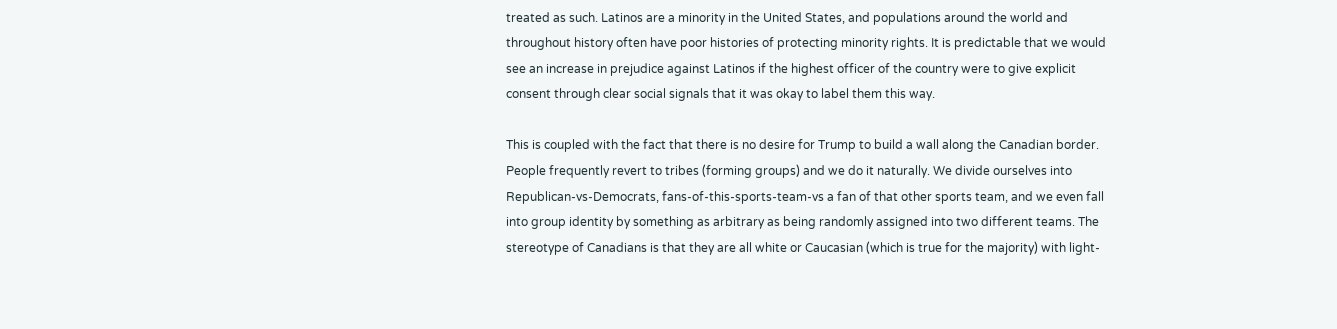treated as such. Latinos are a minority in the United States, and populations around the world and throughout history often have poor histories of protecting minority rights. It is predictable that we would see an increase in prejudice against Latinos if the highest officer of the country were to give explicit consent through clear social signals that it was okay to label them this way.

This is coupled with the fact that there is no desire for Trump to build a wall along the Canadian border. People frequently revert to tribes (forming groups) and we do it naturally. We divide ourselves into Republican-vs-Democrats, fans-of-this-sports-team-vs a fan of that other sports team, and we even fall into group identity by something as arbitrary as being randomly assigned into two different teams. The stereotype of Canadians is that they are all white or Caucasian (which is true for the majority) with light-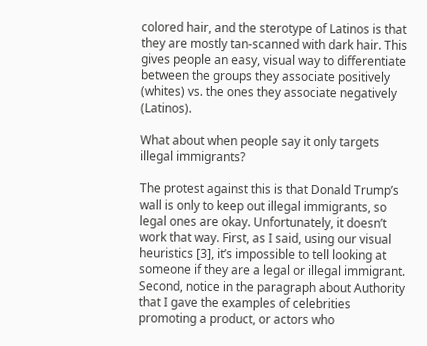colored hair, and the sterotype of Latinos is that they are mostly tan-scanned with dark hair. This gives people an easy, visual way to differentiate between the groups they associate positively (whites) vs. the ones they associate negatively (Latinos).

What about when people say it only targets illegal immigrants?

The protest against this is that Donald Trump’s wall is only to keep out illegal immigrants, so legal ones are okay. Unfortunately, it doesn’t work that way. First, as I said, using our visual heuristics [3], it’s impossible to tell looking at someone if they are a legal or illegal immigrant. Second, notice in the paragraph about Authority that I gave the examples of celebrities promoting a product, or actors who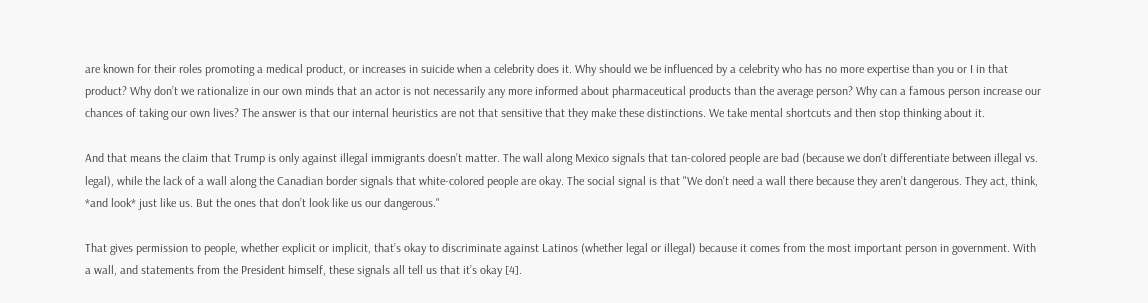are known for their roles promoting a medical product, or increases in suicide when a celebrity does it. Why should we be influenced by a celebrity who has no more expertise than you or I in that product? Why don’t we rationalize in our own minds that an actor is not necessarily any more informed about pharmaceutical products than the average person? Why can a famous person increase our chances of taking our own lives? The answer is that our internal heuristics are not that sensitive that they make these distinctions. We take mental shortcuts and then stop thinking about it.

And that means the claim that Trump is only against illegal immigrants doesn’t matter. The wall along Mexico signals that tan-colored people are bad (because we don’t differentiate between illegal vs. legal), while the lack of a wall along the Canadian border signals that white-colored people are okay. The social signal is that "We don’t need a wall there because they aren’t dangerous. They act, think, *and look* just like us. But the ones that don’t look like us our dangerous."

That gives permission to people, whether explicit or implicit, that’s okay to discriminate against Latinos (whether legal or illegal) because it comes from the most important person in government. With a wall, and statements from the President himself, these signals all tell us that it’s okay [4].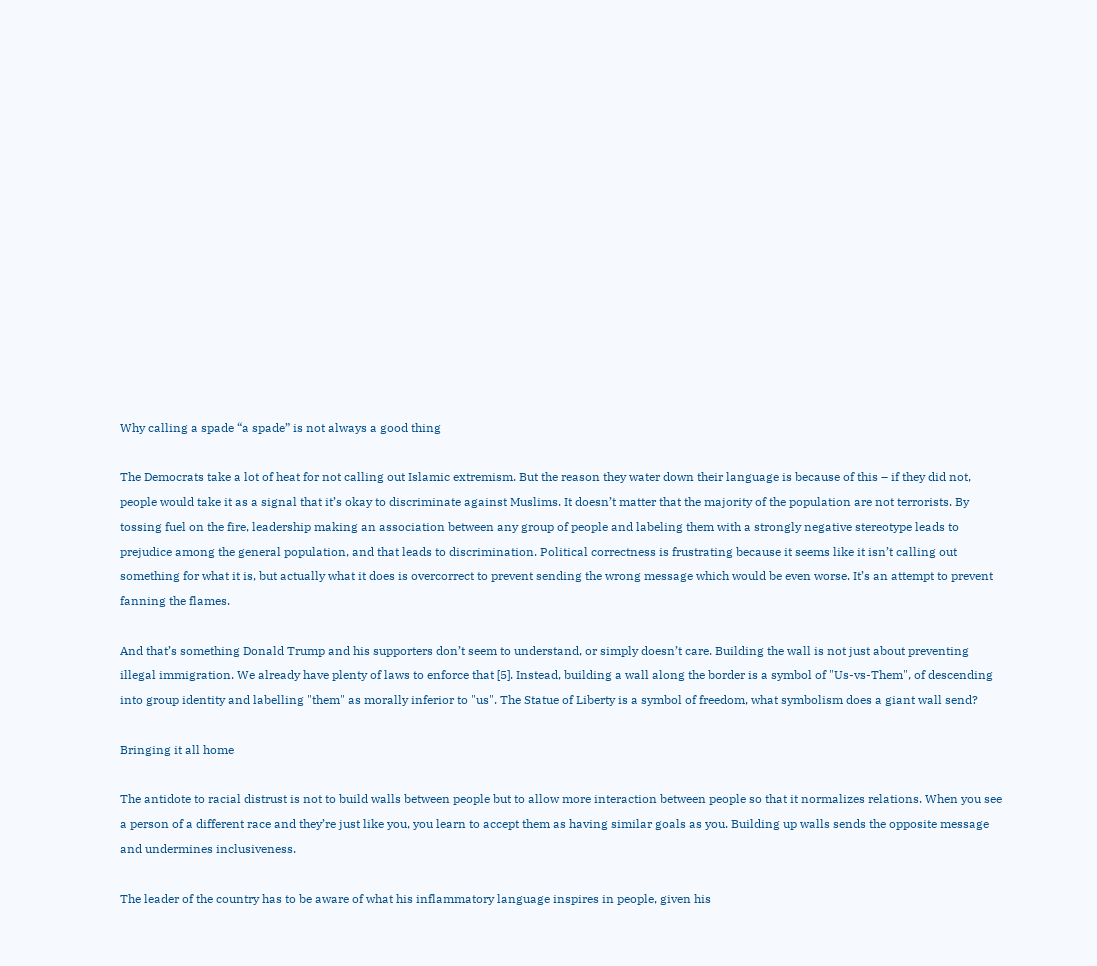Why calling a spade “a spade” is not always a good thing

The Democrats take a lot of heat for not calling out Islamic extremism. But the reason they water down their language is because of this – if they did not, people would take it as a signal that it’s okay to discriminate against Muslims. It doesn’t matter that the majority of the population are not terrorists. By tossing fuel on the fire, leadership making an association between any group of people and labeling them with a strongly negative stereotype leads to prejudice among the general population, and that leads to discrimination. Political correctness is frustrating because it seems like it isn’t calling out something for what it is, but actually what it does is overcorrect to prevent sending the wrong message which would be even worse. It’s an attempt to prevent fanning the flames.

And that’s something Donald Trump and his supporters don’t seem to understand, or simply doesn’t care. Building the wall is not just about preventing illegal immigration. We already have plenty of laws to enforce that [5]. Instead, building a wall along the border is a symbol of "Us-vs-Them", of descending into group identity and labelling "them" as morally inferior to "us". The Statue of Liberty is a symbol of freedom, what symbolism does a giant wall send?

Bringing it all home

The antidote to racial distrust is not to build walls between people but to allow more interaction between people so that it normalizes relations. When you see a person of a different race and they’re just like you, you learn to accept them as having similar goals as you. Building up walls sends the opposite message and undermines inclusiveness.

The leader of the country has to be aware of what his inflammatory language inspires in people, given his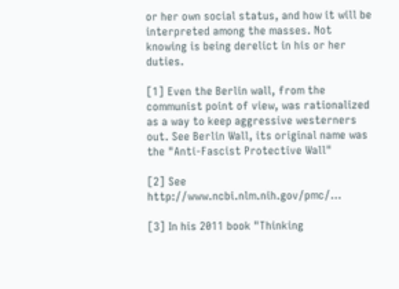or her own social status, and how it will be interpreted among the masses. Not knowing is being derelict in his or her duties.

[1] Even the Berlin wall, from the communist point of view, was rationalized as a way to keep aggressive westerners out. See Berlin Wall, its original name was the "Anti-Fascist Protective Wall"

[2] See http://www.ncbi.nlm.nih.gov/pmc/…

[3] In his 2011 book "Thinking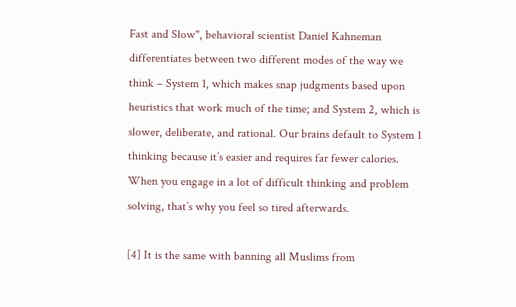Fast and Slow", behavioral scientist Daniel Kahneman differentiates between two different modes of the way we think – System 1, which makes snap judgments based upon heuristics that work much of the time; and System 2, which is slower, deliberate, and rational. Our brains default to System 1 thinking because it’s easier and requires far fewer calories. When you engage in a lot of difficult thinking and problem solving, that’s why you feel so tired afterwards.

[4] It is the same with banning all Muslims from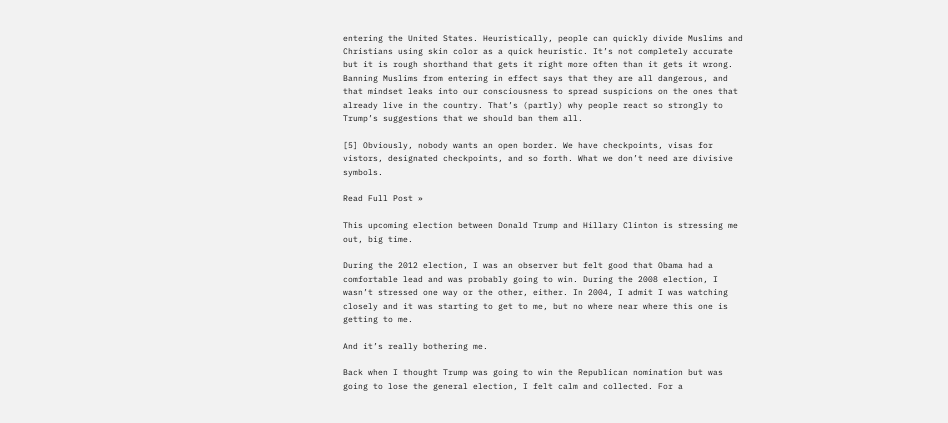entering the United States. Heuristically, people can quickly divide Muslims and Christians using skin color as a quick heuristic. It’s not completely accurate but it is rough shorthand that gets it right more often than it gets it wrong. Banning Muslims from entering in effect says that they are all dangerous, and that mindset leaks into our consciousness to spread suspicions on the ones that already live in the country. That’s (partly) why people react so strongly to Trump’s suggestions that we should ban them all.

[5] Obviously, nobody wants an open border. We have checkpoints, visas for vistors, designated checkpoints, and so forth. What we don’t need are divisive symbols.

Read Full Post »

This upcoming election between Donald Trump and Hillary Clinton is stressing me out, big time.

During the 2012 election, I was an observer but felt good that Obama had a comfortable lead and was probably going to win. During the 2008 election, I wasn’t stressed one way or the other, either. In 2004, I admit I was watching closely and it was starting to get to me, but no where near where this one is getting to me.

And it’s really bothering me.

Back when I thought Trump was going to win the Republican nomination but was going to lose the general election, I felt calm and collected. For a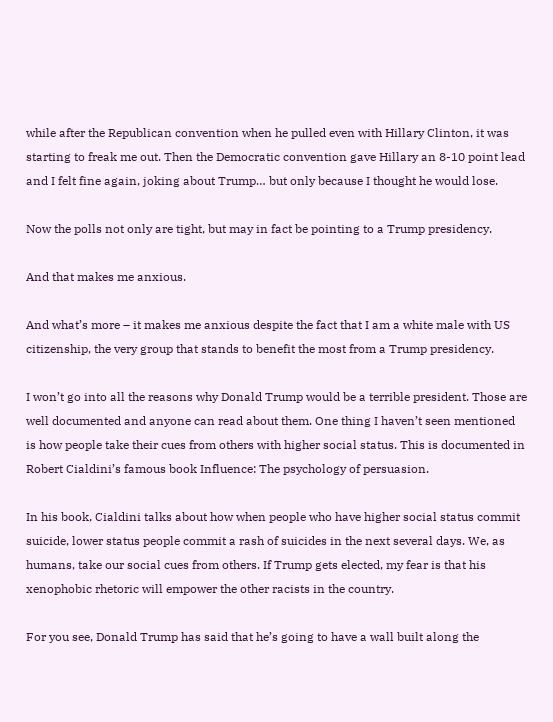while after the Republican convention when he pulled even with Hillary Clinton, it was starting to freak me out. Then the Democratic convention gave Hillary an 8-10 point lead and I felt fine again, joking about Trump… but only because I thought he would lose.

Now the polls not only are tight, but may in fact be pointing to a Trump presidency.

And that makes me anxious.

And what’s more – it makes me anxious despite the fact that I am a white male with US citizenship, the very group that stands to benefit the most from a Trump presidency.

I won’t go into all the reasons why Donald Trump would be a terrible president. Those are well documented and anyone can read about them. One thing I haven’t seen mentioned is how people take their cues from others with higher social status. This is documented in Robert Cialdini’s famous book Influence: The psychology of persuasion.

In his book, Cialdini talks about how when people who have higher social status commit suicide, lower status people commit a rash of suicides in the next several days. We, as humans, take our social cues from others. If Trump gets elected, my fear is that his xenophobic rhetoric will empower the other racists in the country.

For you see, Donald Trump has said that he’s going to have a wall built along the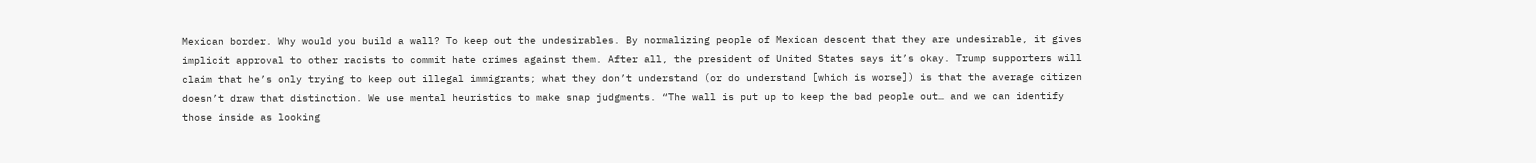Mexican border. Why would you build a wall? To keep out the undesirables. By normalizing people of Mexican descent that they are undesirable, it gives implicit approval to other racists to commit hate crimes against them. After all, the president of United States says it’s okay. Trump supporters will claim that he’s only trying to keep out illegal immigrants; what they don’t understand (or do understand [which is worse]) is that the average citizen doesn’t draw that distinction. We use mental heuristics to make snap judgments. “The wall is put up to keep the bad people out… and we can identify those inside as looking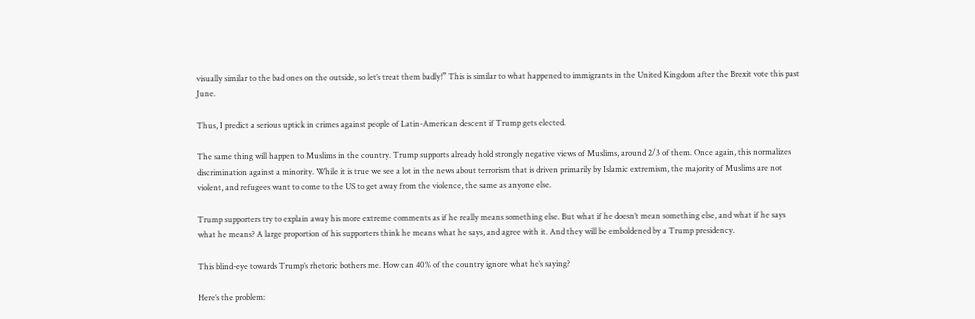visually similar to the bad ones on the outside, so let’s treat them badly!” This is similar to what happened to immigrants in the United Kingdom after the Brexit vote this past June.

Thus, I predict a serious uptick in crimes against people of Latin-American descent if Trump gets elected.

The same thing will happen to Muslims in the country. Trump supports already hold strongly negative views of Muslims, around 2/3 of them. Once again, this normalizes discrimination against a minority. While it is true we see a lot in the news about terrorism that is driven primarily by Islamic extremism, the majority of Muslims are not violent, and refugees want to come to the US to get away from the violence, the same as anyone else.

Trump supporters try to explain away his more extreme comments as if he really means something else. But what if he doesn’t mean something else, and what if he says what he means? A large proportion of his supporters think he means what he says, and agree with it. And they will be emboldened by a Trump presidency.

This blind-eye towards Trump’s rhetoric bothers me. How can 40% of the country ignore what he’s saying?

Here’s the problem: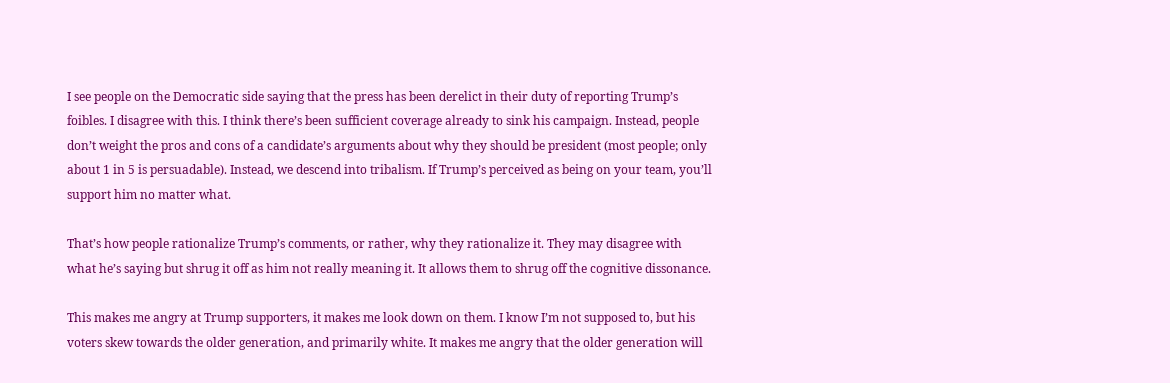I see people on the Democratic side saying that the press has been derelict in their duty of reporting Trump’s foibles. I disagree with this. I think there’s been sufficient coverage already to sink his campaign. Instead, people don’t weight the pros and cons of a candidate’s arguments about why they should be president (most people; only about 1 in 5 is persuadable). Instead, we descend into tribalism. If Trump’s perceived as being on your team, you’ll support him no matter what.

That’s how people rationalize Trump’s comments, or rather, why they rationalize it. They may disagree with what he’s saying but shrug it off as him not really meaning it. It allows them to shrug off the cognitive dissonance.

This makes me angry at Trump supporters, it makes me look down on them. I know I’m not supposed to, but his voters skew towards the older generation, and primarily white. It makes me angry that the older generation will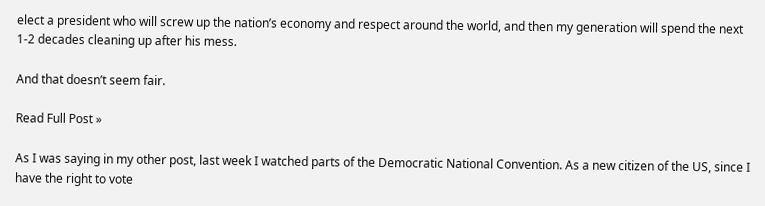elect a president who will screw up the nation’s economy and respect around the world, and then my generation will spend the next 1-2 decades cleaning up after his mess.

And that doesn’t seem fair.

Read Full Post »

As I was saying in my other post, last week I watched parts of the Democratic National Convention. As a new citizen of the US, since I have the right to vote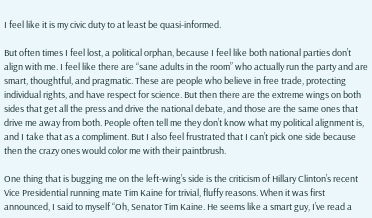I feel like it is my civic duty to at least be quasi-informed.

But often times I feel lost, a political orphan, because I feel like both national parties don’t align with me. I feel like there are “sane adults in the room” who actually run the party and are smart, thoughtful, and pragmatic. These are people who believe in free trade, protecting individual rights, and have respect for science. But then there are the extreme wings on both sides that get all the press and drive the national debate, and those are the same ones that drive me away from both. People often tell me they don’t know what my political alignment is, and I take that as a compliment. But I also feel frustrated that I can’t pick one side because then the crazy ones would color me with their paintbrush.

One thing that is bugging me on the left-wing’s side is the criticism of Hillary Clinton’s recent Vice Presidential running mate Tim Kaine for trivial, fluffy reasons. When it was first announced, I said to myself “Oh, Senator Tim Kaine. He seems like a smart guy, I’ve read a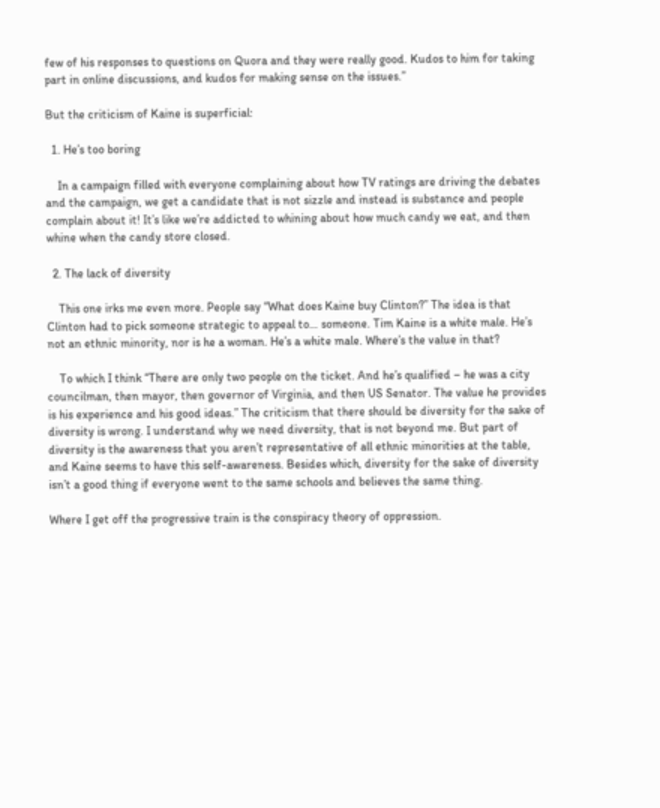few of his responses to questions on Quora and they were really good. Kudos to him for taking part in online discussions, and kudos for making sense on the issues.”

But the criticism of Kaine is superficial:

  1. He’s too boring

    In a campaign filled with everyone complaining about how TV ratings are driving the debates and the campaign, we get a candidate that is not sizzle and instead is substance and people complain about it! It’s like we’re addicted to whining about how much candy we eat, and then whine when the candy store closed.

  2. The lack of diversity

    This one irks me even more. People say “What does Kaine buy Clinton?” The idea is that Clinton had to pick someone strategic to appeal to… someone. Tim Kaine is a white male. He’s not an ethnic minority, nor is he a woman. He’s a white male. Where’s the value in that?

    To which I think “There are only two people on the ticket. And he’s qualified – he was a city councilman, then mayor, then governor of Virginia, and then US Senator. The value he provides is his experience and his good ideas.” The criticism that there should be diversity for the sake of diversity is wrong. I understand why we need diversity, that is not beyond me. But part of diversity is the awareness that you aren’t representative of all ethnic minorities at the table, and Kaine seems to have this self-awareness. Besides which, diversity for the sake of diversity isn’t a good thing if everyone went to the same schools and believes the same thing.

Where I get off the progressive train is the conspiracy theory of oppression.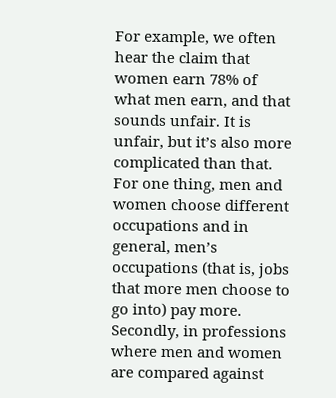For example, we often hear the claim that women earn 78% of what men earn, and that sounds unfair. It is unfair, but it’s also more complicated than that. For one thing, men and women choose different occupations and in general, men’s occupations (that is, jobs that more men choose to go into) pay more. Secondly, in professions where men and women are compared against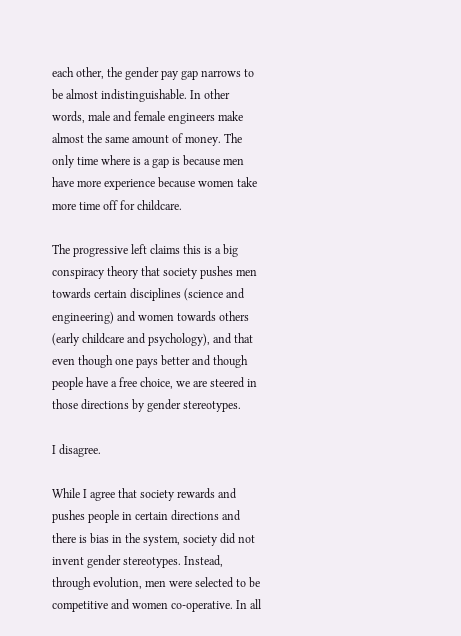each other, the gender pay gap narrows to be almost indistinguishable. In other words, male and female engineers make almost the same amount of money. The only time where is a gap is because men have more experience because women take more time off for childcare.

The progressive left claims this is a big conspiracy theory that society pushes men towards certain disciplines (science and engineering) and women towards others (early childcare and psychology), and that even though one pays better and though people have a free choice, we are steered in those directions by gender stereotypes.

I disagree.

While I agree that society rewards and pushes people in certain directions and there is bias in the system, society did not invent gender stereotypes. Instead, through evolution, men were selected to be competitive and women co-operative. In all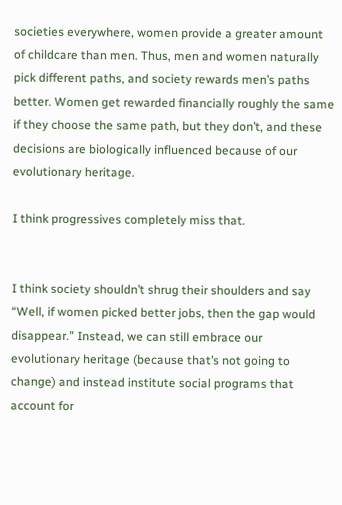societies everywhere, women provide a greater amount of childcare than men. Thus, men and women naturally pick different paths, and society rewards men’s paths better. Women get rewarded financially roughly the same if they choose the same path, but they don’t, and these decisions are biologically influenced because of our evolutionary heritage.

I think progressives completely miss that.


I think society shouldn’t shrug their shoulders and say “Well, if women picked better jobs, then the gap would disappear.” Instead, we can still embrace our evolutionary heritage (because that’s not going to change) and instead institute social programs that account for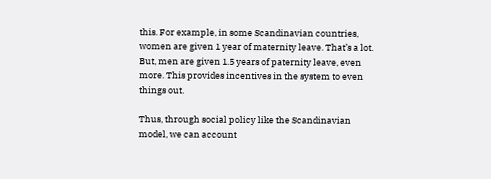this. For example, in some Scandinavian countries, women are given 1 year of maternity leave. That’s a lot. But, men are given 1.5 years of paternity leave, even more. This provides incentives in the system to even things out.

Thus, through social policy like the Scandinavian model, we can account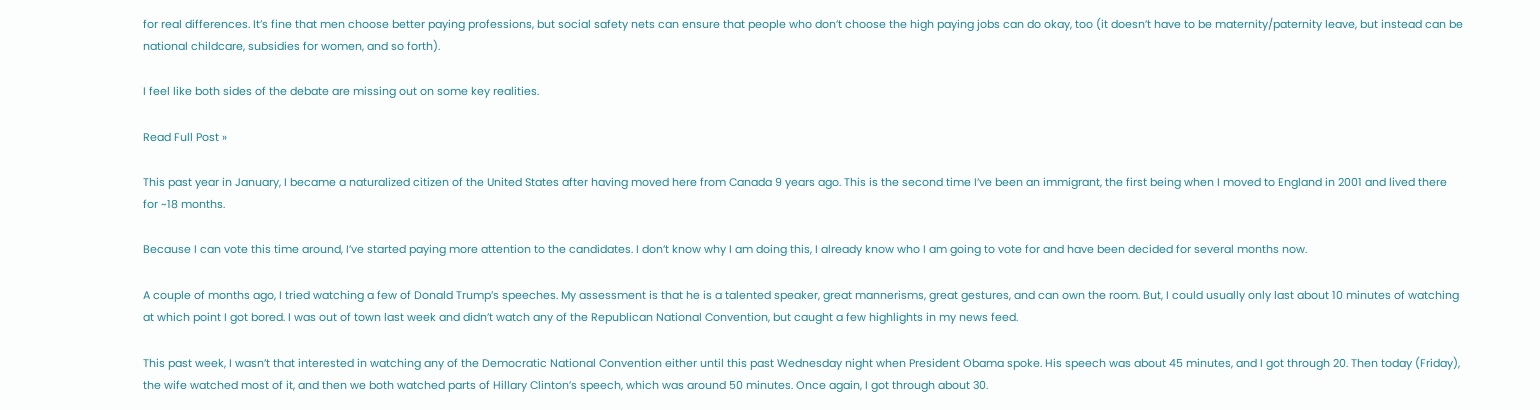for real differences. It’s fine that men choose better paying professions, but social safety nets can ensure that people who don’t choose the high paying jobs can do okay, too (it doesn’t have to be maternity/paternity leave, but instead can be national childcare, subsidies for women, and so forth).

I feel like both sides of the debate are missing out on some key realities.

Read Full Post »

This past year in January, I became a naturalized citizen of the United States after having moved here from Canada 9 years ago. This is the second time I’ve been an immigrant, the first being when I moved to England in 2001 and lived there for ~18 months.

Because I can vote this time around, I’ve started paying more attention to the candidates. I don’t know why I am doing this, I already know who I am going to vote for and have been decided for several months now.

A couple of months ago, I tried watching a few of Donald Trump’s speeches. My assessment is that he is a talented speaker, great mannerisms, great gestures, and can own the room. But, I could usually only last about 10 minutes of watching at which point I got bored. I was out of town last week and didn’t watch any of the Republican National Convention, but caught a few highlights in my news feed.

This past week, I wasn’t that interested in watching any of the Democratic National Convention either until this past Wednesday night when President Obama spoke. His speech was about 45 minutes, and I got through 20. Then today (Friday), the wife watched most of it, and then we both watched parts of Hillary Clinton’s speech, which was around 50 minutes. Once again, I got through about 30.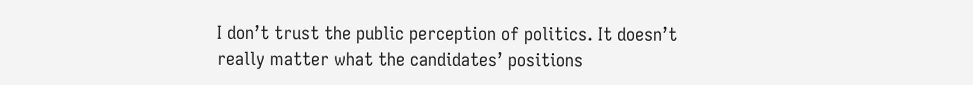I don’t trust the public perception of politics. It doesn’t really matter what the candidates’ positions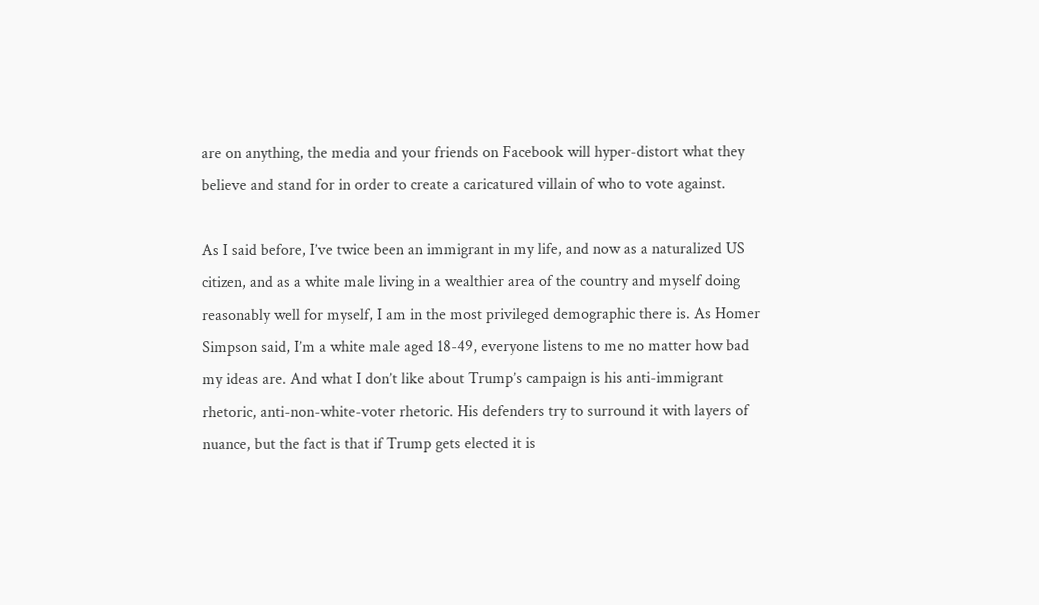are on anything, the media and your friends on Facebook will hyper-distort what they believe and stand for in order to create a caricatured villain of who to vote against.

As I said before, I’ve twice been an immigrant in my life, and now as a naturalized US citizen, and as a white male living in a wealthier area of the country and myself doing reasonably well for myself, I am in the most privileged demographic there is. As Homer Simpson said, I’m a white male aged 18-49, everyone listens to me no matter how bad my ideas are. And what I don’t like about Trump’s campaign is his anti-immigrant rhetoric, anti-non-white-voter rhetoric. His defenders try to surround it with layers of nuance, but the fact is that if Trump gets elected it is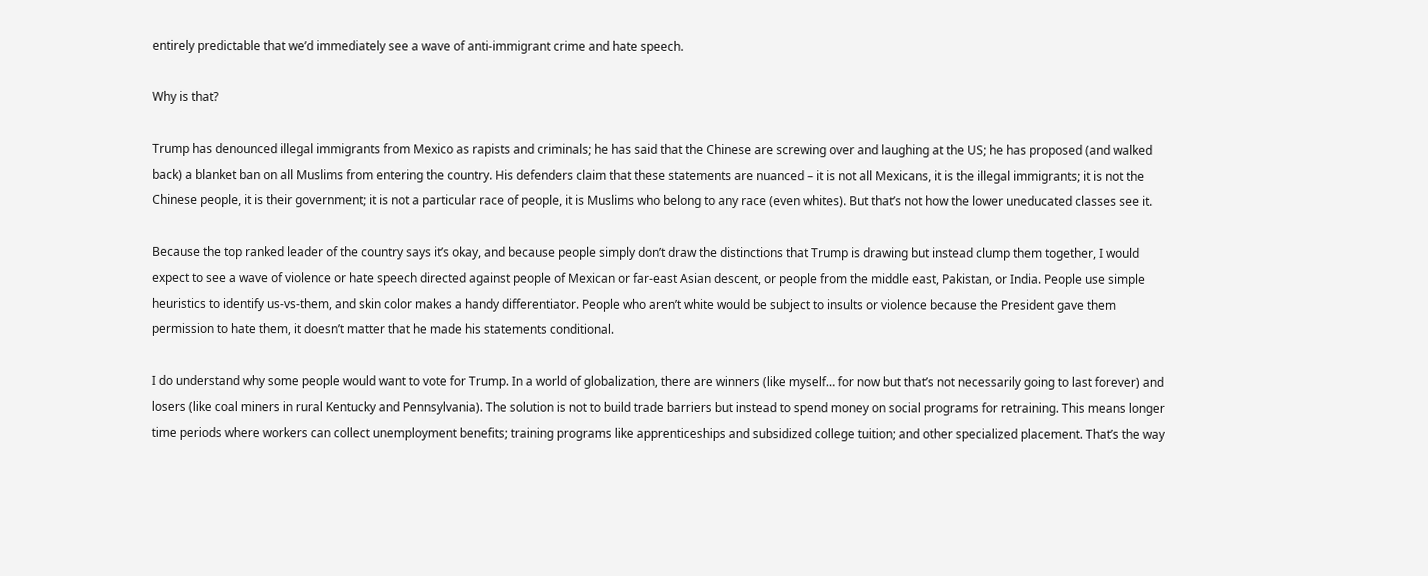entirely predictable that we’d immediately see a wave of anti-immigrant crime and hate speech.

Why is that?

Trump has denounced illegal immigrants from Mexico as rapists and criminals; he has said that the Chinese are screwing over and laughing at the US; he has proposed (and walked back) a blanket ban on all Muslims from entering the country. His defenders claim that these statements are nuanced – it is not all Mexicans, it is the illegal immigrants; it is not the Chinese people, it is their government; it is not a particular race of people, it is Muslims who belong to any race (even whites). But that’s not how the lower uneducated classes see it.

Because the top ranked leader of the country says it’s okay, and because people simply don’t draw the distinctions that Trump is drawing but instead clump them together, I would expect to see a wave of violence or hate speech directed against people of Mexican or far-east Asian descent, or people from the middle east, Pakistan, or India. People use simple heuristics to identify us-vs-them, and skin color makes a handy differentiator. People who aren’t white would be subject to insults or violence because the President gave them permission to hate them, it doesn’t matter that he made his statements conditional.

I do understand why some people would want to vote for Trump. In a world of globalization, there are winners (like myself… for now but that’s not necessarily going to last forever) and losers (like coal miners in rural Kentucky and Pennsylvania). The solution is not to build trade barriers but instead to spend money on social programs for retraining. This means longer time periods where workers can collect unemployment benefits; training programs like apprenticeships and subsidized college tuition; and other specialized placement. That’s the way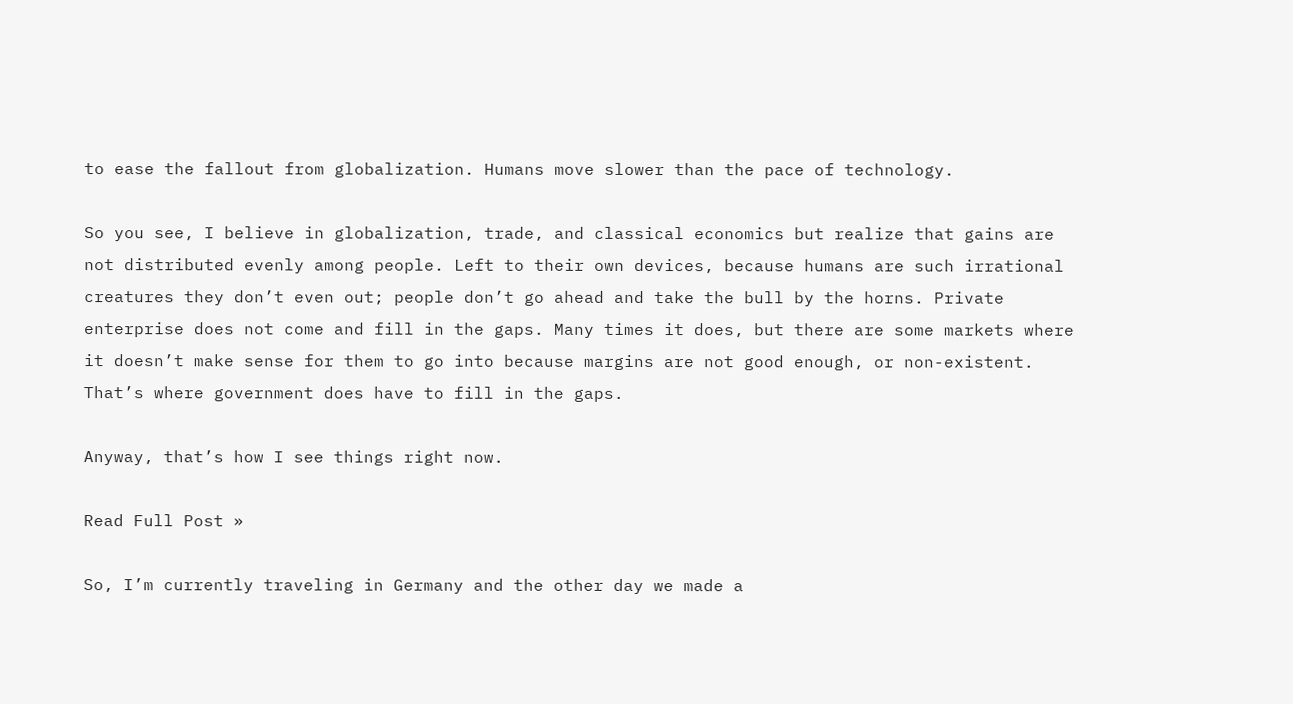to ease the fallout from globalization. Humans move slower than the pace of technology.

So you see, I believe in globalization, trade, and classical economics but realize that gains are not distributed evenly among people. Left to their own devices, because humans are such irrational creatures they don’t even out; people don’t go ahead and take the bull by the horns. Private enterprise does not come and fill in the gaps. Many times it does, but there are some markets where it doesn’t make sense for them to go into because margins are not good enough, or non-existent. That’s where government does have to fill in the gaps.

Anyway, that’s how I see things right now.

Read Full Post »

So, I’m currently traveling in Germany and the other day we made a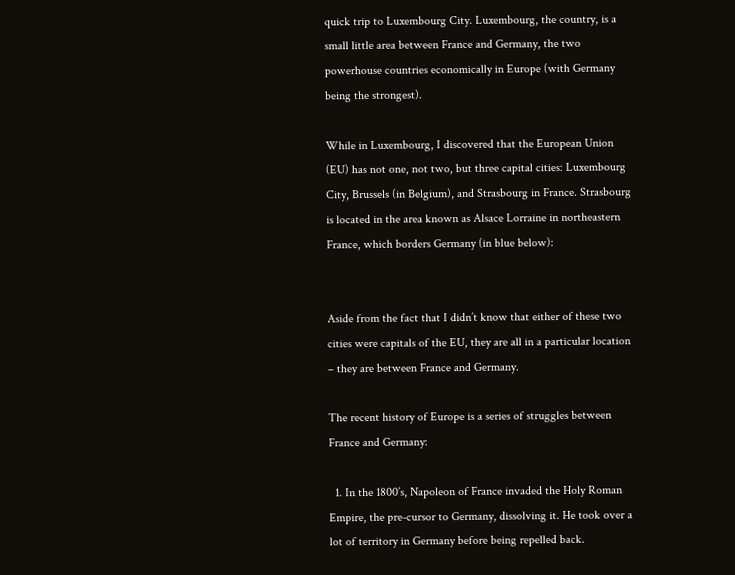quick trip to Luxembourg City. Luxembourg, the country, is a small little area between France and Germany, the two powerhouse countries economically in Europe (with Germany being the strongest).

While in Luxembourg, I discovered that the European Union (EU) has not one, not two, but three capital cities: Luxembourg City, Brussels (in Belgium), and Strasbourg in France. Strasbourg is located in the area known as Alsace Lorraine in northeastern France, which borders Germany (in blue below):


Aside from the fact that I didn’t know that either of these two cities were capitals of the EU, they are all in a particular location – they are between France and Germany.

The recent history of Europe is a series of struggles between France and Germany:

  1. In the 1800’s, Napoleon of France invaded the Holy Roman Empire, the pre-cursor to Germany, dissolving it. He took over a lot of territory in Germany before being repelled back.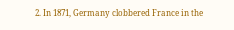2. In 1871, Germany clobbered France in the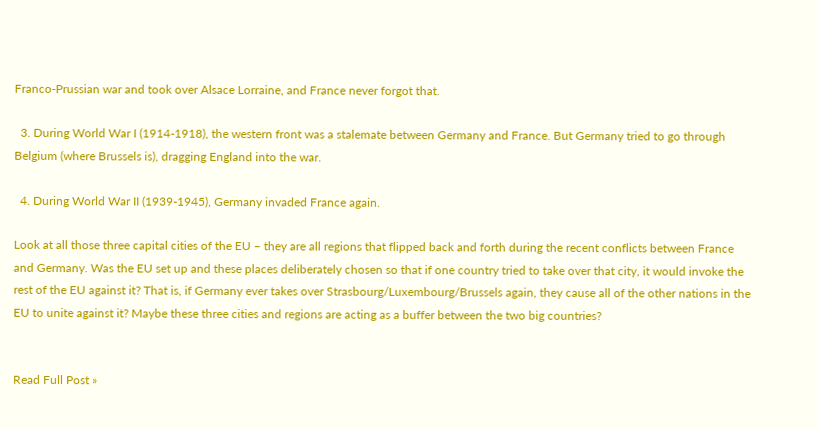Franco-Prussian war and took over Alsace Lorraine, and France never forgot that.

  3. During World War I (1914-1918), the western front was a stalemate between Germany and France. But Germany tried to go through Belgium (where Brussels is), dragging England into the war.

  4. During World War II (1939-1945), Germany invaded France again.

Look at all those three capital cities of the EU – they are all regions that flipped back and forth during the recent conflicts between France and Germany. Was the EU set up and these places deliberately chosen so that if one country tried to take over that city, it would invoke the rest of the EU against it? That is, if Germany ever takes over Strasbourg/Luxembourg/Brussels again, they cause all of the other nations in the EU to unite against it? Maybe these three cities and regions are acting as a buffer between the two big countries?


Read Full Post »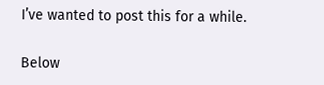I’ve wanted to post this for a while.

Below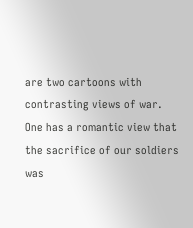are two cartoons with contrasting views of war. One has a romantic view that the sacrifice of our soldiers was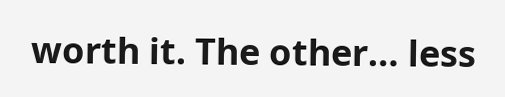worth it. The other… less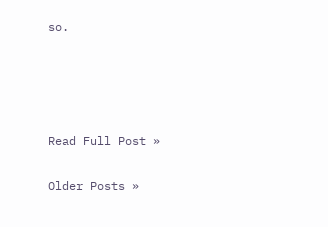so.




Read Full Post »

Older Posts »